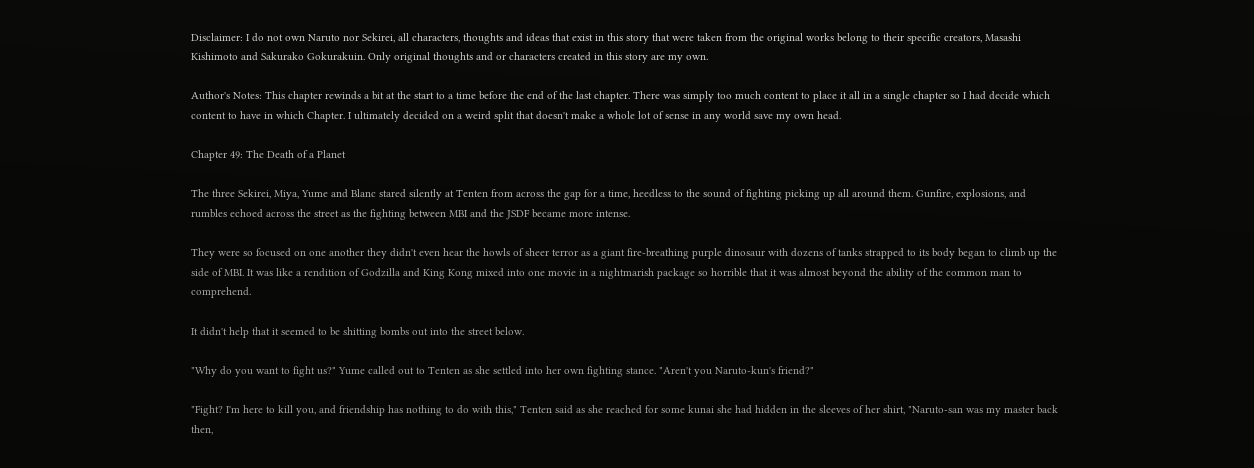Disclaimer: I do not own Naruto nor Sekirei, all characters, thoughts and ideas that exist in this story that were taken from the original works belong to their specific creators, Masashi Kishimoto and Sakurako Gokurakuin. Only original thoughts and or characters created in this story are my own.

Author's Notes: This chapter rewinds a bit at the start to a time before the end of the last chapter. There was simply too much content to place it all in a single chapter so I had decide which content to have in which Chapter. I ultimately decided on a weird split that doesn't make a whole lot of sense in any world save my own head.

Chapter 49: The Death of a Planet

The three Sekirei, Miya, Yume and Blanc stared silently at Tenten from across the gap for a time, heedless to the sound of fighting picking up all around them. Gunfire, explosions, and rumbles echoed across the street as the fighting between MBI and the JSDF became more intense.

They were so focused on one another they didn't even hear the howls of sheer terror as a giant fire-breathing purple dinosaur with dozens of tanks strapped to its body began to climb up the side of MBI. It was like a rendition of Godzilla and King Kong mixed into one movie in a nightmarish package so horrible that it was almost beyond the ability of the common man to comprehend.

It didn't help that it seemed to be shitting bombs out into the street below.

"Why do you want to fight us?" Yume called out to Tenten as she settled into her own fighting stance. "Aren't you Naruto-kun's friend?"

"Fight? I'm here to kill you, and friendship has nothing to do with this," Tenten said as she reached for some kunai she had hidden in the sleeves of her shirt, "Naruto-san was my master back then,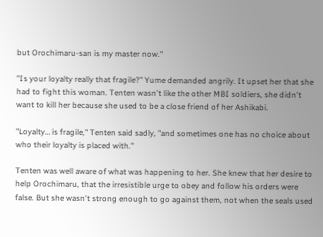but Orochimaru-san is my master now."

"Is your loyalty really that fragile?" Yume demanded angrily. It upset her that she had to fight this woman. Tenten wasn't like the other MBI soldiers, she didn't want to kill her because she used to be a close friend of her Ashikabi.

"Loyalty… is fragile," Tenten said sadly, "and sometimes one has no choice about who their loyalty is placed with."

Tenten was well aware of what was happening to her. She knew that her desire to help Orochimaru, that the irresistible urge to obey and follow his orders were false. But she wasn't strong enough to go against them, not when the seals used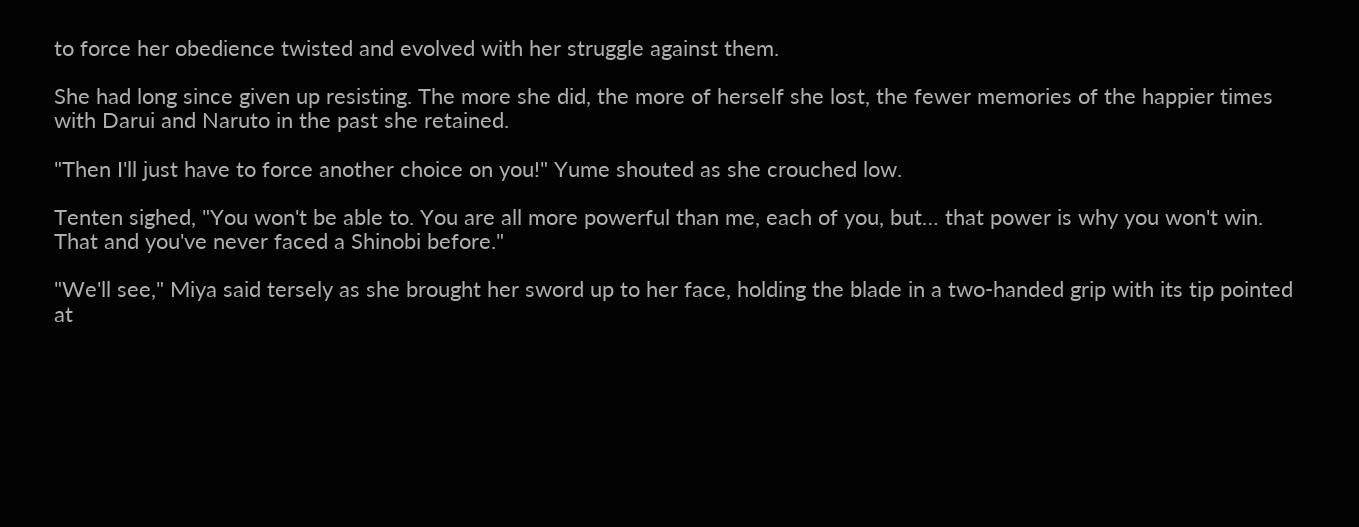to force her obedience twisted and evolved with her struggle against them.

She had long since given up resisting. The more she did, the more of herself she lost, the fewer memories of the happier times with Darui and Naruto in the past she retained.

"Then I'll just have to force another choice on you!" Yume shouted as she crouched low.

Tenten sighed, "You won't be able to. You are all more powerful than me, each of you, but… that power is why you won't win. That and you've never faced a Shinobi before."

"We'll see," Miya said tersely as she brought her sword up to her face, holding the blade in a two-handed grip with its tip pointed at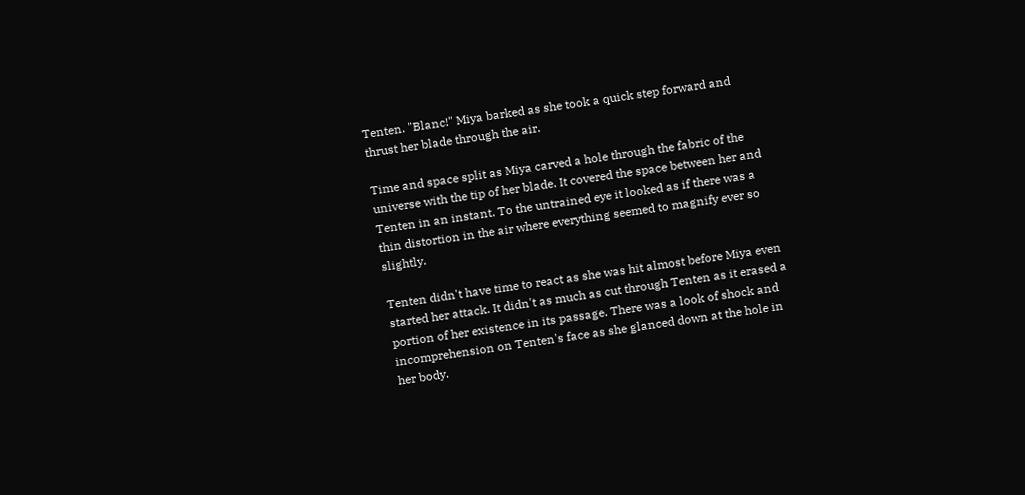Tenten. "Blanc!" Miya barked as she took a quick step forward and thrust her blade through the air.

Time and space split as Miya carved a hole through the fabric of the universe with the tip of her blade. It covered the space between her and Tenten in an instant. To the untrained eye it looked as if there was a thin distortion in the air where everything seemed to magnify ever so slightly.

Tenten didn't have time to react as she was hit almost before Miya even started her attack. It didn't as much as cut through Tenten as it erased a portion of her existence in its passage. There was a look of shock and incomprehension on Tenten's face as she glanced down at the hole in her body.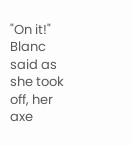"On it!" Blanc said as she took off, her axe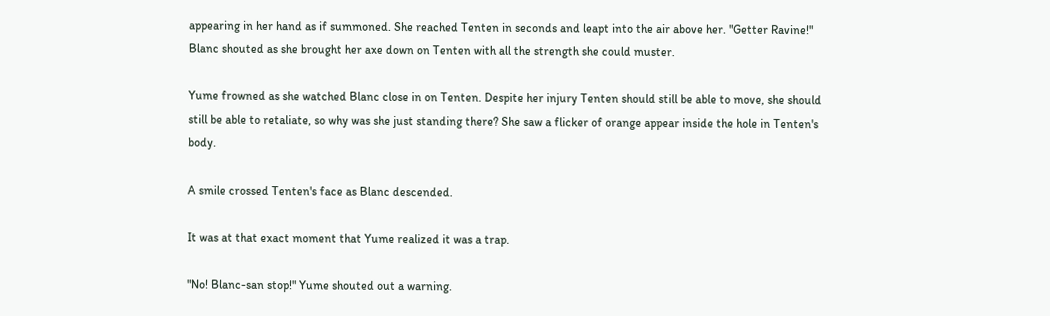appearing in her hand as if summoned. She reached Tenten in seconds and leapt into the air above her. "Getter Ravine!" Blanc shouted as she brought her axe down on Tenten with all the strength she could muster.

Yume frowned as she watched Blanc close in on Tenten. Despite her injury Tenten should still be able to move, she should still be able to retaliate, so why was she just standing there? She saw a flicker of orange appear inside the hole in Tenten's body.

A smile crossed Tenten's face as Blanc descended.

It was at that exact moment that Yume realized it was a trap.

"No! Blanc-san stop!" Yume shouted out a warning.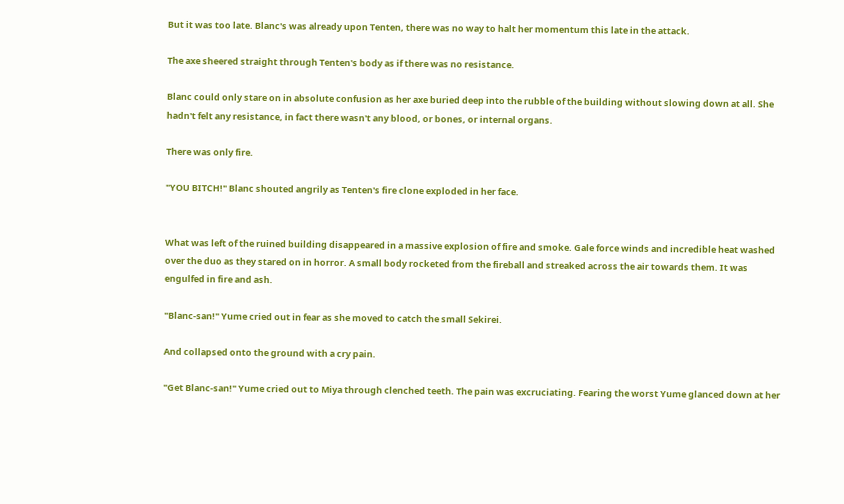But it was too late. Blanc's was already upon Tenten, there was no way to halt her momentum this late in the attack.

The axe sheered straight through Tenten's body as if there was no resistance.

Blanc could only stare on in absolute confusion as her axe buried deep into the rubble of the building without slowing down at all. She hadn't felt any resistance, in fact there wasn't any blood, or bones, or internal organs.

There was only fire.

"YOU BITCH!" Blanc shouted angrily as Tenten's fire clone exploded in her face.


What was left of the ruined building disappeared in a massive explosion of fire and smoke. Gale force winds and incredible heat washed over the duo as they stared on in horror. A small body rocketed from the fireball and streaked across the air towards them. It was engulfed in fire and ash.

"Blanc-san!" Yume cried out in fear as she moved to catch the small Sekirei.

And collapsed onto the ground with a cry pain.

"Get Blanc-san!" Yume cried out to Miya through clenched teeth. The pain was excruciating. Fearing the worst Yume glanced down at her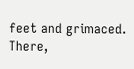feet and grimaced. There,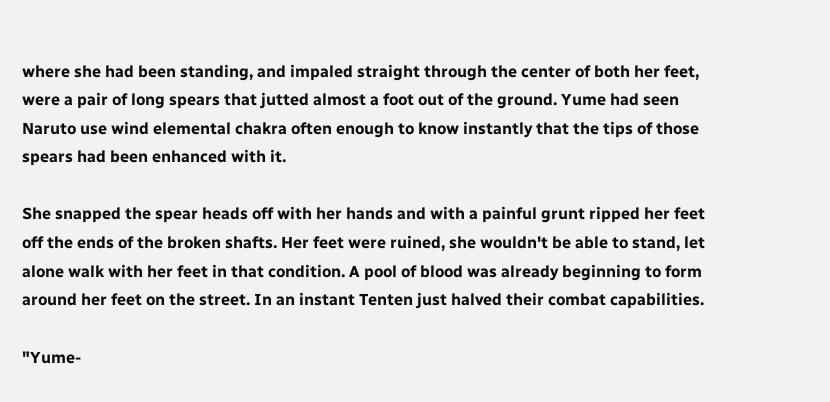where she had been standing, and impaled straight through the center of both her feet, were a pair of long spears that jutted almost a foot out of the ground. Yume had seen Naruto use wind elemental chakra often enough to know instantly that the tips of those spears had been enhanced with it.

She snapped the spear heads off with her hands and with a painful grunt ripped her feet off the ends of the broken shafts. Her feet were ruined, she wouldn't be able to stand, let alone walk with her feet in that condition. A pool of blood was already beginning to form around her feet on the street. In an instant Tenten just halved their combat capabilities.

"Yume-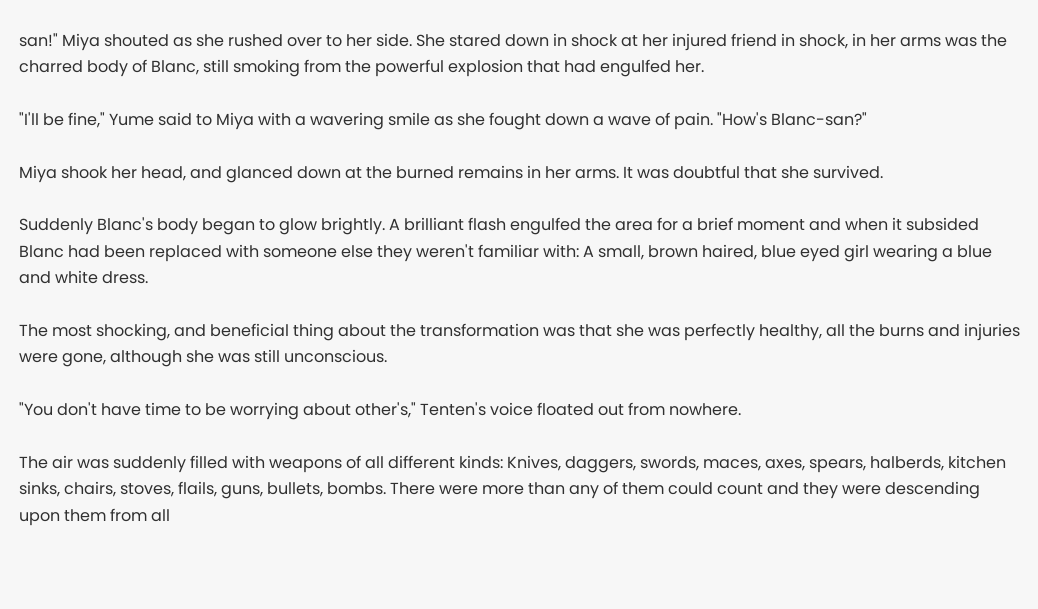san!" Miya shouted as she rushed over to her side. She stared down in shock at her injured friend in shock, in her arms was the charred body of Blanc, still smoking from the powerful explosion that had engulfed her.

"I'll be fine," Yume said to Miya with a wavering smile as she fought down a wave of pain. "How's Blanc-san?"

Miya shook her head, and glanced down at the burned remains in her arms. It was doubtful that she survived.

Suddenly Blanc's body began to glow brightly. A brilliant flash engulfed the area for a brief moment and when it subsided Blanc had been replaced with someone else they weren't familiar with: A small, brown haired, blue eyed girl wearing a blue and white dress.

The most shocking, and beneficial thing about the transformation was that she was perfectly healthy, all the burns and injuries were gone, although she was still unconscious.

"You don't have time to be worrying about other's," Tenten's voice floated out from nowhere.

The air was suddenly filled with weapons of all different kinds: Knives, daggers, swords, maces, axes, spears, halberds, kitchen sinks, chairs, stoves, flails, guns, bullets, bombs. There were more than any of them could count and they were descending upon them from all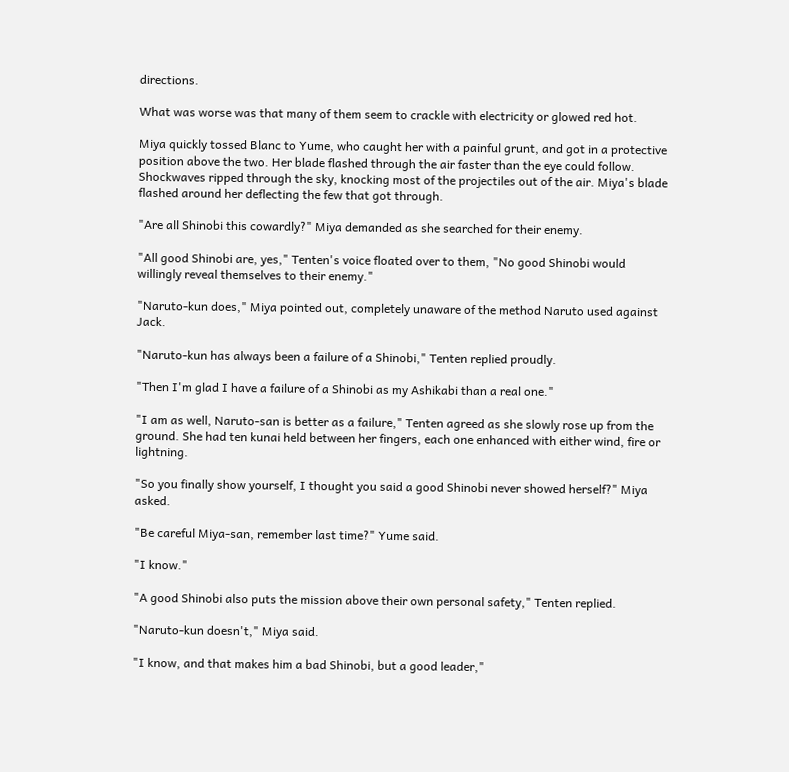directions.

What was worse was that many of them seem to crackle with electricity or glowed red hot.

Miya quickly tossed Blanc to Yume, who caught her with a painful grunt, and got in a protective position above the two. Her blade flashed through the air faster than the eye could follow. Shockwaves ripped through the sky, knocking most of the projectiles out of the air. Miya's blade flashed around her deflecting the few that got through.

"Are all Shinobi this cowardly?" Miya demanded as she searched for their enemy.

"All good Shinobi are, yes," Tenten's voice floated over to them, "No good Shinobi would willingly reveal themselves to their enemy."

"Naruto-kun does," Miya pointed out, completely unaware of the method Naruto used against Jack.

"Naruto-kun has always been a failure of a Shinobi," Tenten replied proudly.

"Then I'm glad I have a failure of a Shinobi as my Ashikabi than a real one."

"I am as well, Naruto-san is better as a failure," Tenten agreed as she slowly rose up from the ground. She had ten kunai held between her fingers, each one enhanced with either wind, fire or lightning.

"So you finally show yourself, I thought you said a good Shinobi never showed herself?" Miya asked.

"Be careful Miya-san, remember last time?" Yume said.

"I know."

"A good Shinobi also puts the mission above their own personal safety," Tenten replied.

"Naruto-kun doesn't," Miya said.

"I know, and that makes him a bad Shinobi, but a good leader,"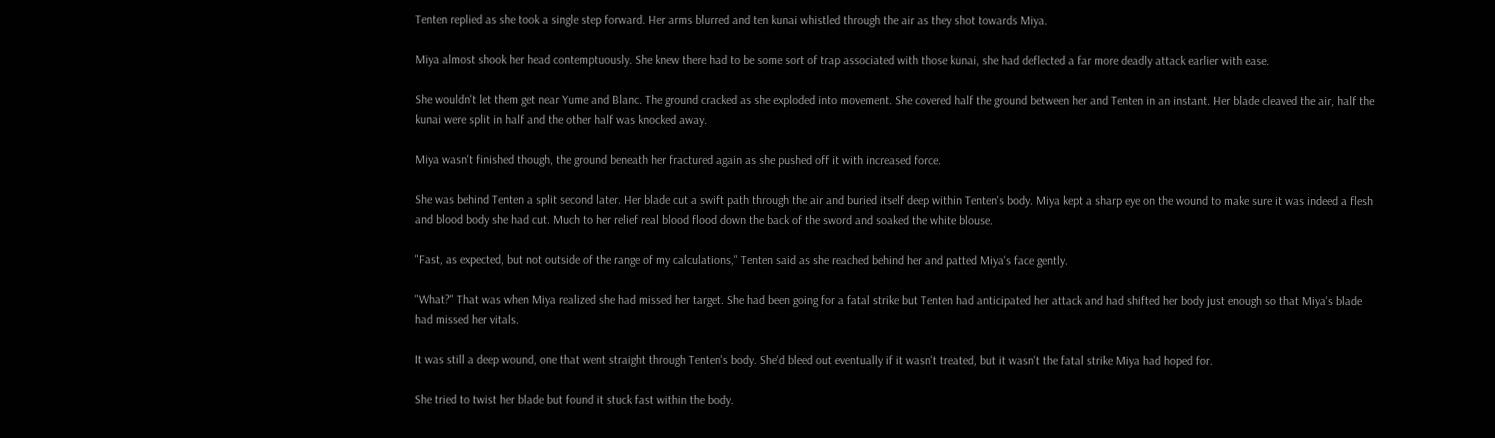Tenten replied as she took a single step forward. Her arms blurred and ten kunai whistled through the air as they shot towards Miya.

Miya almost shook her head contemptuously. She knew there had to be some sort of trap associated with those kunai, she had deflected a far more deadly attack earlier with ease.

She wouldn't let them get near Yume and Blanc. The ground cracked as she exploded into movement. She covered half the ground between her and Tenten in an instant. Her blade cleaved the air, half the kunai were split in half and the other half was knocked away.

Miya wasn't finished though, the ground beneath her fractured again as she pushed off it with increased force.

She was behind Tenten a split second later. Her blade cut a swift path through the air and buried itself deep within Tenten's body. Miya kept a sharp eye on the wound to make sure it was indeed a flesh and blood body she had cut. Much to her relief real blood flood down the back of the sword and soaked the white blouse.

"Fast, as expected, but not outside of the range of my calculations," Tenten said as she reached behind her and patted Miya's face gently.

"What?" That was when Miya realized she had missed her target. She had been going for a fatal strike but Tenten had anticipated her attack and had shifted her body just enough so that Miya's blade had missed her vitals.

It was still a deep wound, one that went straight through Tenten's body. She'd bleed out eventually if it wasn't treated, but it wasn't the fatal strike Miya had hoped for.

She tried to twist her blade but found it stuck fast within the body.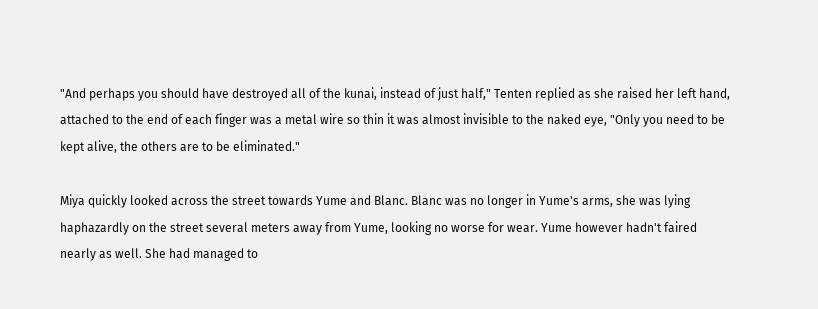"And perhaps you should have destroyed all of the kunai, instead of just half," Tenten replied as she raised her left hand, attached to the end of each finger was a metal wire so thin it was almost invisible to the naked eye, "Only you need to be kept alive, the others are to be eliminated."

Miya quickly looked across the street towards Yume and Blanc. Blanc was no longer in Yume's arms, she was lying haphazardly on the street several meters away from Yume, looking no worse for wear. Yume however hadn't faired nearly as well. She had managed to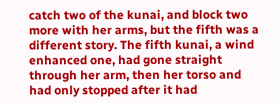catch two of the kunai, and block two more with her arms, but the fifth was a different story. The fifth kunai, a wind enhanced one, had gone straight through her arm, then her torso and had only stopped after it had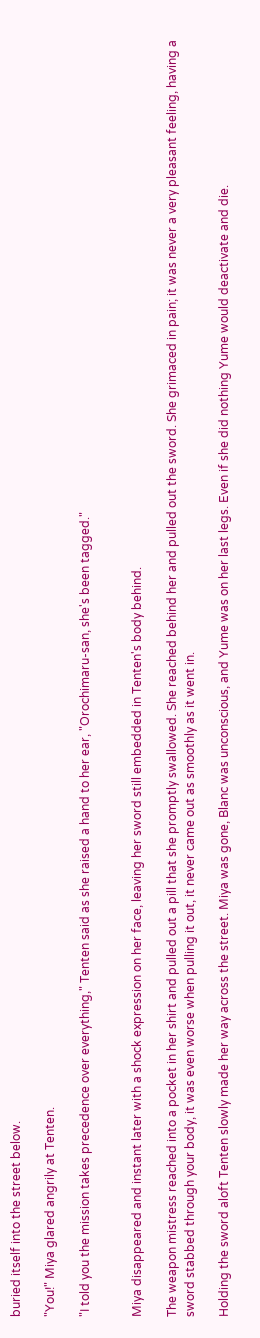buried itself into the street below.

"You!" Miya glared angrily at Tenten.

"I told you the mission takes precedence over everything," Tenten said as she raised a hand to her ear, "Orochimaru-san, she's been tagged."


Miya disappeared and instant later with a shock expression on her face, leaving her sword still embedded in Tenten's body behind.

The weapon mistress reached into a pocket in her shirt and pulled out a pill that she promptly swallowed. She reached behind her and pulled out the sword. She grimaced in pain; it was never a very pleasant feeling, having a sword stabbed through your body, it was even worse when pulling it out, it never came out as smoothly as it went in.

Holding the sword aloft Tenten slowly made her way across the street. Miya was gone, Blanc was unconscious, and Yume was on her last legs. Even if she did nothing Yume would deactivate and die.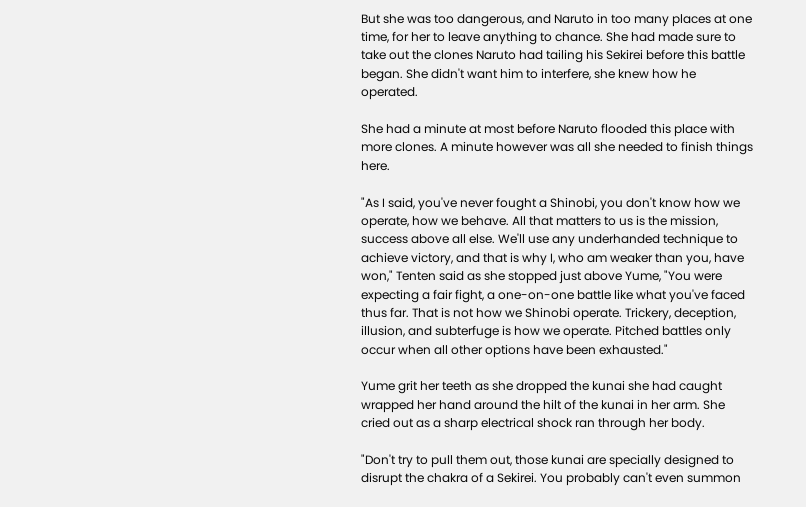But she was too dangerous, and Naruto in too many places at one time, for her to leave anything to chance. She had made sure to take out the clones Naruto had tailing his Sekirei before this battle began. She didn't want him to interfere, she knew how he operated.

She had a minute at most before Naruto flooded this place with more clones. A minute however was all she needed to finish things here.

"As I said, you've never fought a Shinobi, you don't know how we operate, how we behave. All that matters to us is the mission, success above all else. We'll use any underhanded technique to achieve victory, and that is why I, who am weaker than you, have won," Tenten said as she stopped just above Yume, "You were expecting a fair fight, a one-on-one battle like what you've faced thus far. That is not how we Shinobi operate. Trickery, deception, illusion, and subterfuge is how we operate. Pitched battles only occur when all other options have been exhausted."

Yume grit her teeth as she dropped the kunai she had caught wrapped her hand around the hilt of the kunai in her arm. She cried out as a sharp electrical shock ran through her body.

"Don't try to pull them out, those kunai are specially designed to disrupt the chakra of a Sekirei. You probably can't even summon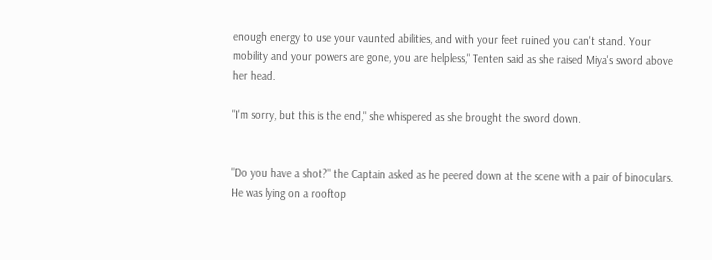enough energy to use your vaunted abilities, and with your feet ruined you can't stand. Your mobility and your powers are gone, you are helpless," Tenten said as she raised Miya's sword above her head.

"I'm sorry, but this is the end," she whispered as she brought the sword down.


"Do you have a shot?" the Captain asked as he peered down at the scene with a pair of binoculars. He was lying on a rooftop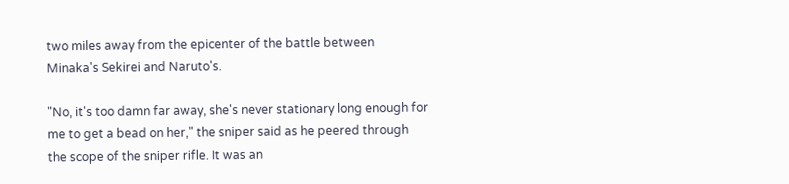two miles away from the epicenter of the battle between Minaka's Sekirei and Naruto's.

"No, it's too damn far away, she's never stationary long enough for me to get a bead on her," the sniper said as he peered through the scope of the sniper rifle. It was an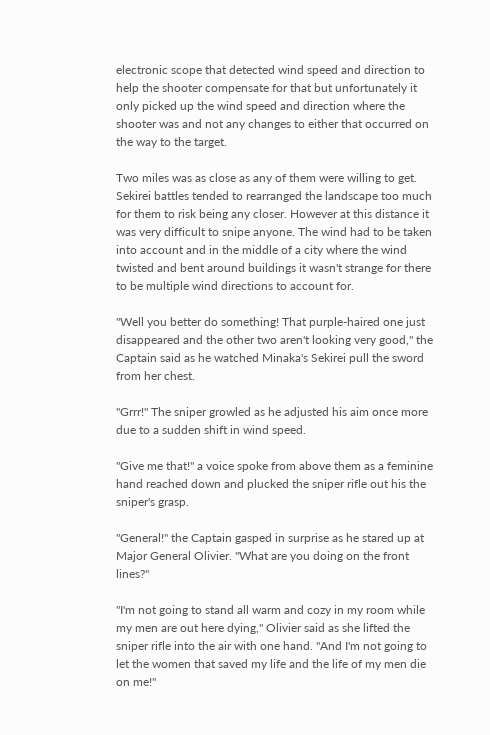electronic scope that detected wind speed and direction to help the shooter compensate for that but unfortunately it only picked up the wind speed and direction where the shooter was and not any changes to either that occurred on the way to the target.

Two miles was as close as any of them were willing to get. Sekirei battles tended to rearranged the landscape too much for them to risk being any closer. However at this distance it was very difficult to snipe anyone. The wind had to be taken into account and in the middle of a city where the wind twisted and bent around buildings it wasn't strange for there to be multiple wind directions to account for.

"Well you better do something! That purple-haired one just disappeared and the other two aren't looking very good," the Captain said as he watched Minaka's Sekirei pull the sword from her chest.

"Grrr!" The sniper growled as he adjusted his aim once more due to a sudden shift in wind speed.

"Give me that!" a voice spoke from above them as a feminine hand reached down and plucked the sniper rifle out his the sniper's grasp.

"General!" the Captain gasped in surprise as he stared up at Major General Olivier. "What are you doing on the front lines?"

"I'm not going to stand all warm and cozy in my room while my men are out here dying," Olivier said as she lifted the sniper rifle into the air with one hand. "And I'm not going to let the women that saved my life and the life of my men die on me!"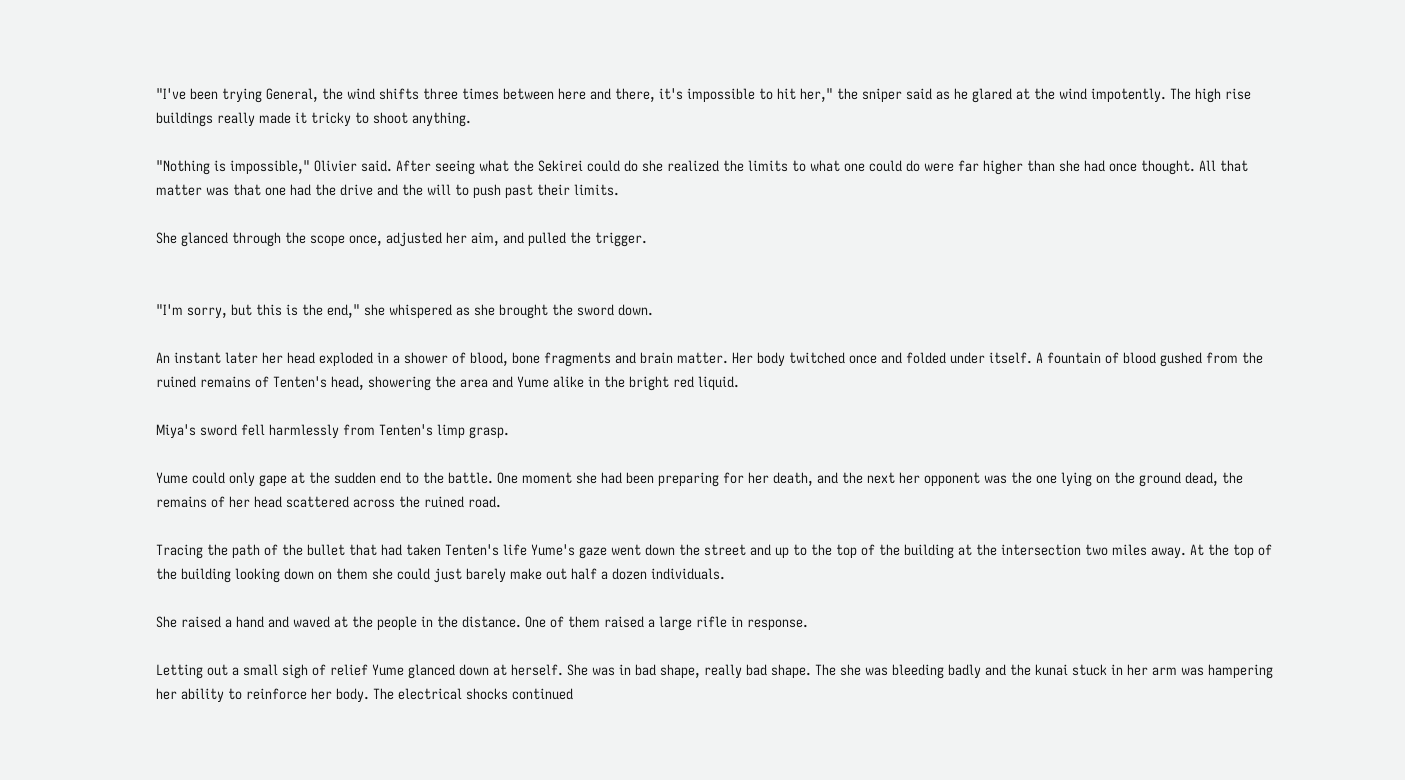"I've been trying General, the wind shifts three times between here and there, it's impossible to hit her," the sniper said as he glared at the wind impotently. The high rise buildings really made it tricky to shoot anything.

"Nothing is impossible," Olivier said. After seeing what the Sekirei could do she realized the limits to what one could do were far higher than she had once thought. All that matter was that one had the drive and the will to push past their limits.

She glanced through the scope once, adjusted her aim, and pulled the trigger.


"I'm sorry, but this is the end," she whispered as she brought the sword down.

An instant later her head exploded in a shower of blood, bone fragments and brain matter. Her body twitched once and folded under itself. A fountain of blood gushed from the ruined remains of Tenten's head, showering the area and Yume alike in the bright red liquid.

Miya's sword fell harmlessly from Tenten's limp grasp.

Yume could only gape at the sudden end to the battle. One moment she had been preparing for her death, and the next her opponent was the one lying on the ground dead, the remains of her head scattered across the ruined road.

Tracing the path of the bullet that had taken Tenten's life Yume's gaze went down the street and up to the top of the building at the intersection two miles away. At the top of the building looking down on them she could just barely make out half a dozen individuals.

She raised a hand and waved at the people in the distance. One of them raised a large rifle in response.

Letting out a small sigh of relief Yume glanced down at herself. She was in bad shape, really bad shape. The she was bleeding badly and the kunai stuck in her arm was hampering her ability to reinforce her body. The electrical shocks continued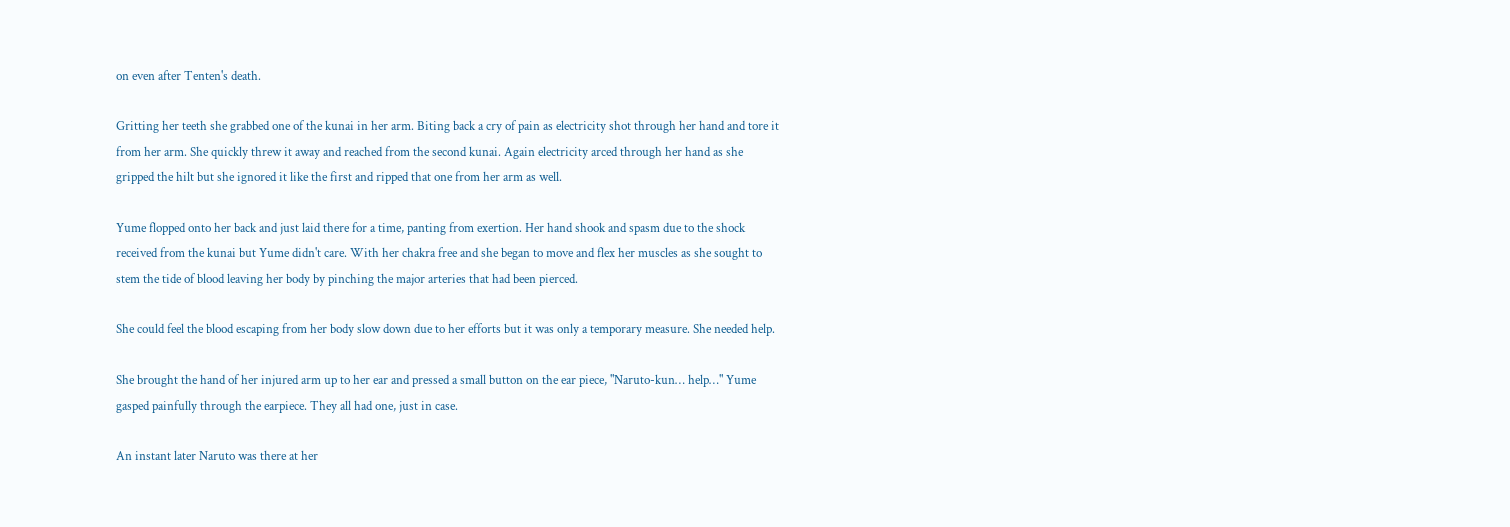on even after Tenten's death.

Gritting her teeth she grabbed one of the kunai in her arm. Biting back a cry of pain as electricity shot through her hand and tore it from her arm. She quickly threw it away and reached from the second kunai. Again electricity arced through her hand as she gripped the hilt but she ignored it like the first and ripped that one from her arm as well.

Yume flopped onto her back and just laid there for a time, panting from exertion. Her hand shook and spasm due to the shock received from the kunai but Yume didn't care. With her chakra free and she began to move and flex her muscles as she sought to stem the tide of blood leaving her body by pinching the major arteries that had been pierced.

She could feel the blood escaping from her body slow down due to her efforts but it was only a temporary measure. She needed help.

She brought the hand of her injured arm up to her ear and pressed a small button on the ear piece, "Naruto-kun… help…" Yume gasped painfully through the earpiece. They all had one, just in case.

An instant later Naruto was there at her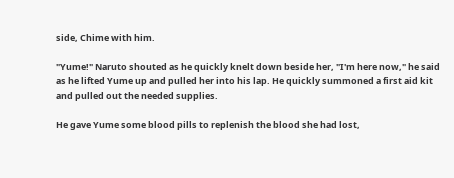side, Chime with him.

"Yume!" Naruto shouted as he quickly knelt down beside her, "I'm here now," he said as he lifted Yume up and pulled her into his lap. He quickly summoned a first aid kit and pulled out the needed supplies.

He gave Yume some blood pills to replenish the blood she had lost,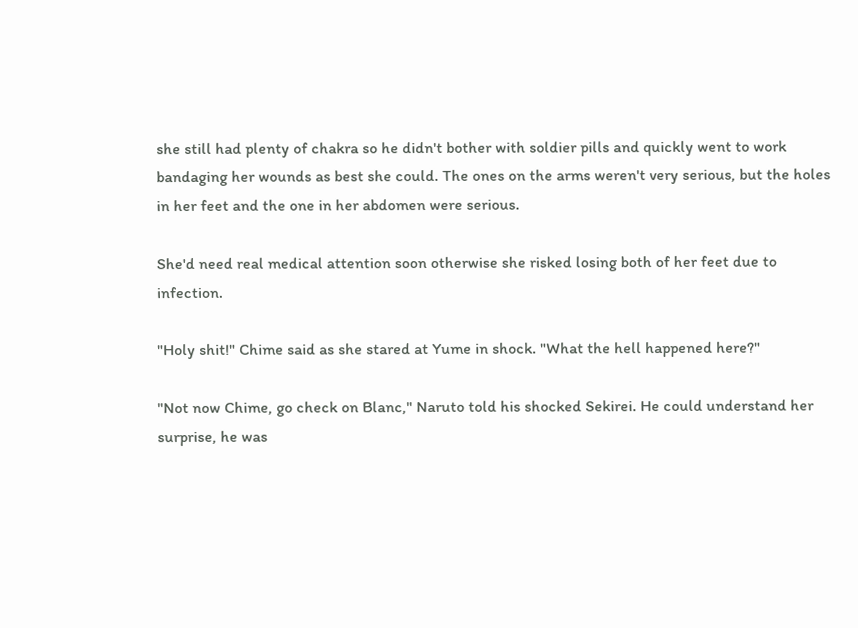she still had plenty of chakra so he didn't bother with soldier pills and quickly went to work bandaging her wounds as best she could. The ones on the arms weren't very serious, but the holes in her feet and the one in her abdomen were serious.

She'd need real medical attention soon otherwise she risked losing both of her feet due to infection.

"Holy shit!" Chime said as she stared at Yume in shock. "What the hell happened here?"

"Not now Chime, go check on Blanc," Naruto told his shocked Sekirei. He could understand her surprise, he was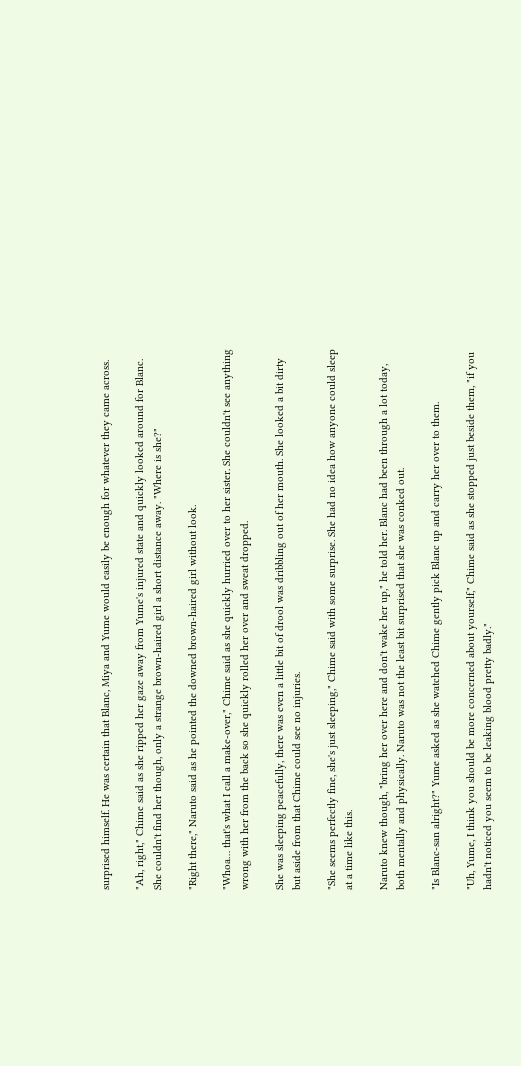surprised himself. He was certain that Blanc, Miya and Yume would easily be enough for whatever they came across.

"Ah, right," Chime said as she ripped her gaze away from Yume's injured state and quickly looked around for Blanc. She couldn't find her though, only a strange brown-haired girl a short distance away. "Where is she?"

"Right there," Naruto said as he pointed the downed brown-haired girl without look.

"Whoa… that's what I call a make-over," Chime said as she quickly hurried over to her sister. She couldn't see anything wrong with her from the back so she quickly rolled her over and sweat dropped.

She was sleeping peacefully, there was even a little bit of drool was dribbling out of her mouth. She looked a bit dirty but aside from that Chime could see no injuries.

"She seems perfectly fine, she's just sleeping," Chime said with some surprise. She had no idea how anyone could sleep at a time like this.

Naruto knew though, "bring her over here and don't wake her up," he told her. Blanc had been through a lot today, both mentally and physically. Naruto was not the least bit surprised that she was conked out.

"Is Blanc-san alright?" Yume asked as she watched Chime gently pick Blanc up and carry her over to them.

"Uh, Yume, I think you should be more concerned about yourself," Chime said as she stopped just beside them, "if you hadn't noticed you seem to be leaking blood pretty badly."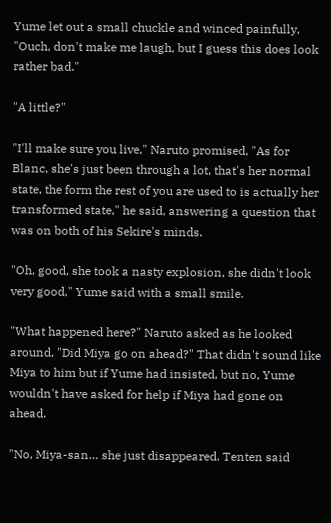Yume let out a small chuckle and winced painfully, "Ouch, don't make me laugh, but I guess this does look rather bad."

"A little?"

"I'll make sure you live," Naruto promised, "As for Blanc, she's just been through a lot, that's her normal state, the form the rest of you are used to is actually her transformed state," he said, answering a question that was on both of his Sekire's minds.

"Oh, good, she took a nasty explosion, she didn't look very good," Yume said with a small smile.

"What happened here?" Naruto asked as he looked around, "Did Miya go on ahead?" That didn't sound like Miya to him but if Yume had insisted, but no, Yume wouldn't have asked for help if Miya had gone on ahead.

"No, Miya-san… she just disappeared. Tenten said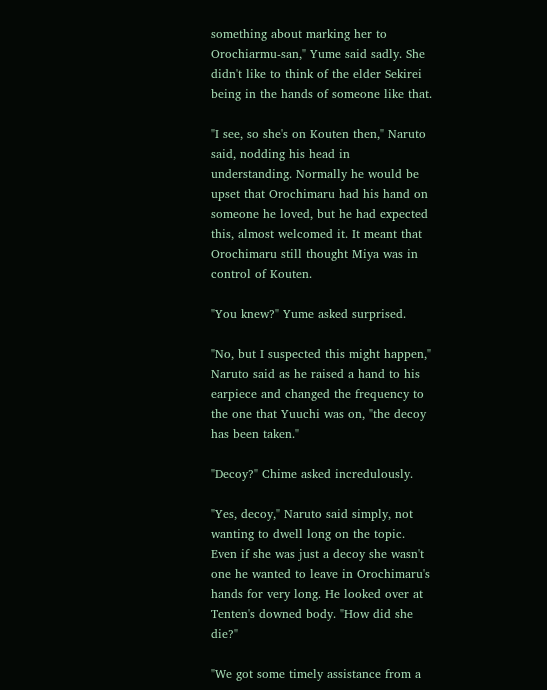something about marking her to Orochiarmu-san," Yume said sadly. She didn't like to think of the elder Sekirei being in the hands of someone like that.

"I see, so she's on Kouten then," Naruto said, nodding his head in understanding. Normally he would be upset that Orochimaru had his hand on someone he loved, but he had expected this, almost welcomed it. It meant that Orochimaru still thought Miya was in control of Kouten.

"You knew?" Yume asked surprised.

"No, but I suspected this might happen," Naruto said as he raised a hand to his earpiece and changed the frequency to the one that Yuuchi was on, "the decoy has been taken."

"Decoy?" Chime asked incredulously.

"Yes, decoy," Naruto said simply, not wanting to dwell long on the topic. Even if she was just a decoy she wasn't one he wanted to leave in Orochimaru's hands for very long. He looked over at Tenten's downed body. "How did she die?"

"We got some timely assistance from a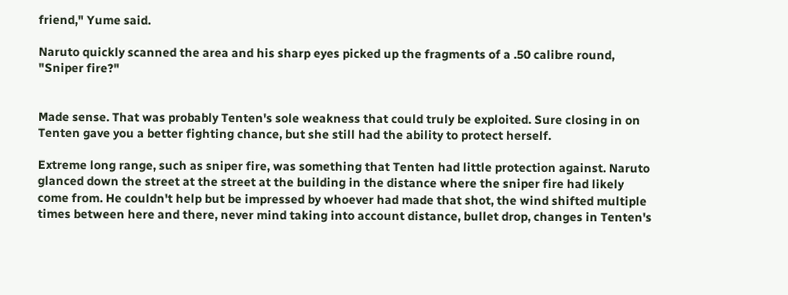friend," Yume said.

Naruto quickly scanned the area and his sharp eyes picked up the fragments of a .50 calibre round, "Sniper fire?"


Made sense. That was probably Tenten's sole weakness that could truly be exploited. Sure closing in on Tenten gave you a better fighting chance, but she still had the ability to protect herself.

Extreme long range, such as sniper fire, was something that Tenten had little protection against. Naruto glanced down the street at the street at the building in the distance where the sniper fire had likely come from. He couldn't help but be impressed by whoever had made that shot, the wind shifted multiple times between here and there, never mind taking into account distance, bullet drop, changes in Tenten's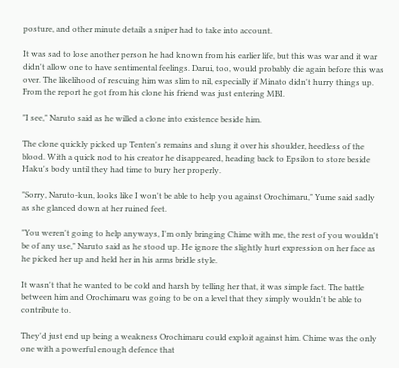posture, and other minute details a sniper had to take into account.

It was sad to lose another person he had known from his earlier life, but this was war and it war didn't allow one to have sentimental feelings. Darui, too, would probably die again before this was over. The likelihood of rescuing him was slim to nil, especially if Minato didn't hurry things up. From the report he got from his clone his friend was just entering MBI.

"I see," Naruto said as he willed a clone into existence beside him.

The clone quickly picked up Tenten's remains and slung it over his shoulder, heedless of the blood. With a quick nod to his creator he disappeared, heading back to Epsilon to store beside Haku's body until they had time to bury her properly.

"Sorry, Naruto-kun, looks like I won't be able to help you against Orochimaru," Yume said sadly as she glanced down at her ruined feet.

"You weren't going to help anyways, I'm only bringing Chime with me, the rest of you wouldn't be of any use," Naruto said as he stood up. He ignore the slightly hurt expression on her face as he picked her up and held her in his arms bridle style.

It wasn't that he wanted to be cold and harsh by telling her that, it was simple fact. The battle between him and Orochimaru was going to be on a level that they simply wouldn't be able to contribute to.

They'd just end up being a weakness Orochimaru could exploit against him. Chime was the only one with a powerful enough defence that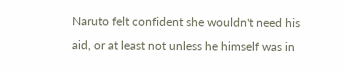Naruto felt confident she wouldn't need his aid, or at least not unless he himself was in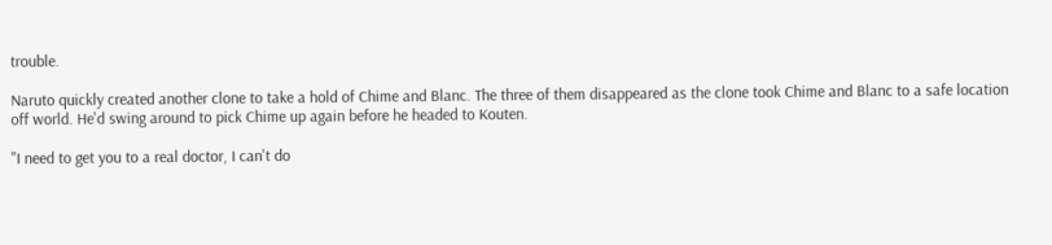trouble.

Naruto quickly created another clone to take a hold of Chime and Blanc. The three of them disappeared as the clone took Chime and Blanc to a safe location off world. He'd swing around to pick Chime up again before he headed to Kouten.

"I need to get you to a real doctor, I can't do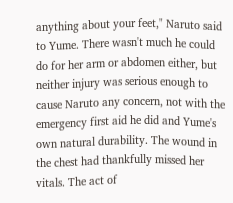anything about your feet," Naruto said to Yume. There wasn't much he could do for her arm or abdomen either, but neither injury was serious enough to cause Naruto any concern, not with the emergency first aid he did and Yume's own natural durability. The wound in the chest had thankfully missed her vitals. The act of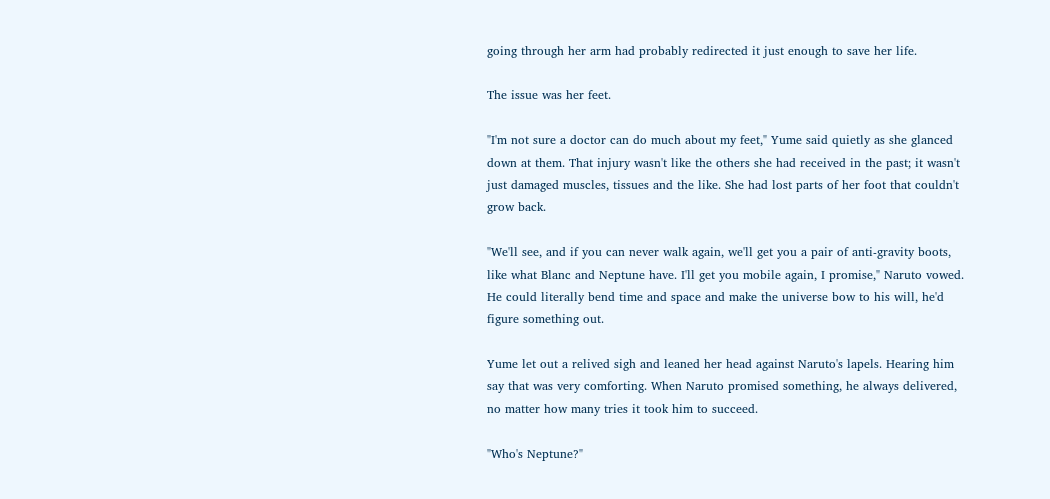going through her arm had probably redirected it just enough to save her life.

The issue was her feet.

"I'm not sure a doctor can do much about my feet," Yume said quietly as she glanced down at them. That injury wasn't like the others she had received in the past; it wasn't just damaged muscles, tissues and the like. She had lost parts of her foot that couldn't grow back.

"We'll see, and if you can never walk again, we'll get you a pair of anti-gravity boots, like what Blanc and Neptune have. I'll get you mobile again, I promise," Naruto vowed. He could literally bend time and space and make the universe bow to his will, he'd figure something out.

Yume let out a relived sigh and leaned her head against Naruto's lapels. Hearing him say that was very comforting. When Naruto promised something, he always delivered, no matter how many tries it took him to succeed.

"Who's Neptune?"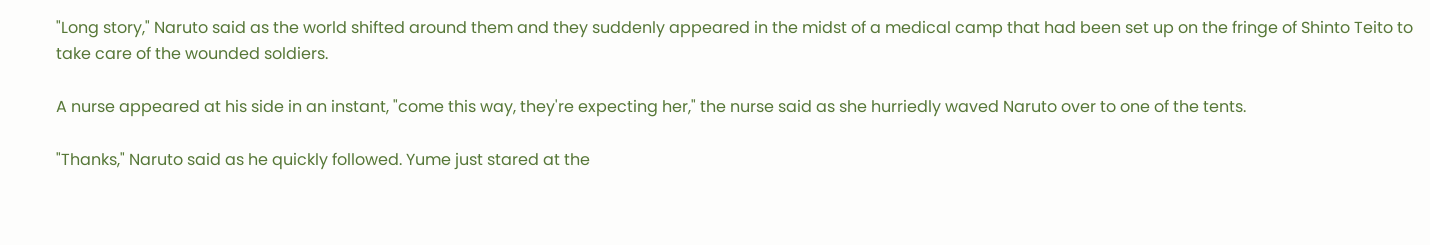"Long story," Naruto said as the world shifted around them and they suddenly appeared in the midst of a medical camp that had been set up on the fringe of Shinto Teito to take care of the wounded soldiers.

A nurse appeared at his side in an instant, "come this way, they're expecting her," the nurse said as she hurriedly waved Naruto over to one of the tents.

"Thanks," Naruto said as he quickly followed. Yume just stared at the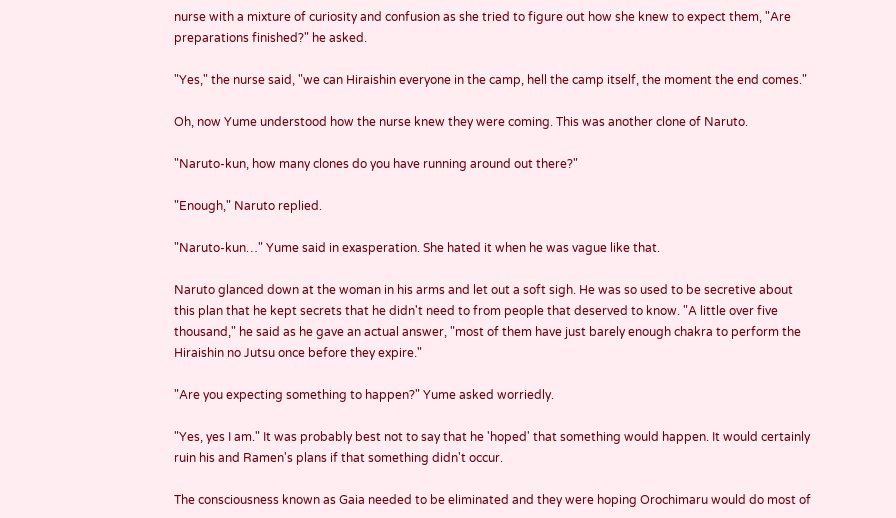nurse with a mixture of curiosity and confusion as she tried to figure out how she knew to expect them, "Are preparations finished?" he asked.

"Yes," the nurse said, "we can Hiraishin everyone in the camp, hell the camp itself, the moment the end comes."

Oh, now Yume understood how the nurse knew they were coming. This was another clone of Naruto.

"Naruto-kun, how many clones do you have running around out there?"

"Enough," Naruto replied.

"Naruto-kun…" Yume said in exasperation. She hated it when he was vague like that.

Naruto glanced down at the woman in his arms and let out a soft sigh. He was so used to be secretive about this plan that he kept secrets that he didn't need to from people that deserved to know. "A little over five thousand," he said as he gave an actual answer, "most of them have just barely enough chakra to perform the Hiraishin no Jutsu once before they expire."

"Are you expecting something to happen?" Yume asked worriedly.

"Yes, yes I am." It was probably best not to say that he 'hoped' that something would happen. It would certainly ruin his and Ramen's plans if that something didn't occur.

The consciousness known as Gaia needed to be eliminated and they were hoping Orochimaru would do most of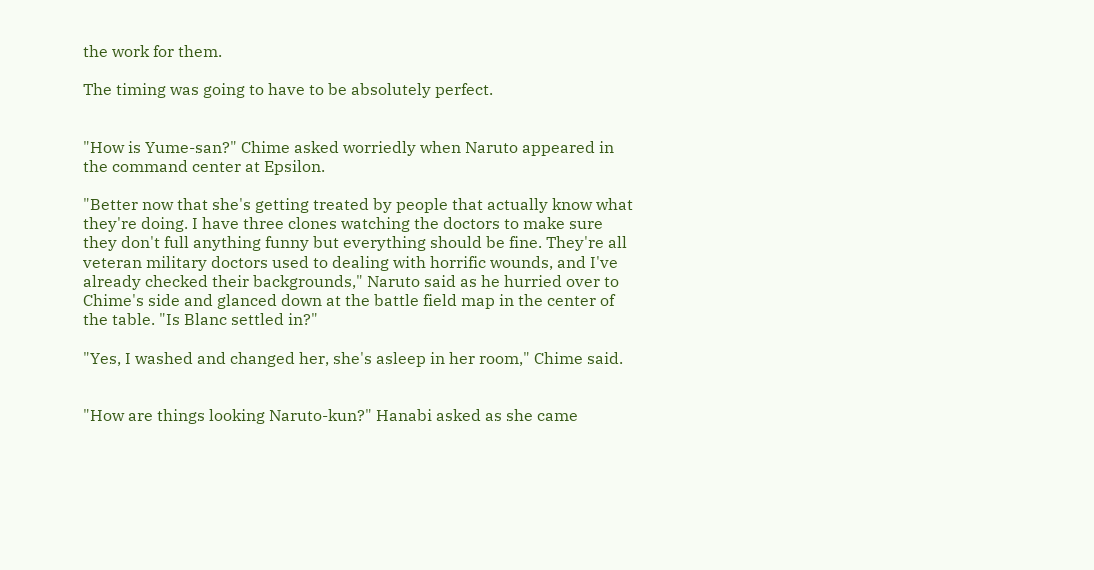the work for them.

The timing was going to have to be absolutely perfect.


"How is Yume-san?" Chime asked worriedly when Naruto appeared in the command center at Epsilon.

"Better now that she's getting treated by people that actually know what they're doing. I have three clones watching the doctors to make sure they don't full anything funny but everything should be fine. They're all veteran military doctors used to dealing with horrific wounds, and I've already checked their backgrounds," Naruto said as he hurried over to Chime's side and glanced down at the battle field map in the center of the table. "Is Blanc settled in?"

"Yes, I washed and changed her, she's asleep in her room," Chime said.


"How are things looking Naruto-kun?" Hanabi asked as she came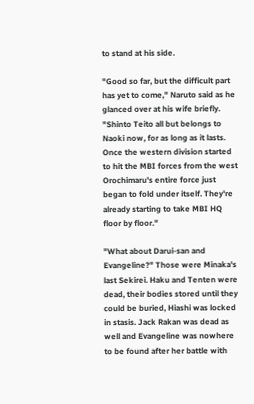to stand at his side.

"Good so far, but the difficult part has yet to come," Naruto said as he glanced over at his wife briefly. "Shinto Teito all but belongs to Naoki now, for as long as it lasts. Once the western division started to hit the MBI forces from the west Orochimaru's entire force just began to fold under itself. They're already starting to take MBI HQ floor by floor."

"What about Darui-san and Evangeline?" Those were Minaka's last Sekirei. Haku and Tenten were dead, their bodies stored until they could be buried, Hiashi was locked in stasis. Jack Rakan was dead as well and Evangeline was nowhere to be found after her battle with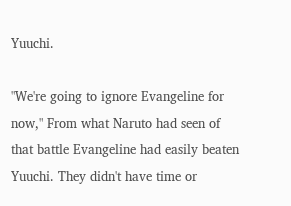Yuuchi.

"We're going to ignore Evangeline for now," From what Naruto had seen of that battle Evangeline had easily beaten Yuuchi. They didn't have time or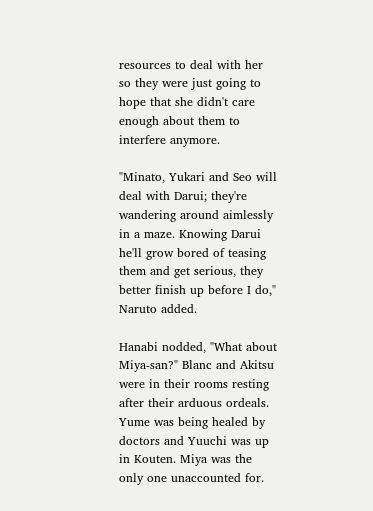resources to deal with her so they were just going to hope that she didn't care enough about them to interfere anymore.

"Minato, Yukari and Seo will deal with Darui; they're wandering around aimlessly in a maze. Knowing Darui he'll grow bored of teasing them and get serious, they better finish up before I do," Naruto added.

Hanabi nodded, "What about Miya-san?" Blanc and Akitsu were in their rooms resting after their arduous ordeals. Yume was being healed by doctors and Yuuchi was up in Kouten. Miya was the only one unaccounted for.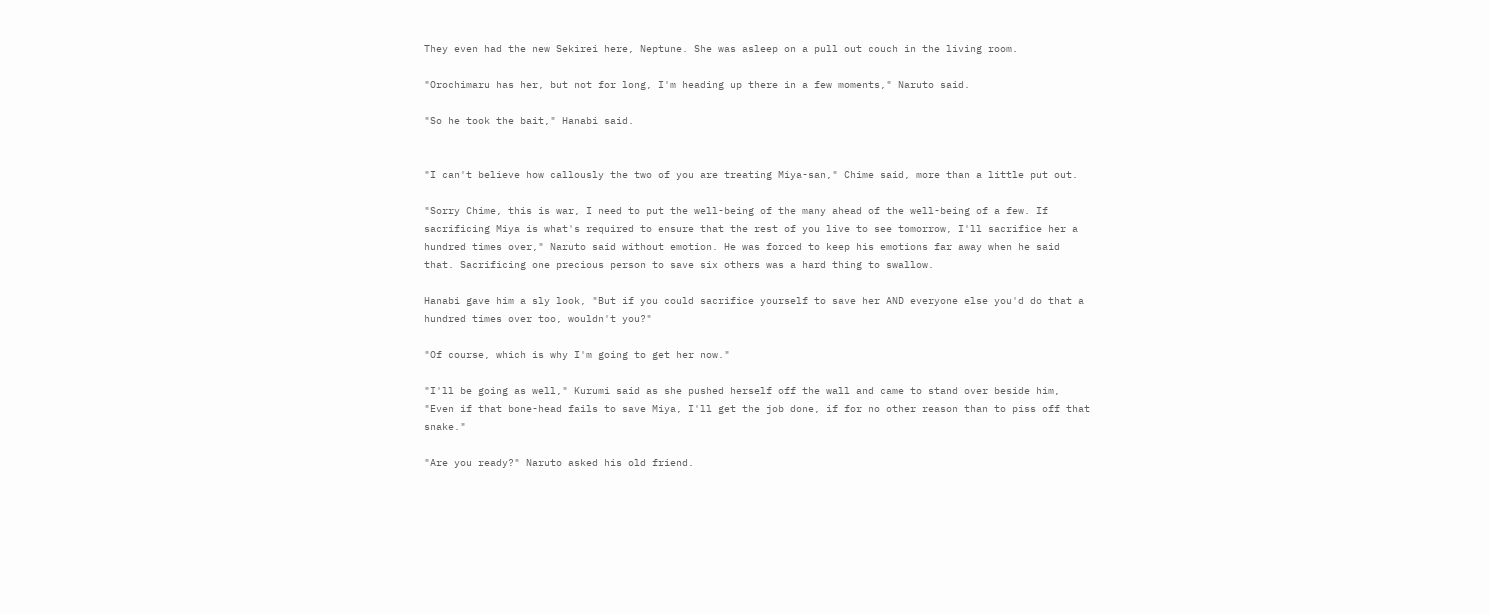They even had the new Sekirei here, Neptune. She was asleep on a pull out couch in the living room.

"Orochimaru has her, but not for long, I'm heading up there in a few moments," Naruto said.

"So he took the bait," Hanabi said.


"I can't believe how callously the two of you are treating Miya-san," Chime said, more than a little put out.

"Sorry Chime, this is war, I need to put the well-being of the many ahead of the well-being of a few. If sacrificing Miya is what's required to ensure that the rest of you live to see tomorrow, I'll sacrifice her a hundred times over," Naruto said without emotion. He was forced to keep his emotions far away when he said that. Sacrificing one precious person to save six others was a hard thing to swallow.

Hanabi gave him a sly look, "But if you could sacrifice yourself to save her AND everyone else you'd do that a hundred times over too, wouldn't you?"

"Of course, which is why I'm going to get her now."

"I'll be going as well," Kurumi said as she pushed herself off the wall and came to stand over beside him, "Even if that bone-head fails to save Miya, I'll get the job done, if for no other reason than to piss off that snake."

"Are you ready?" Naruto asked his old friend.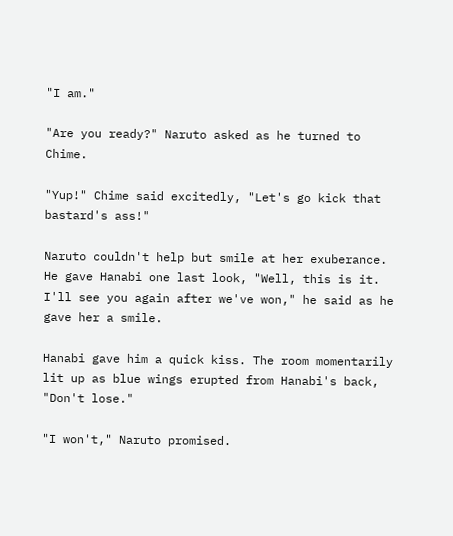"I am."

"Are you ready?" Naruto asked as he turned to Chime.

"Yup!" Chime said excitedly, "Let's go kick that bastard's ass!"

Naruto couldn't help but smile at her exuberance. He gave Hanabi one last look, "Well, this is it. I'll see you again after we've won," he said as he gave her a smile.

Hanabi gave him a quick kiss. The room momentarily lit up as blue wings erupted from Hanabi's back, "Don't lose."

"I won't," Naruto promised.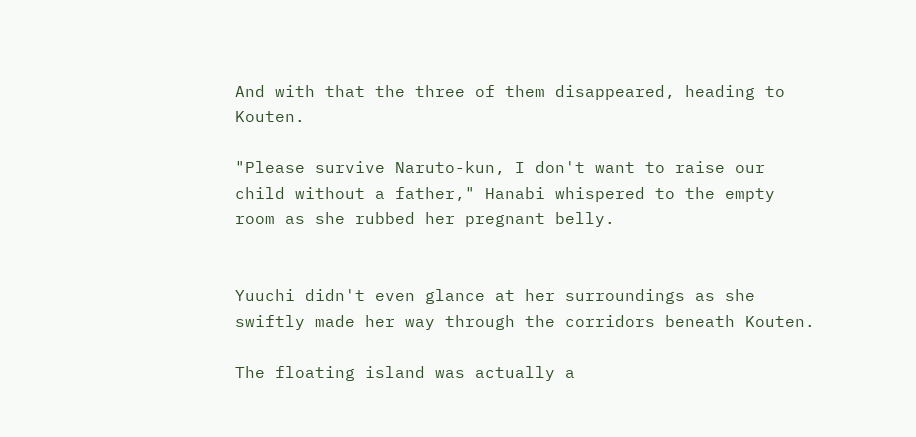And with that the three of them disappeared, heading to Kouten.

"Please survive Naruto-kun, I don't want to raise our child without a father," Hanabi whispered to the empty room as she rubbed her pregnant belly.


Yuuchi didn't even glance at her surroundings as she swiftly made her way through the corridors beneath Kouten.

The floating island was actually a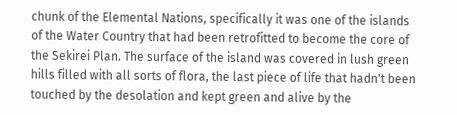chunk of the Elemental Nations, specifically it was one of the islands of the Water Country that had been retrofitted to become the core of the Sekirei Plan. The surface of the island was covered in lush green hills filled with all sorts of flora, the last piece of life that hadn't been touched by the desolation and kept green and alive by the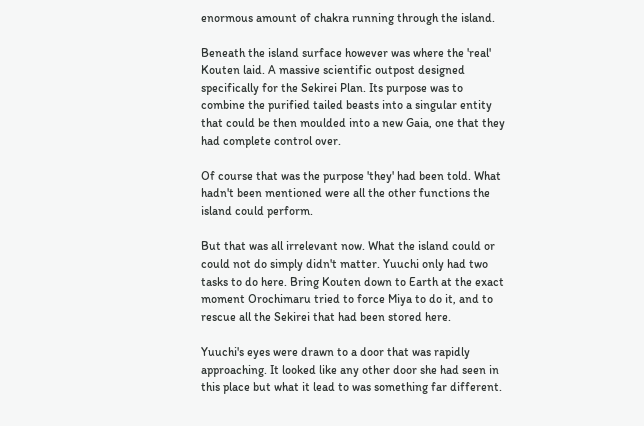enormous amount of chakra running through the island.

Beneath the island surface however was where the 'real' Kouten laid. A massive scientific outpost designed specifically for the Sekirei Plan. Its purpose was to combine the purified tailed beasts into a singular entity that could be then moulded into a new Gaia, one that they had complete control over.

Of course that was the purpose 'they' had been told. What hadn't been mentioned were all the other functions the island could perform.

But that was all irrelevant now. What the island could or could not do simply didn't matter. Yuuchi only had two tasks to do here. Bring Kouten down to Earth at the exact moment Orochimaru tried to force Miya to do it, and to rescue all the Sekirei that had been stored here.

Yuuchi's eyes were drawn to a door that was rapidly approaching. It looked like any other door she had seen in this place but what it lead to was something far different.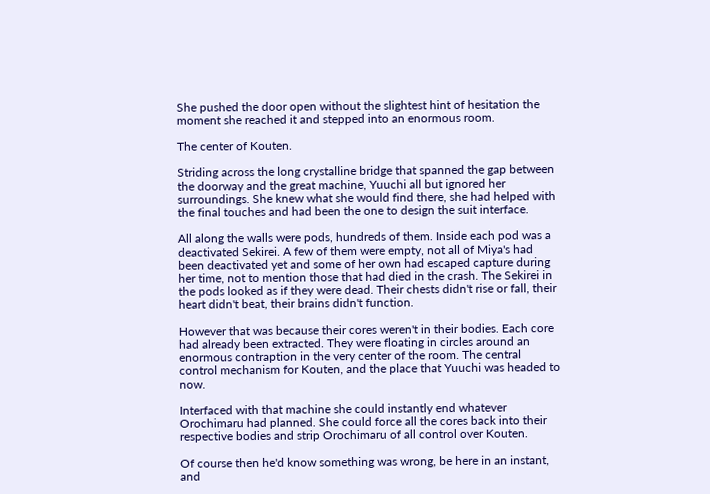She pushed the door open without the slightest hint of hesitation the moment she reached it and stepped into an enormous room.

The center of Kouten.

Striding across the long crystalline bridge that spanned the gap between the doorway and the great machine, Yuuchi all but ignored her surroundings. She knew what she would find there, she had helped with the final touches and had been the one to design the suit interface.

All along the walls were pods, hundreds of them. Inside each pod was a deactivated Sekirei. A few of them were empty, not all of Miya's had been deactivated yet and some of her own had escaped capture during her time, not to mention those that had died in the crash. The Sekirei in the pods looked as if they were dead. Their chests didn't rise or fall, their heart didn't beat, their brains didn't function.

However that was because their cores weren't in their bodies. Each core had already been extracted. They were floating in circles around an enormous contraption in the very center of the room. The central control mechanism for Kouten, and the place that Yuuchi was headed to now.

Interfaced with that machine she could instantly end whatever Orochimaru had planned. She could force all the cores back into their respective bodies and strip Orochimaru of all control over Kouten.

Of course then he'd know something was wrong, be here in an instant, and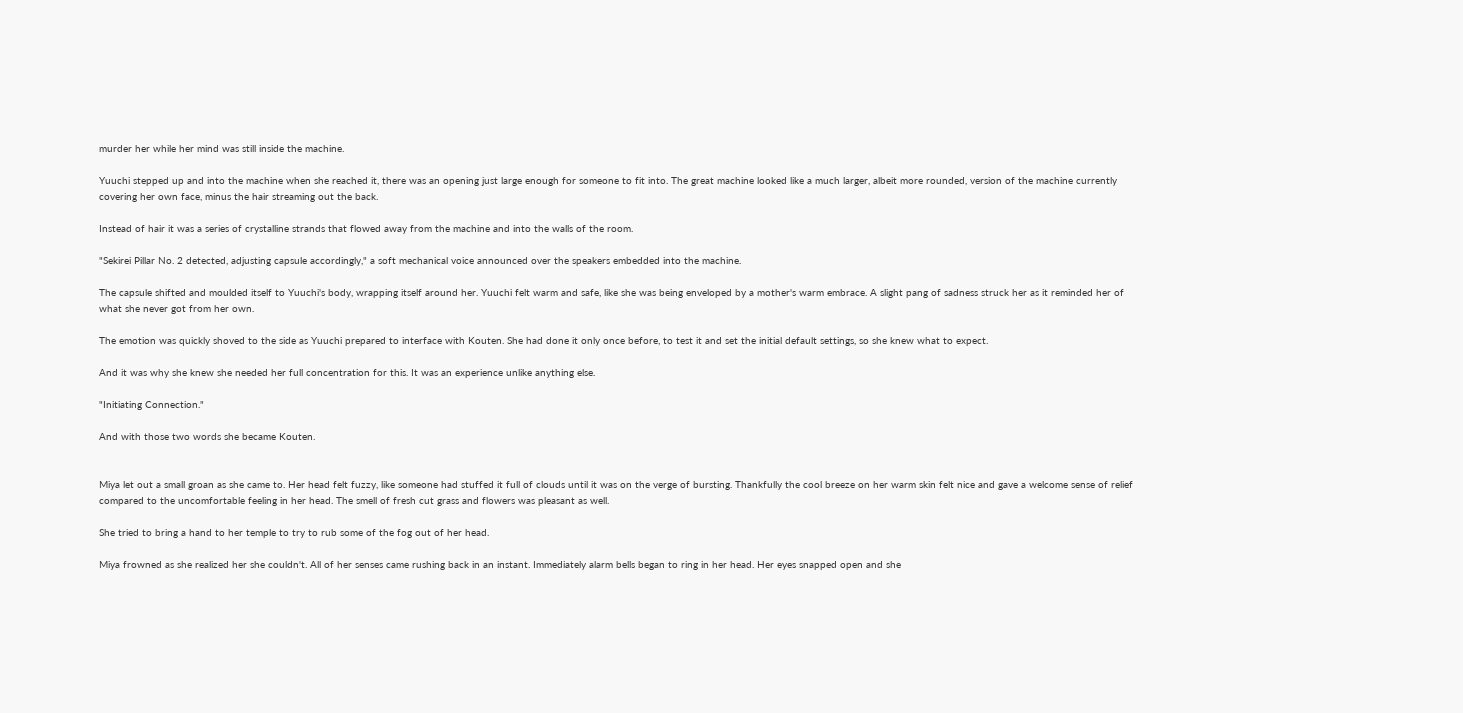murder her while her mind was still inside the machine.

Yuuchi stepped up and into the machine when she reached it, there was an opening just large enough for someone to fit into. The great machine looked like a much larger, albeit more rounded, version of the machine currently covering her own face, minus the hair streaming out the back.

Instead of hair it was a series of crystalline strands that flowed away from the machine and into the walls of the room.

"Sekirei Pillar No. 2 detected, adjusting capsule accordingly," a soft mechanical voice announced over the speakers embedded into the machine.

The capsule shifted and moulded itself to Yuuchi's body, wrapping itself around her. Yuuchi felt warm and safe, like she was being enveloped by a mother's warm embrace. A slight pang of sadness struck her as it reminded her of what she never got from her own.

The emotion was quickly shoved to the side as Yuuchi prepared to interface with Kouten. She had done it only once before, to test it and set the initial default settings, so she knew what to expect.

And it was why she knew she needed her full concentration for this. It was an experience unlike anything else.

"Initiating Connection."

And with those two words she became Kouten.


Miya let out a small groan as she came to. Her head felt fuzzy, like someone had stuffed it full of clouds until it was on the verge of bursting. Thankfully the cool breeze on her warm skin felt nice and gave a welcome sense of relief compared to the uncomfortable feeling in her head. The smell of fresh cut grass and flowers was pleasant as well.

She tried to bring a hand to her temple to try to rub some of the fog out of her head.

Miya frowned as she realized her she couldn't. All of her senses came rushing back in an instant. Immediately alarm bells began to ring in her head. Her eyes snapped open and she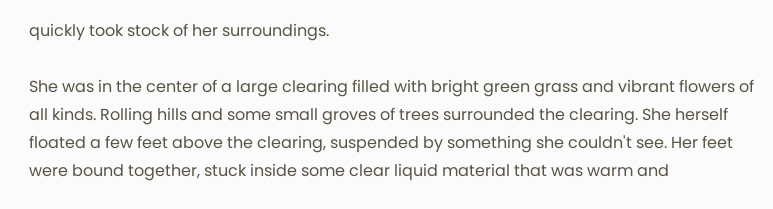quickly took stock of her surroundings.

She was in the center of a large clearing filled with bright green grass and vibrant flowers of all kinds. Rolling hills and some small groves of trees surrounded the clearing. She herself floated a few feet above the clearing, suspended by something she couldn't see. Her feet were bound together, stuck inside some clear liquid material that was warm and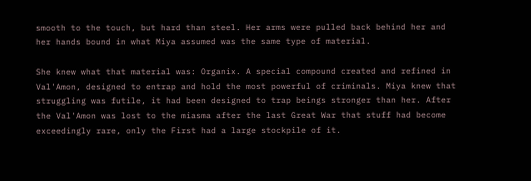smooth to the touch, but hard than steel. Her arms were pulled back behind her and her hands bound in what Miya assumed was the same type of material.

She knew what that material was: Organix. A special compound created and refined in Val'Amon, designed to entrap and hold the most powerful of criminals. Miya knew that struggling was futile, it had been designed to trap beings stronger than her. After the Val'Amon was lost to the miasma after the last Great War that stuff had become exceedingly rare, only the First had a large stockpile of it.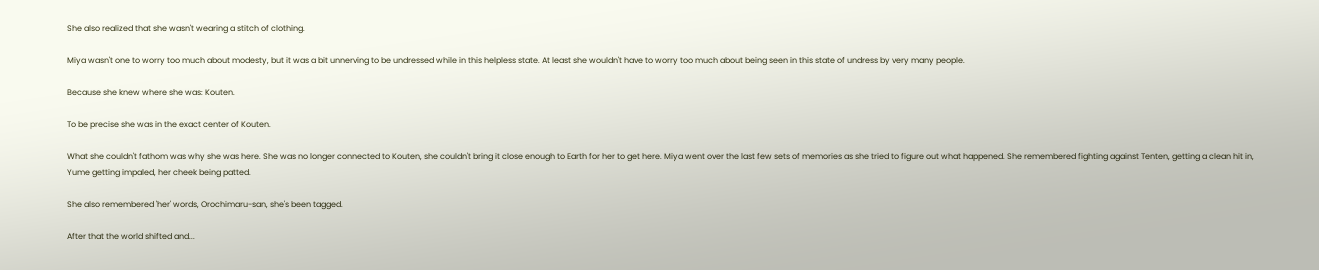She also realized that she wasn't wearing a stitch of clothing.

Miya wasn't one to worry too much about modesty, but it was a bit unnerving to be undressed while in this helpless state. At least she wouldn't have to worry too much about being seen in this state of undress by very many people.

Because she knew where she was: Kouten.

To be precise she was in the exact center of Kouten.

What she couldn't fathom was why she was here. She was no longer connected to Kouten, she couldn't bring it close enough to Earth for her to get here. Miya went over the last few sets of memories as she tried to figure out what happened. She remembered fighting against Tenten, getting a clean hit in, Yume getting impaled, her cheek being patted.

She also remembered 'her' words, Orochimaru-san, she's been tagged.

After that the world shifted and...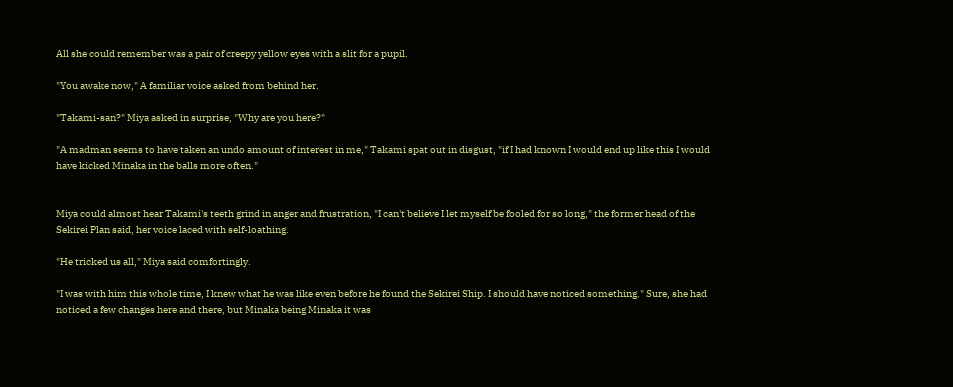All she could remember was a pair of creepy yellow eyes with a slit for a pupil.

"You awake now," A familiar voice asked from behind her.

"Takami-san?" Miya asked in surprise, "Why are you here?"

"A madman seems to have taken an undo amount of interest in me," Takami spat out in disgust, "if I had known I would end up like this I would have kicked Minaka in the balls more often."


Miya could almost hear Takami's teeth grind in anger and frustration, "I can't believe I let myself be fooled for so long," the former head of the Sekirei Plan said, her voice laced with self-loathing.

"He tricked us all," Miya said comfortingly.

"I was with him this whole time, I knew what he was like even before he found the Sekirei Ship. I should have noticed something." Sure, she had noticed a few changes here and there, but Minaka being Minaka it was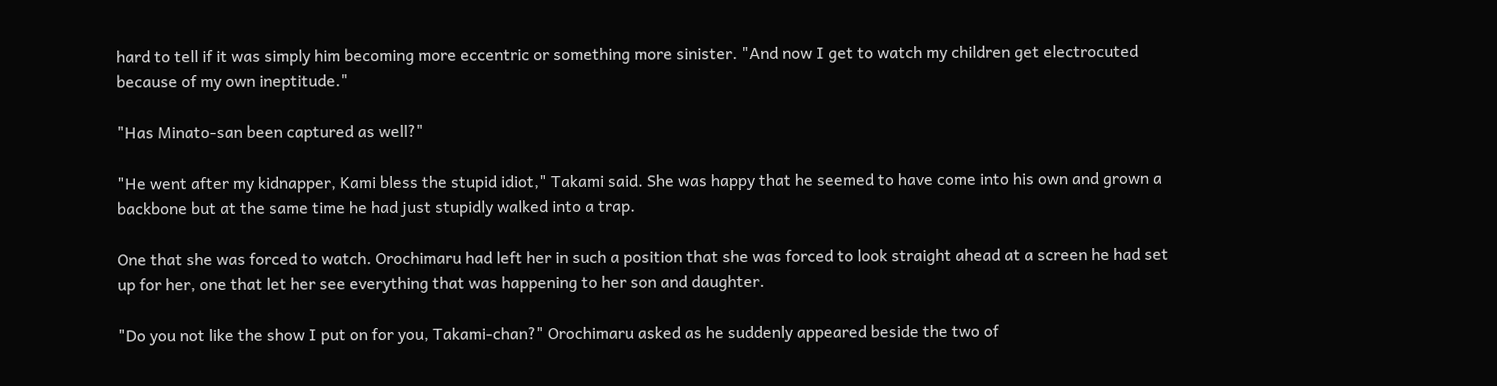hard to tell if it was simply him becoming more eccentric or something more sinister. "And now I get to watch my children get electrocuted because of my own ineptitude."

"Has Minato-san been captured as well?"

"He went after my kidnapper, Kami bless the stupid idiot," Takami said. She was happy that he seemed to have come into his own and grown a backbone but at the same time he had just stupidly walked into a trap.

One that she was forced to watch. Orochimaru had left her in such a position that she was forced to look straight ahead at a screen he had set up for her, one that let her see everything that was happening to her son and daughter.

"Do you not like the show I put on for you, Takami-chan?" Orochimaru asked as he suddenly appeared beside the two of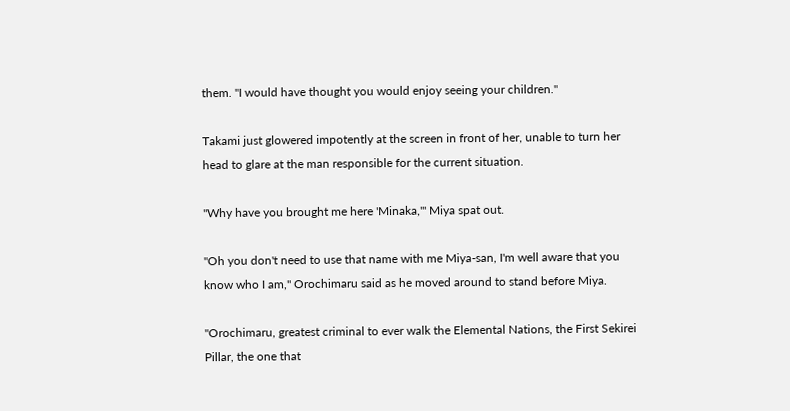them. "I would have thought you would enjoy seeing your children."

Takami just glowered impotently at the screen in front of her, unable to turn her head to glare at the man responsible for the current situation.

"Why have you brought me here 'Minaka,'" Miya spat out.

"Oh you don't need to use that name with me Miya-san, I'm well aware that you know who I am," Orochimaru said as he moved around to stand before Miya.

"Orochimaru, greatest criminal to ever walk the Elemental Nations, the First Sekirei Pillar, the one that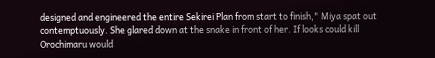designed and engineered the entire Sekirei Plan from start to finish," Miya spat out contemptuously. She glared down at the snake in front of her. If looks could kill Orochimaru would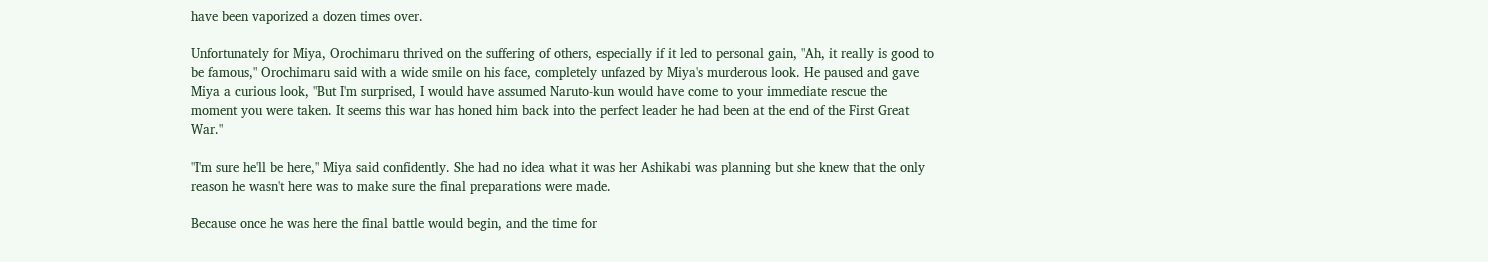have been vaporized a dozen times over.

Unfortunately for Miya, Orochimaru thrived on the suffering of others, especially if it led to personal gain, "Ah, it really is good to be famous," Orochimaru said with a wide smile on his face, completely unfazed by Miya's murderous look. He paused and gave Miya a curious look, "But I'm surprised, I would have assumed Naruto-kun would have come to your immediate rescue the moment you were taken. It seems this war has honed him back into the perfect leader he had been at the end of the First Great War."

"I'm sure he'll be here," Miya said confidently. She had no idea what it was her Ashikabi was planning but she knew that the only reason he wasn't here was to make sure the final preparations were made.

Because once he was here the final battle would begin, and the time for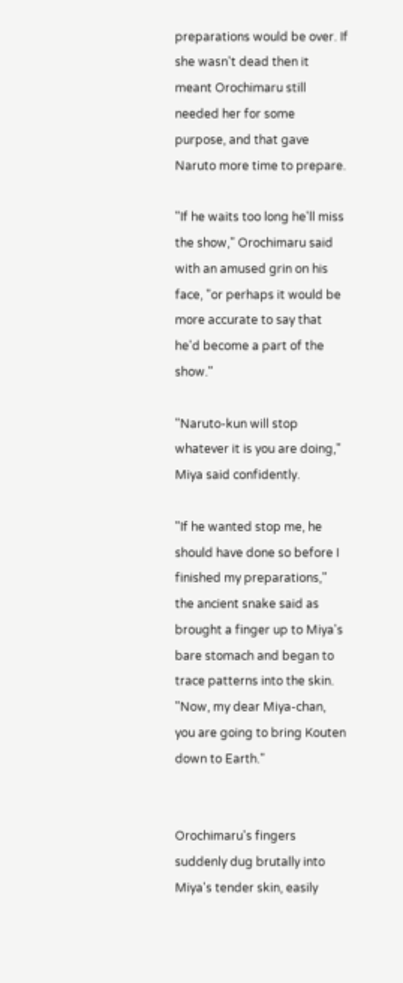preparations would be over. If she wasn't dead then it meant Orochimaru still needed her for some purpose, and that gave Naruto more time to prepare.

"If he waits too long he'll miss the show," Orochimaru said with an amused grin on his face, "or perhaps it would be more accurate to say that he'd become a part of the show."

"Naruto-kun will stop whatever it is you are doing," Miya said confidently.

"If he wanted stop me, he should have done so before I finished my preparations," the ancient snake said as brought a finger up to Miya's bare stomach and began to trace patterns into the skin. "Now, my dear Miya-chan, you are going to bring Kouten down to Earth."


Orochimaru's fingers suddenly dug brutally into Miya's tender skin, easily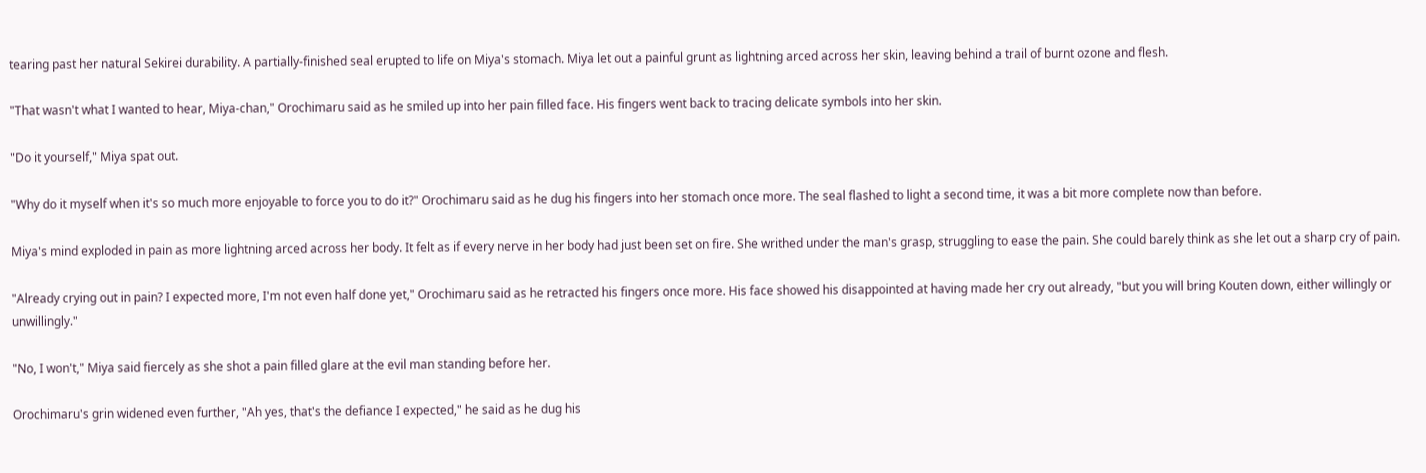tearing past her natural Sekirei durability. A partially-finished seal erupted to life on Miya's stomach. Miya let out a painful grunt as lightning arced across her skin, leaving behind a trail of burnt ozone and flesh.

"That wasn't what I wanted to hear, Miya-chan," Orochimaru said as he smiled up into her pain filled face. His fingers went back to tracing delicate symbols into her skin.

"Do it yourself," Miya spat out.

"Why do it myself when it's so much more enjoyable to force you to do it?" Orochimaru said as he dug his fingers into her stomach once more. The seal flashed to light a second time, it was a bit more complete now than before.

Miya's mind exploded in pain as more lightning arced across her body. It felt as if every nerve in her body had just been set on fire. She writhed under the man's grasp, struggling to ease the pain. She could barely think as she let out a sharp cry of pain.

"Already crying out in pain? I expected more, I'm not even half done yet," Orochimaru said as he retracted his fingers once more. His face showed his disappointed at having made her cry out already, "but you will bring Kouten down, either willingly or unwillingly."

"No, I won't," Miya said fiercely as she shot a pain filled glare at the evil man standing before her.

Orochimaru's grin widened even further, "Ah yes, that's the defiance I expected," he said as he dug his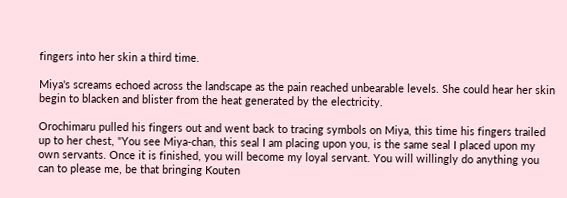fingers into her skin a third time.

Miya's screams echoed across the landscape as the pain reached unbearable levels. She could hear her skin begin to blacken and blister from the heat generated by the electricity.

Orochimaru pulled his fingers out and went back to tracing symbols on Miya, this time his fingers trailed up to her chest, "You see Miya-chan, this seal I am placing upon you, is the same seal I placed upon my own servants. Once it is finished, you will become my loyal servant. You will willingly do anything you can to please me, be that bringing Kouten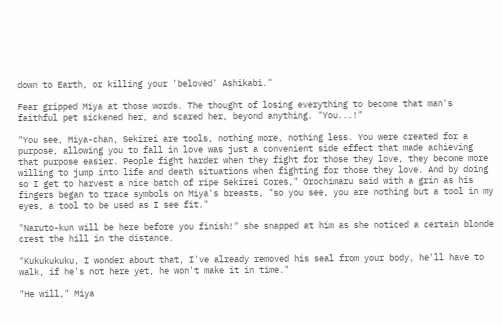down to Earth, or killing your 'beloved' Ashikabi."

Fear gripped Miya at those words. The thought of losing everything to become that man's faithful pet sickened her, and scared her, beyond anything. "You...!"

"You see, Miya-chan, Sekirei are tools, nothing more, nothing less. You were created for a purpose, allowing you to fall in love was just a convenient side effect that made achieving that purpose easier. People fight harder when they fight for those they love, they become more willing to jump into life and death situations when fighting for those they love. And by doing so I get to harvest a nice batch of ripe Sekirei Cores," Orochimaru said with a grin as his fingers began to trace symbols on Miya's breasts, "so you see, you are nothing but a tool in my eyes, a tool to be used as I see fit."

"Naruto-kun will be here before you finish!" she snapped at him as she noticed a certain blonde crest the hill in the distance.

"Kukukukuku, I wonder about that, I've already removed his seal from your body, he'll have to walk, if he's not here yet, he won't make it in time."

"He will," Miya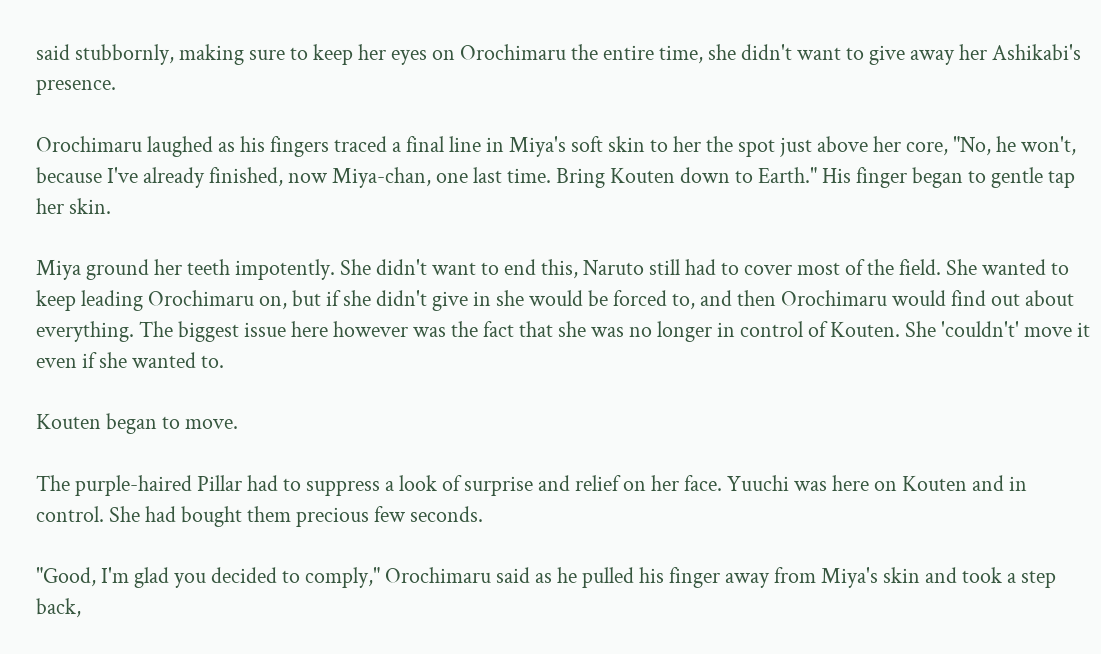said stubbornly, making sure to keep her eyes on Orochimaru the entire time, she didn't want to give away her Ashikabi's presence.

Orochimaru laughed as his fingers traced a final line in Miya's soft skin to her the spot just above her core, "No, he won't, because I've already finished, now Miya-chan, one last time. Bring Kouten down to Earth." His finger began to gentle tap her skin.

Miya ground her teeth impotently. She didn't want to end this, Naruto still had to cover most of the field. She wanted to keep leading Orochimaru on, but if she didn't give in she would be forced to, and then Orochimaru would find out about everything. The biggest issue here however was the fact that she was no longer in control of Kouten. She 'couldn't' move it even if she wanted to.

Kouten began to move.

The purple-haired Pillar had to suppress a look of surprise and relief on her face. Yuuchi was here on Kouten and in control. She had bought them precious few seconds.

"Good, I'm glad you decided to comply," Orochimaru said as he pulled his finger away from Miya's skin and took a step back,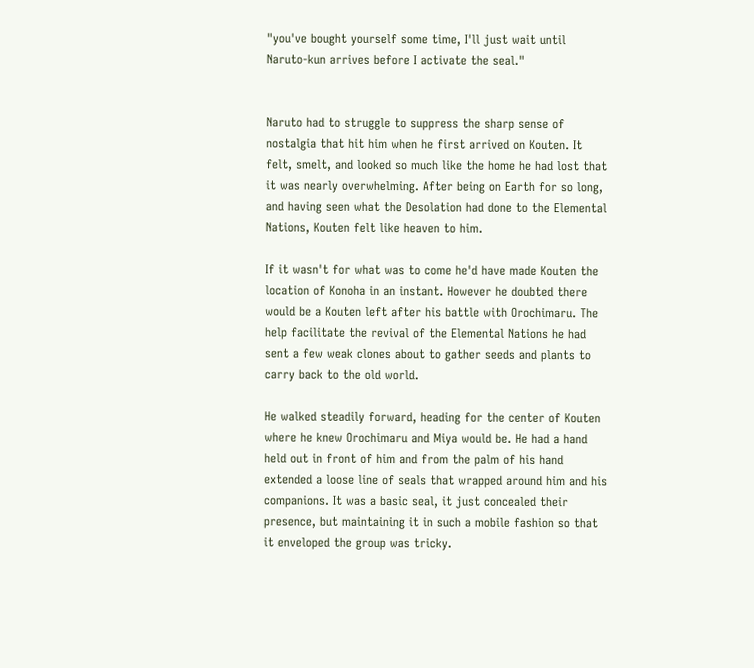"you've bought yourself some time, I'll just wait until Naruto-kun arrives before I activate the seal."


Naruto had to struggle to suppress the sharp sense of nostalgia that hit him when he first arrived on Kouten. It felt, smelt, and looked so much like the home he had lost that it was nearly overwhelming. After being on Earth for so long, and having seen what the Desolation had done to the Elemental Nations, Kouten felt like heaven to him.

If it wasn't for what was to come he'd have made Kouten the location of Konoha in an instant. However he doubted there would be a Kouten left after his battle with Orochimaru. The help facilitate the revival of the Elemental Nations he had sent a few weak clones about to gather seeds and plants to carry back to the old world.

He walked steadily forward, heading for the center of Kouten where he knew Orochimaru and Miya would be. He had a hand held out in front of him and from the palm of his hand extended a loose line of seals that wrapped around him and his companions. It was a basic seal, it just concealed their presence, but maintaining it in such a mobile fashion so that it enveloped the group was tricky.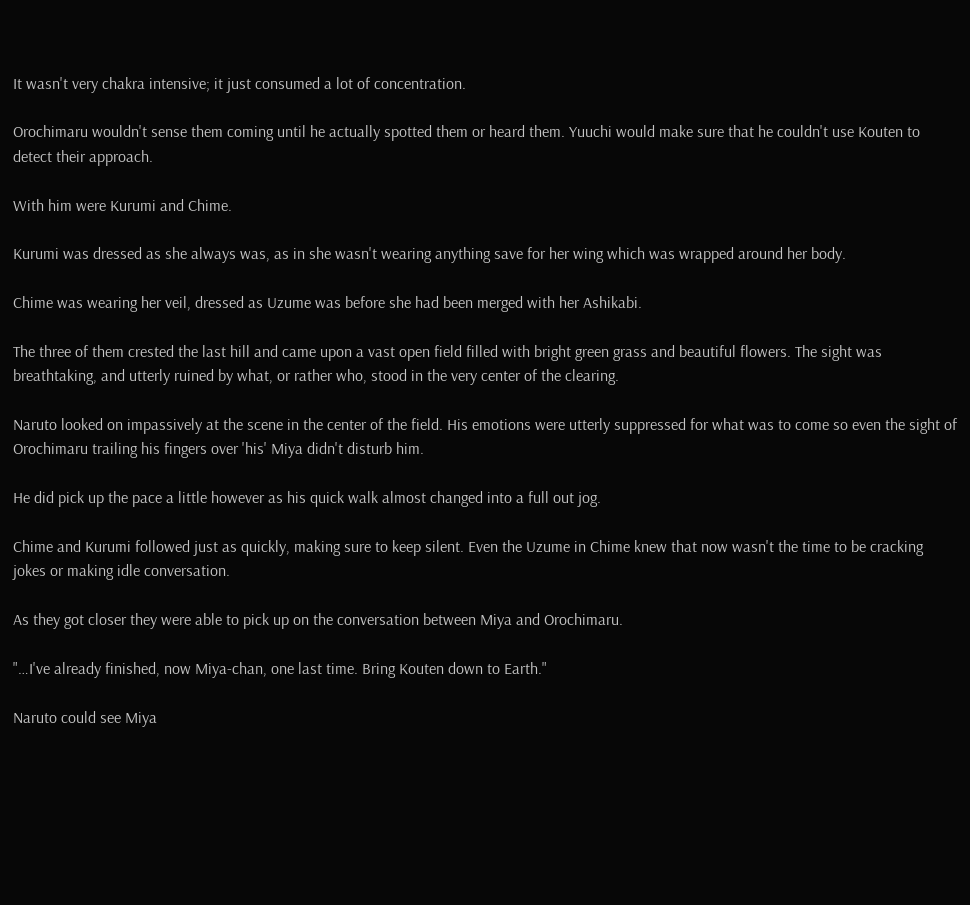It wasn't very chakra intensive; it just consumed a lot of concentration.

Orochimaru wouldn't sense them coming until he actually spotted them or heard them. Yuuchi would make sure that he couldn't use Kouten to detect their approach.

With him were Kurumi and Chime.

Kurumi was dressed as she always was, as in she wasn't wearing anything save for her wing which was wrapped around her body.

Chime was wearing her veil, dressed as Uzume was before she had been merged with her Ashikabi.

The three of them crested the last hill and came upon a vast open field filled with bright green grass and beautiful flowers. The sight was breathtaking, and utterly ruined by what, or rather who, stood in the very center of the clearing.

Naruto looked on impassively at the scene in the center of the field. His emotions were utterly suppressed for what was to come so even the sight of Orochimaru trailing his fingers over 'his' Miya didn't disturb him.

He did pick up the pace a little however as his quick walk almost changed into a full out jog.

Chime and Kurumi followed just as quickly, making sure to keep silent. Even the Uzume in Chime knew that now wasn't the time to be cracking jokes or making idle conversation.

As they got closer they were able to pick up on the conversation between Miya and Orochimaru.

"…I've already finished, now Miya-chan, one last time. Bring Kouten down to Earth."

Naruto could see Miya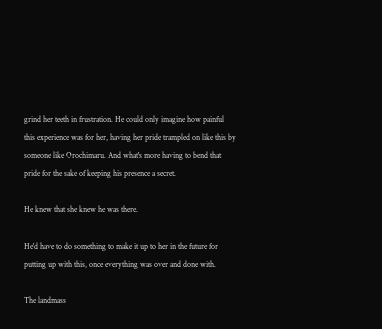grind her teeth in frustration. He could only imagine how painful this experience was for her, having her pride trampled on like this by someone like Orochimaru. And what's more having to bend that pride for the sake of keeping his presence a secret.

He knew that she knew he was there.

He'd have to do something to make it up to her in the future for putting up with this, once everything was over and done with.

The landmass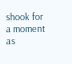shook for a moment as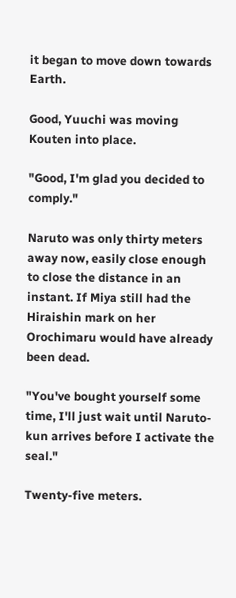it began to move down towards Earth.

Good, Yuuchi was moving Kouten into place.

"Good, I'm glad you decided to comply."

Naruto was only thirty meters away now, easily close enough to close the distance in an instant. If Miya still had the Hiraishin mark on her Orochimaru would have already been dead.

"You've bought yourself some time, I'll just wait until Naruto-kun arrives before I activate the seal."

Twenty-five meters.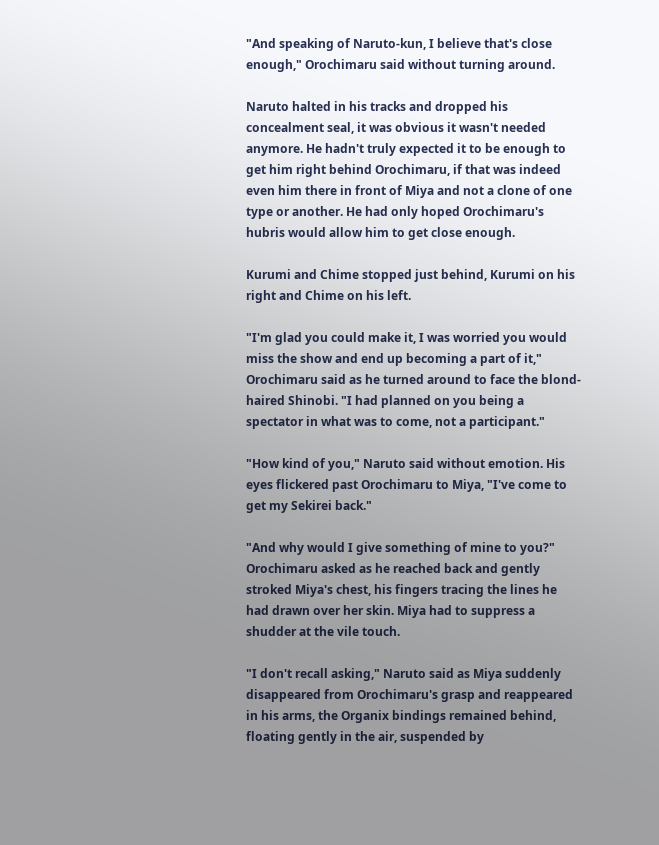"And speaking of Naruto-kun, I believe that's close enough," Orochimaru said without turning around.

Naruto halted in his tracks and dropped his concealment seal, it was obvious it wasn't needed anymore. He hadn't truly expected it to be enough to get him right behind Orochimaru, if that was indeed even him there in front of Miya and not a clone of one type or another. He had only hoped Orochimaru's hubris would allow him to get close enough.

Kurumi and Chime stopped just behind, Kurumi on his right and Chime on his left.

"I'm glad you could make it, I was worried you would miss the show and end up becoming a part of it," Orochimaru said as he turned around to face the blond-haired Shinobi. "I had planned on you being a spectator in what was to come, not a participant."

"How kind of you," Naruto said without emotion. His eyes flickered past Orochimaru to Miya, "I've come to get my Sekirei back."

"And why would I give something of mine to you?" Orochimaru asked as he reached back and gently stroked Miya's chest, his fingers tracing the lines he had drawn over her skin. Miya had to suppress a shudder at the vile touch.

"I don't recall asking," Naruto said as Miya suddenly disappeared from Orochimaru's grasp and reappeared in his arms, the Organix bindings remained behind, floating gently in the air, suspended by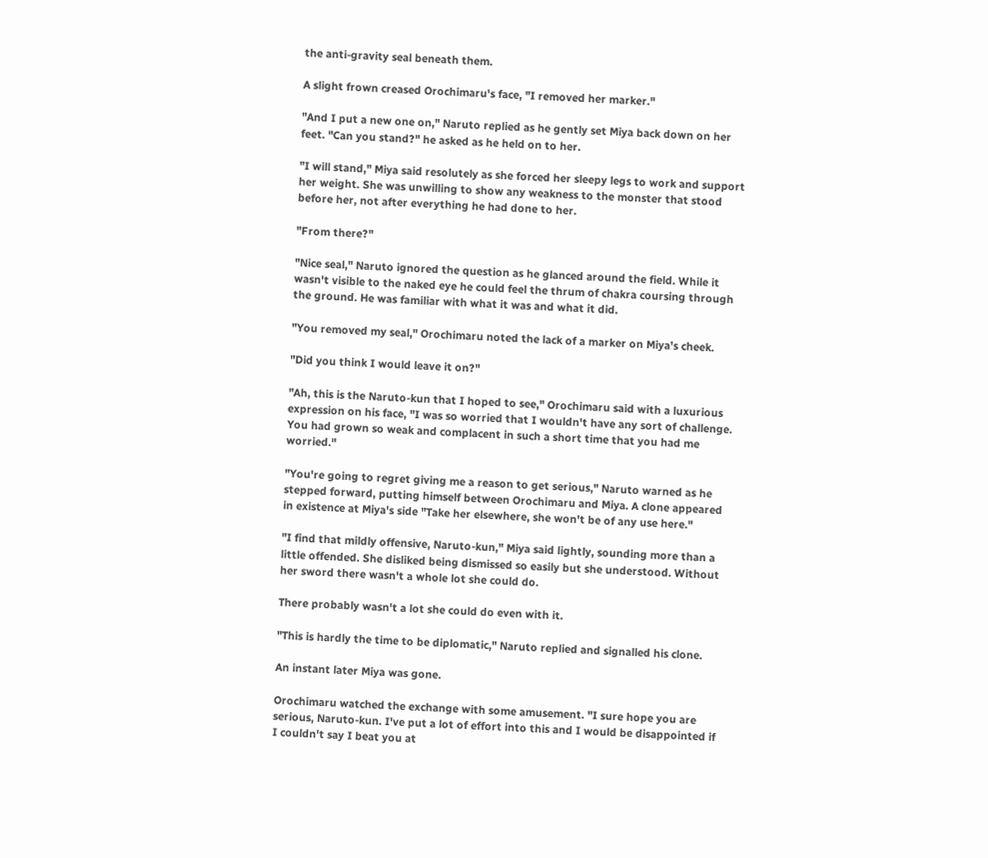the anti-gravity seal beneath them.

A slight frown creased Orochimaru's face, "I removed her marker."

"And I put a new one on," Naruto replied as he gently set Miya back down on her feet. "Can you stand?" he asked as he held on to her.

"I will stand," Miya said resolutely as she forced her sleepy legs to work and support her weight. She was unwilling to show any weakness to the monster that stood before her, not after everything he had done to her.

"From there?"

"Nice seal," Naruto ignored the question as he glanced around the field. While it wasn't visible to the naked eye he could feel the thrum of chakra coursing through the ground. He was familiar with what it was and what it did.

"You removed my seal," Orochimaru noted the lack of a marker on Miya's cheek.

"Did you think I would leave it on?"

"Ah, this is the Naruto-kun that I hoped to see," Orochimaru said with a luxurious expression on his face, "I was so worried that I wouldn't have any sort of challenge. You had grown so weak and complacent in such a short time that you had me worried."

"You're going to regret giving me a reason to get serious," Naruto warned as he stepped forward, putting himself between Orochimaru and Miya. A clone appeared in existence at Miya's side "Take her elsewhere, she won't be of any use here."

"I find that mildly offensive, Naruto-kun," Miya said lightly, sounding more than a little offended. She disliked being dismissed so easily but she understood. Without her sword there wasn't a whole lot she could do.

There probably wasn't a lot she could do even with it.

"This is hardly the time to be diplomatic," Naruto replied and signalled his clone.

An instant later Miya was gone.

Orochimaru watched the exchange with some amusement. "I sure hope you are serious, Naruto-kun. I've put a lot of effort into this and I would be disappointed if I couldn't say I beat you at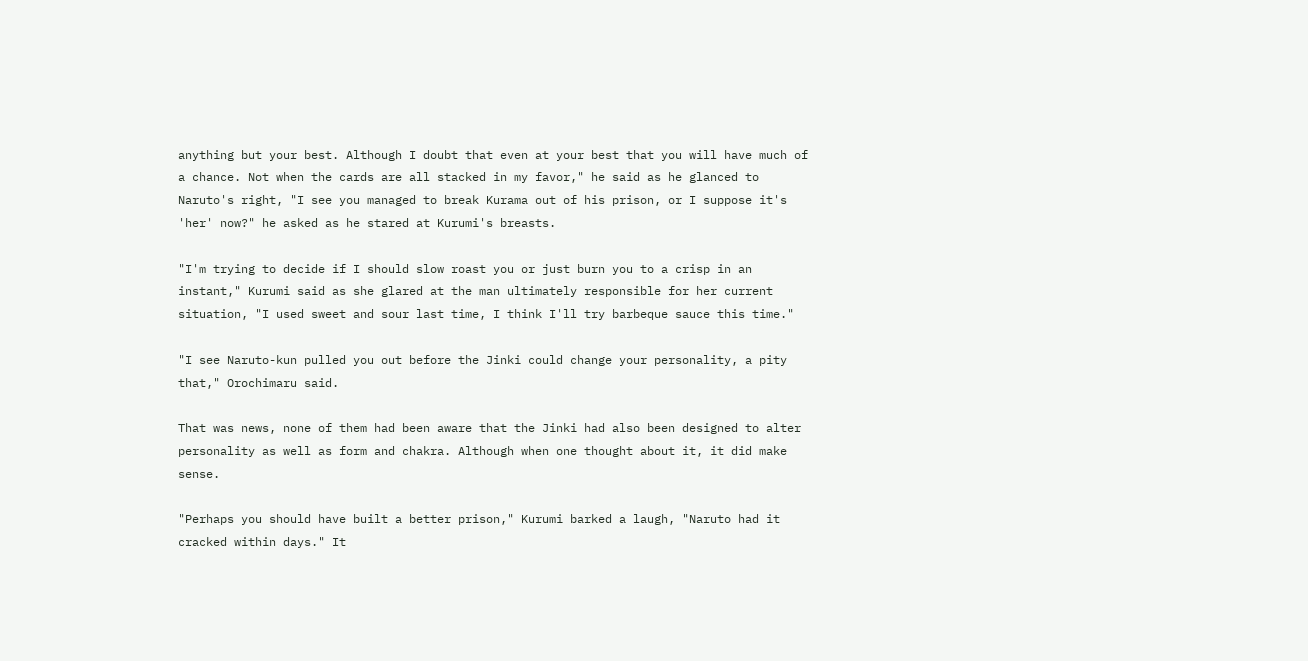anything but your best. Although I doubt that even at your best that you will have much of a chance. Not when the cards are all stacked in my favor," he said as he glanced to Naruto's right, "I see you managed to break Kurama out of his prison, or I suppose it's 'her' now?" he asked as he stared at Kurumi's breasts.

"I'm trying to decide if I should slow roast you or just burn you to a crisp in an instant," Kurumi said as she glared at the man ultimately responsible for her current situation, "I used sweet and sour last time, I think I'll try barbeque sauce this time."

"I see Naruto-kun pulled you out before the Jinki could change your personality, a pity that," Orochimaru said.

That was news, none of them had been aware that the Jinki had also been designed to alter personality as well as form and chakra. Although when one thought about it, it did make sense.

"Perhaps you should have built a better prison," Kurumi barked a laugh, "Naruto had it cracked within days." It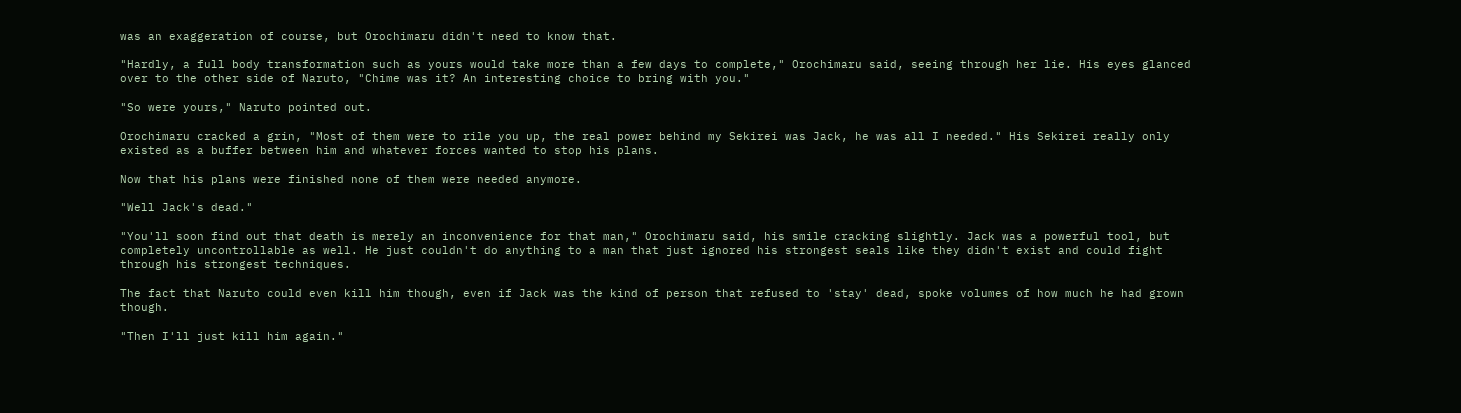was an exaggeration of course, but Orochimaru didn't need to know that.

"Hardly, a full body transformation such as yours would take more than a few days to complete," Orochimaru said, seeing through her lie. His eyes glanced over to the other side of Naruto, "Chime was it? An interesting choice to bring with you."

"So were yours," Naruto pointed out.

Orochimaru cracked a grin, "Most of them were to rile you up, the real power behind my Sekirei was Jack, he was all I needed." His Sekirei really only existed as a buffer between him and whatever forces wanted to stop his plans.

Now that his plans were finished none of them were needed anymore.

"Well Jack's dead."

"You'll soon find out that death is merely an inconvenience for that man," Orochimaru said, his smile cracking slightly. Jack was a powerful tool, but completely uncontrollable as well. He just couldn't do anything to a man that just ignored his strongest seals like they didn't exist and could fight through his strongest techniques.

The fact that Naruto could even kill him though, even if Jack was the kind of person that refused to 'stay' dead, spoke volumes of how much he had grown though.

"Then I'll just kill him again."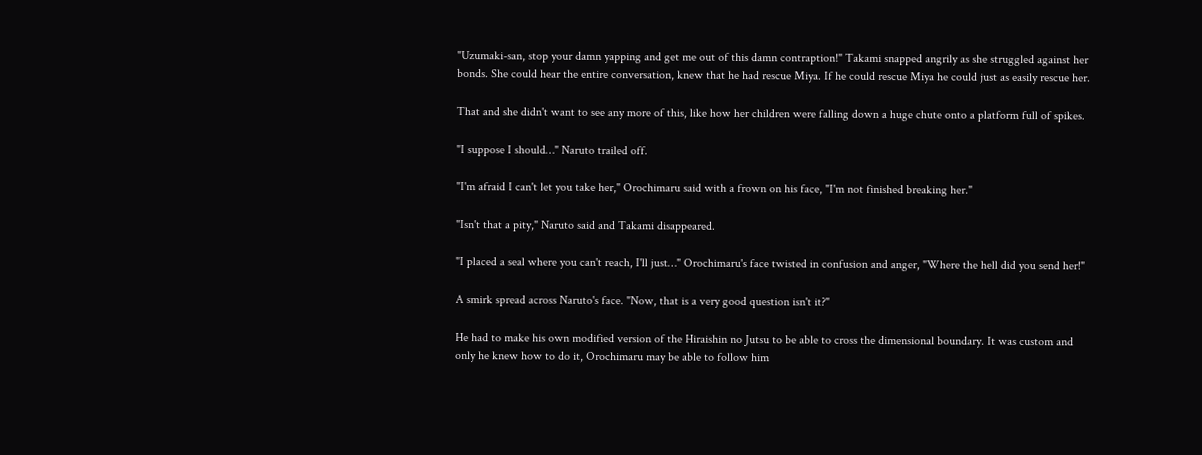"Uzumaki-san, stop your damn yapping and get me out of this damn contraption!" Takami snapped angrily as she struggled against her bonds. She could hear the entire conversation, knew that he had rescue Miya. If he could rescue Miya he could just as easily rescue her.

That and she didn't want to see any more of this, like how her children were falling down a huge chute onto a platform full of spikes.

"I suppose I should…" Naruto trailed off.

"I'm afraid I can't let you take her," Orochimaru said with a frown on his face, "I'm not finished breaking her."

"Isn't that a pity," Naruto said and Takami disappeared.

"I placed a seal where you can't reach, I'll just…" Orochimaru's face twisted in confusion and anger, "Where the hell did you send her!"

A smirk spread across Naruto's face. "Now, that is a very good question isn't it?"

He had to make his own modified version of the Hiraishin no Jutsu to be able to cross the dimensional boundary. It was custom and only he knew how to do it, Orochimaru may be able to follow him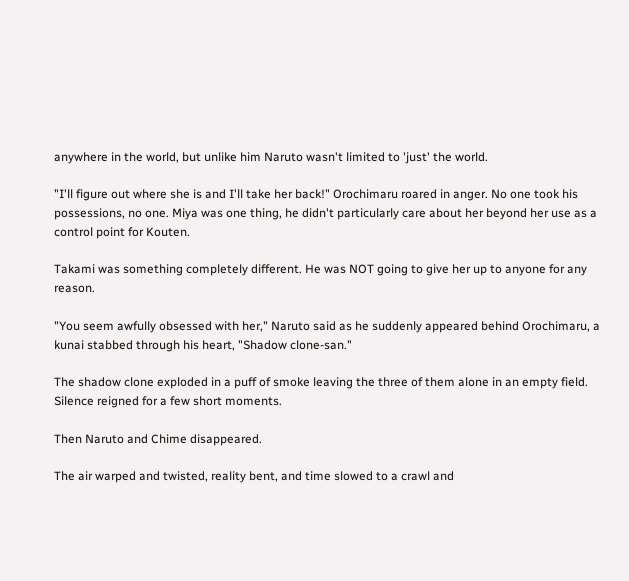anywhere in the world, but unlike him Naruto wasn't limited to 'just' the world.

"I'll figure out where she is and I'll take her back!" Orochimaru roared in anger. No one took his possessions, no one. Miya was one thing, he didn't particularly care about her beyond her use as a control point for Kouten.

Takami was something completely different. He was NOT going to give her up to anyone for any reason.

"You seem awfully obsessed with her," Naruto said as he suddenly appeared behind Orochimaru, a kunai stabbed through his heart, "Shadow clone-san."

The shadow clone exploded in a puff of smoke leaving the three of them alone in an empty field. Silence reigned for a few short moments.

Then Naruto and Chime disappeared.

The air warped and twisted, reality bent, and time slowed to a crawl and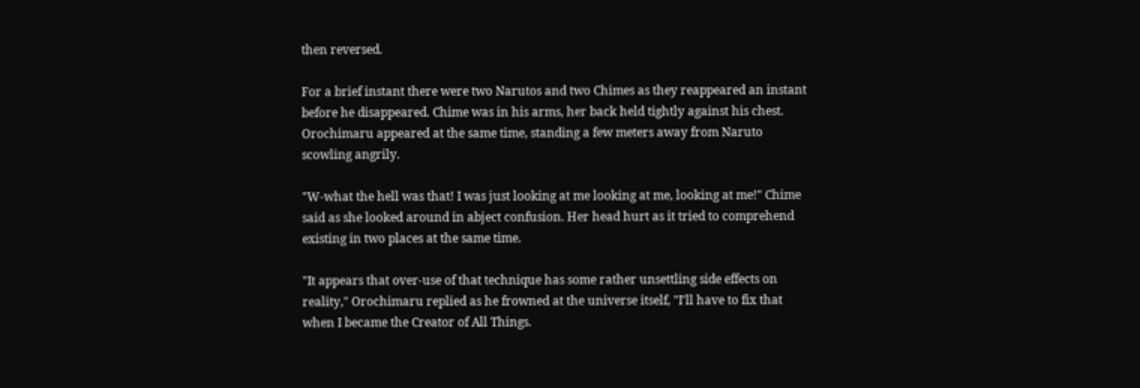then reversed.

For a brief instant there were two Narutos and two Chimes as they reappeared an instant before he disappeared. Chime was in his arms, her back held tightly against his chest. Orochimaru appeared at the same time, standing a few meters away from Naruto scowling angrily.

"W-what the hell was that! I was just looking at me looking at me, looking at me!" Chime said as she looked around in abject confusion. Her head hurt as it tried to comprehend existing in two places at the same time.

"It appears that over-use of that technique has some rather unsettling side effects on reality," Orochimaru replied as he frowned at the universe itself, "I'll have to fix that when I became the Creator of All Things.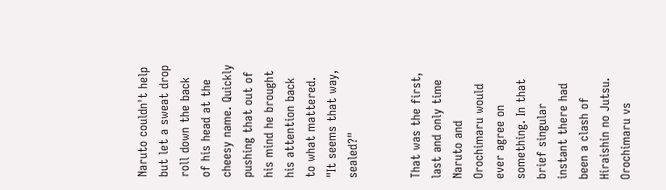Naruto couldn't help but let a sweat drop roll down the back of his head at the cheesy name. Quickly pushing that out of his mind he brought his attention back to what mattered. "It seems that way, sealed?"


That was the first, last and only time Naruto and Orochimaru would ever agree on something. In that brief singular instant there had been a clash of Hiraishin no Jutsu. Orochimaru vs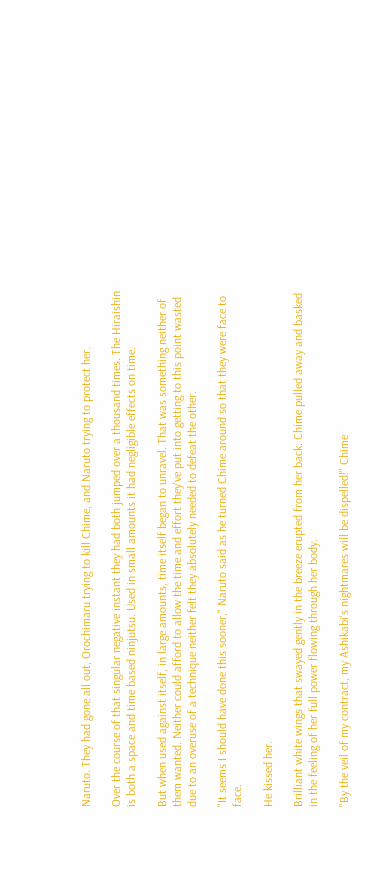Naruto. They had gone all out, Orochimaru trying to kill Chime, and Naruto trying to protect her.

Over the course of that singular negative instant they had both jumped over a thousand times. The Hiraishin is both a space and time based ninjutsu. Used in small amounts it had negligible effects on time.

But when used against itself, in large amounts, time itself began to unravel. That was something neither of them wanted. Neither could afford to allow the time and effort they've put into getting to this point wasted due to an overuse of a technique neither felt they absolutely needed to defeat the other.

"It seems I should have done this sooner," Naruto said as he turned Chime around so that they were face to face.

He kissed her.

Brilliant white wings that swayed gently in the breeze erupted from her back. Chime pulled away and basked in the feeling of her full power flowing through her body.

"By the veil of my contract, my Ashikabi's nightmares will be dispelled!" Chime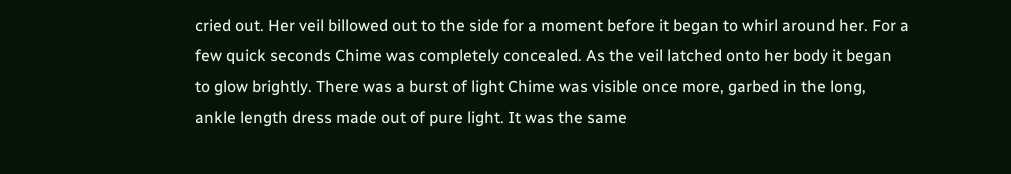cried out. Her veil billowed out to the side for a moment before it began to whirl around her. For a few quick seconds Chime was completely concealed. As the veil latched onto her body it began to glow brightly. There was a burst of light Chime was visible once more, garbed in the long, ankle length dress made out of pure light. It was the same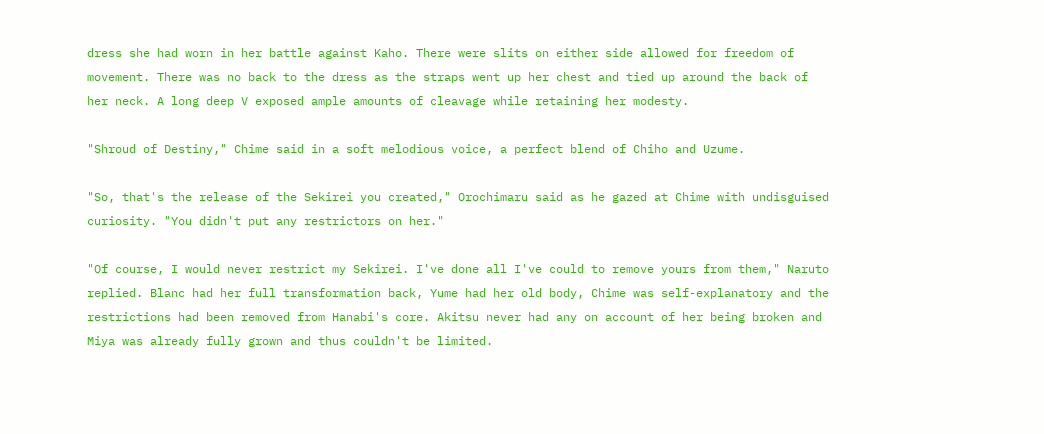dress she had worn in her battle against Kaho. There were slits on either side allowed for freedom of movement. There was no back to the dress as the straps went up her chest and tied up around the back of her neck. A long deep V exposed ample amounts of cleavage while retaining her modesty.

"Shroud of Destiny," Chime said in a soft melodious voice, a perfect blend of Chiho and Uzume.

"So, that's the release of the Sekirei you created," Orochimaru said as he gazed at Chime with undisguised curiosity. "You didn't put any restrictors on her."

"Of course, I would never restrict my Sekirei. I've done all I've could to remove yours from them," Naruto replied. Blanc had her full transformation back, Yume had her old body, Chime was self-explanatory and the restrictions had been removed from Hanabi's core. Akitsu never had any on account of her being broken and Miya was already fully grown and thus couldn't be limited.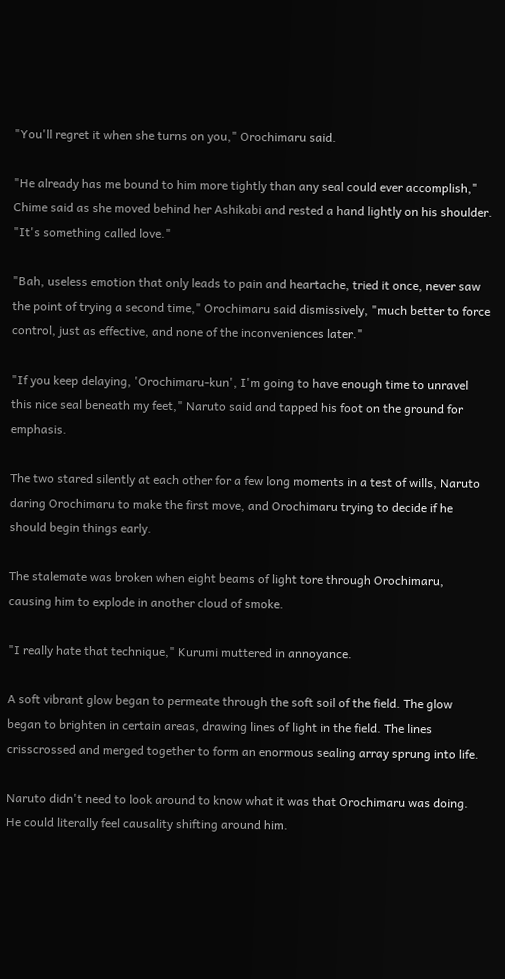"You'll regret it when she turns on you," Orochimaru said.

"He already has me bound to him more tightly than any seal could ever accomplish," Chime said as she moved behind her Ashikabi and rested a hand lightly on his shoulder. "It's something called love."

"Bah, useless emotion that only leads to pain and heartache, tried it once, never saw the point of trying a second time," Orochimaru said dismissively, "much better to force control, just as effective, and none of the inconveniences later."

"If you keep delaying, 'Orochimaru-kun', I'm going to have enough time to unravel this nice seal beneath my feet," Naruto said and tapped his foot on the ground for emphasis.

The two stared silently at each other for a few long moments in a test of wills, Naruto daring Orochimaru to make the first move, and Orochimaru trying to decide if he should begin things early.

The stalemate was broken when eight beams of light tore through Orochimaru, causing him to explode in another cloud of smoke.

"I really hate that technique," Kurumi muttered in annoyance.

A soft vibrant glow began to permeate through the soft soil of the field. The glow began to brighten in certain areas, drawing lines of light in the field. The lines crisscrossed and merged together to form an enormous sealing array sprung into life.

Naruto didn't need to look around to know what it was that Orochimaru was doing. He could literally feel causality shifting around him.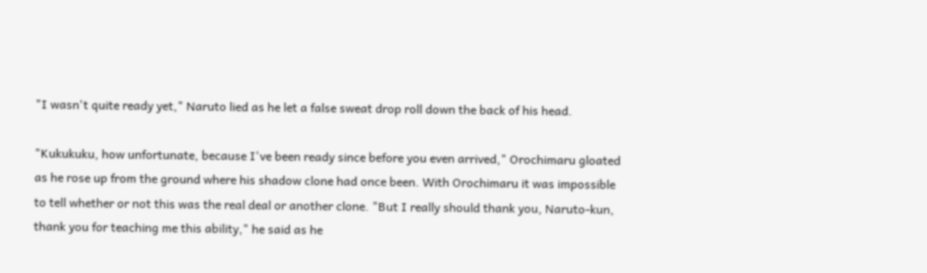"I wasn't quite ready yet," Naruto lied as he let a false sweat drop roll down the back of his head.

"Kukukuku, how unfortunate, because I've been ready since before you even arrived," Orochimaru gloated as he rose up from the ground where his shadow clone had once been. With Orochimaru it was impossible to tell whether or not this was the real deal or another clone. "But I really should thank you, Naruto-kun, thank you for teaching me this ability," he said as he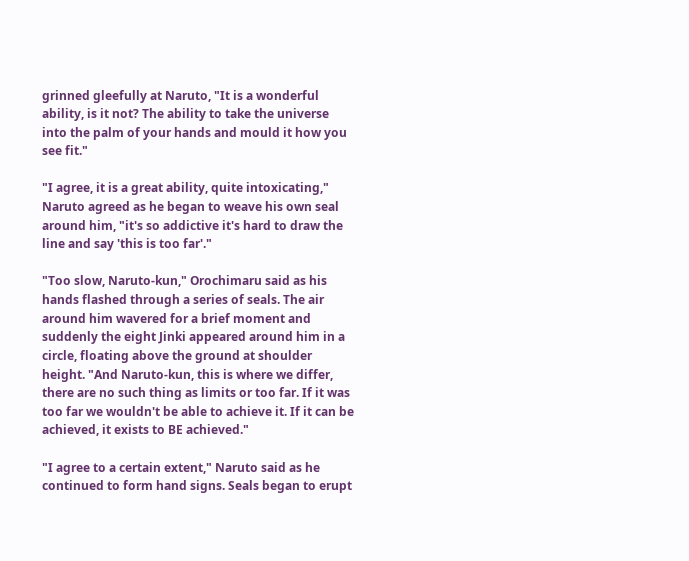grinned gleefully at Naruto, "It is a wonderful ability, is it not? The ability to take the universe into the palm of your hands and mould it how you see fit."

"I agree, it is a great ability, quite intoxicating," Naruto agreed as he began to weave his own seal around him, "it's so addictive it's hard to draw the line and say 'this is too far'."

"Too slow, Naruto-kun," Orochimaru said as his hands flashed through a series of seals. The air around him wavered for a brief moment and suddenly the eight Jinki appeared around him in a circle, floating above the ground at shoulder height. "And Naruto-kun, this is where we differ, there are no such thing as limits or too far. If it was too far we wouldn't be able to achieve it. If it can be achieved, it exists to BE achieved."

"I agree to a certain extent," Naruto said as he continued to form hand signs. Seals began to erupt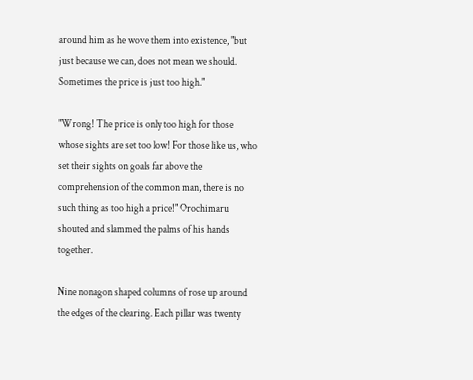around him as he wove them into existence, "but just because we can, does not mean we should. Sometimes the price is just too high."

"Wrong! The price is only too high for those whose sights are set too low! For those like us, who set their sights on goals far above the comprehension of the common man, there is no such thing as too high a price!" Orochimaru shouted and slammed the palms of his hands together.

Nine nonagon shaped columns of rose up around the edges of the clearing. Each pillar was twenty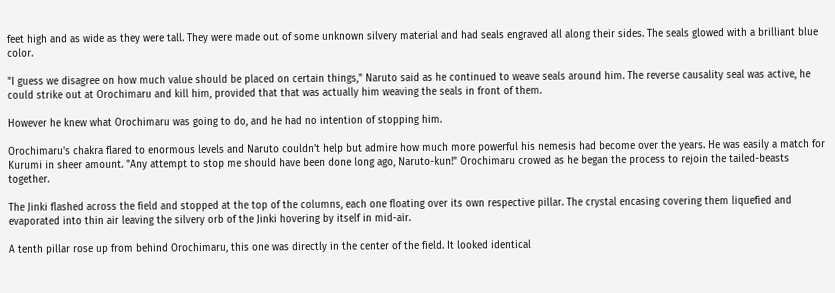feet high and as wide as they were tall. They were made out of some unknown silvery material and had seals engraved all along their sides. The seals glowed with a brilliant blue color.

"I guess we disagree on how much value should be placed on certain things," Naruto said as he continued to weave seals around him. The reverse causality seal was active, he could strike out at Orochimaru and kill him, provided that that was actually him weaving the seals in front of them.

However he knew what Orochimaru was going to do, and he had no intention of stopping him.

Orochimaru's chakra flared to enormous levels and Naruto couldn't help but admire how much more powerful his nemesis had become over the years. He was easily a match for Kurumi in sheer amount. "Any attempt to stop me should have been done long ago, Naruto-kun!" Orochimaru crowed as he began the process to rejoin the tailed-beasts together.

The Jinki flashed across the field and stopped at the top of the columns, each one floating over its own respective pillar. The crystal encasing covering them liquefied and evaporated into thin air leaving the silvery orb of the Jinki hovering by itself in mid-air.

A tenth pillar rose up from behind Orochimaru, this one was directly in the center of the field. It looked identical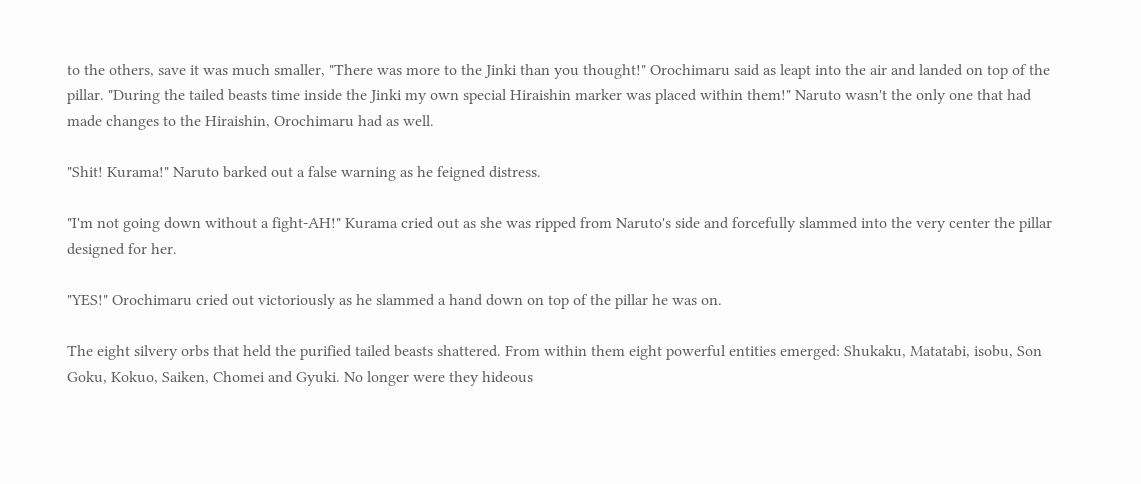to the others, save it was much smaller, "There was more to the Jinki than you thought!" Orochimaru said as leapt into the air and landed on top of the pillar. "During the tailed beasts time inside the Jinki my own special Hiraishin marker was placed within them!" Naruto wasn't the only one that had made changes to the Hiraishin, Orochimaru had as well.

"Shit! Kurama!" Naruto barked out a false warning as he feigned distress.

"I'm not going down without a fight-AH!" Kurama cried out as she was ripped from Naruto's side and forcefully slammed into the very center the pillar designed for her.

"YES!" Orochimaru cried out victoriously as he slammed a hand down on top of the pillar he was on.

The eight silvery orbs that held the purified tailed beasts shattered. From within them eight powerful entities emerged: Shukaku, Matatabi, isobu, Son Goku, Kokuo, Saiken, Chomei and Gyuki. No longer were they hideous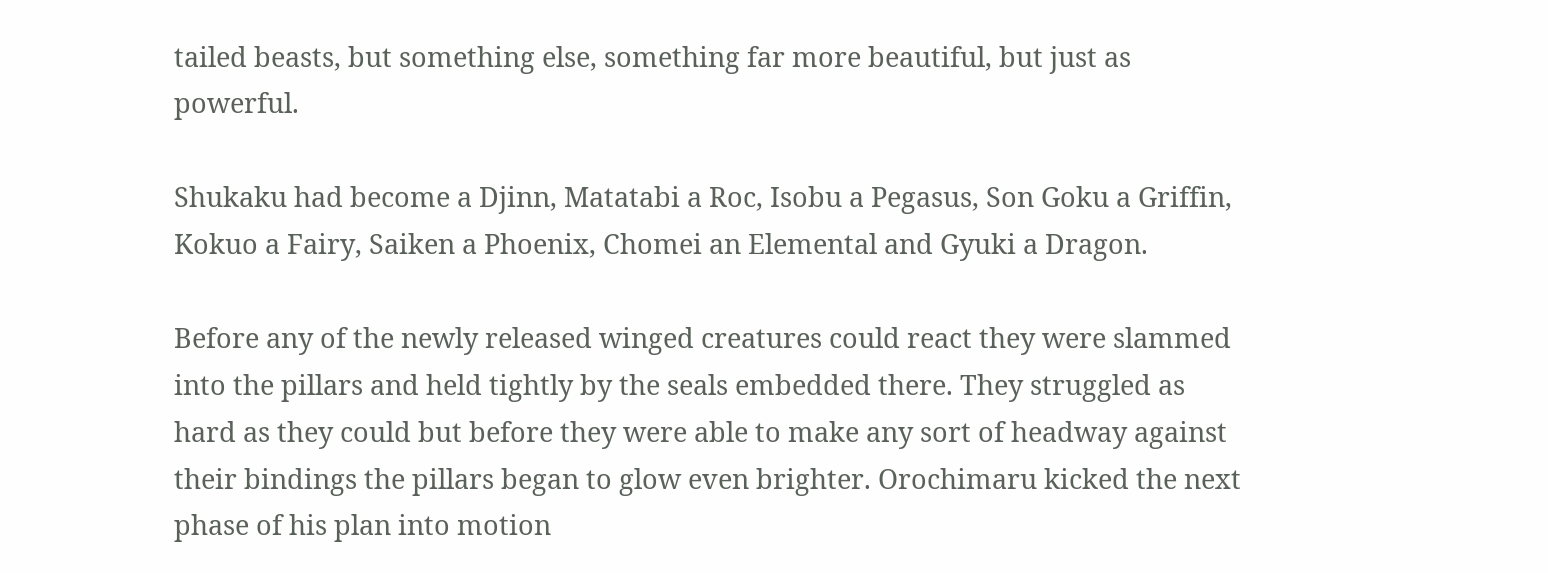tailed beasts, but something else, something far more beautiful, but just as powerful.

Shukaku had become a Djinn, Matatabi a Roc, Isobu a Pegasus, Son Goku a Griffin, Kokuo a Fairy, Saiken a Phoenix, Chomei an Elemental and Gyuki a Dragon.

Before any of the newly released winged creatures could react they were slammed into the pillars and held tightly by the seals embedded there. They struggled as hard as they could but before they were able to make any sort of headway against their bindings the pillars began to glow even brighter. Orochimaru kicked the next phase of his plan into motion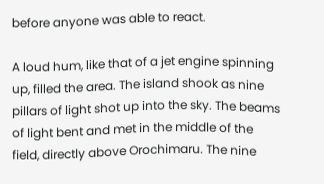before anyone was able to react.

A loud hum, like that of a jet engine spinning up, filled the area. The island shook as nine pillars of light shot up into the sky. The beams of light bent and met in the middle of the field, directly above Orochimaru. The nine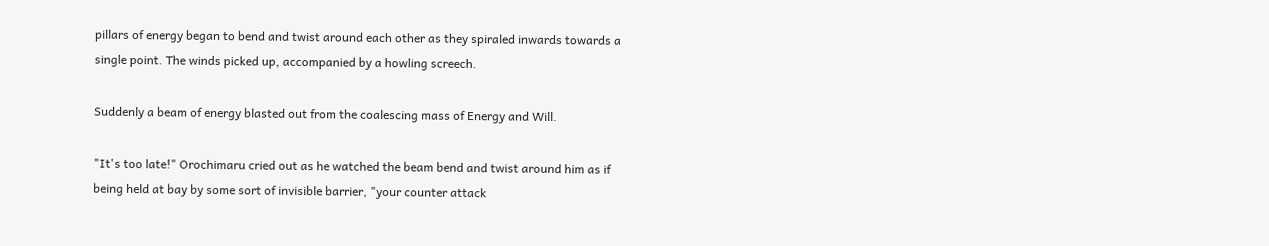pillars of energy began to bend and twist around each other as they spiraled inwards towards a single point. The winds picked up, accompanied by a howling screech.

Suddenly a beam of energy blasted out from the coalescing mass of Energy and Will.

"It's too late!" Orochimaru cried out as he watched the beam bend and twist around him as if being held at bay by some sort of invisible barrier, "your counter attack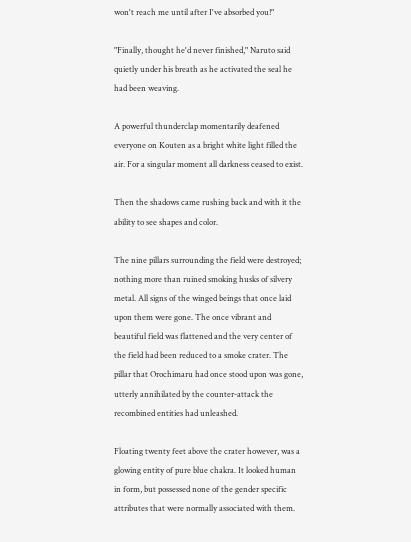won't reach me until after I've absorbed you!"

"Finally, thought he'd never finished," Naruto said quietly under his breath as he activated the seal he had been weaving.

A powerful thunderclap momentarily deafened everyone on Kouten as a bright white light filled the air. For a singular moment all darkness ceased to exist.

Then the shadows came rushing back and with it the ability to see shapes and color.

The nine pillars surrounding the field were destroyed; nothing more than ruined smoking husks of silvery metal. All signs of the winged beings that once laid upon them were gone. The once vibrant and beautiful field was flattened and the very center of the field had been reduced to a smoke crater. The pillar that Orochimaru had once stood upon was gone, utterly annihilated by the counter-attack the recombined entities had unleashed.

Floating twenty feet above the crater however, was a glowing entity of pure blue chakra. It looked human in form, but possessed none of the gender specific attributes that were normally associated with them.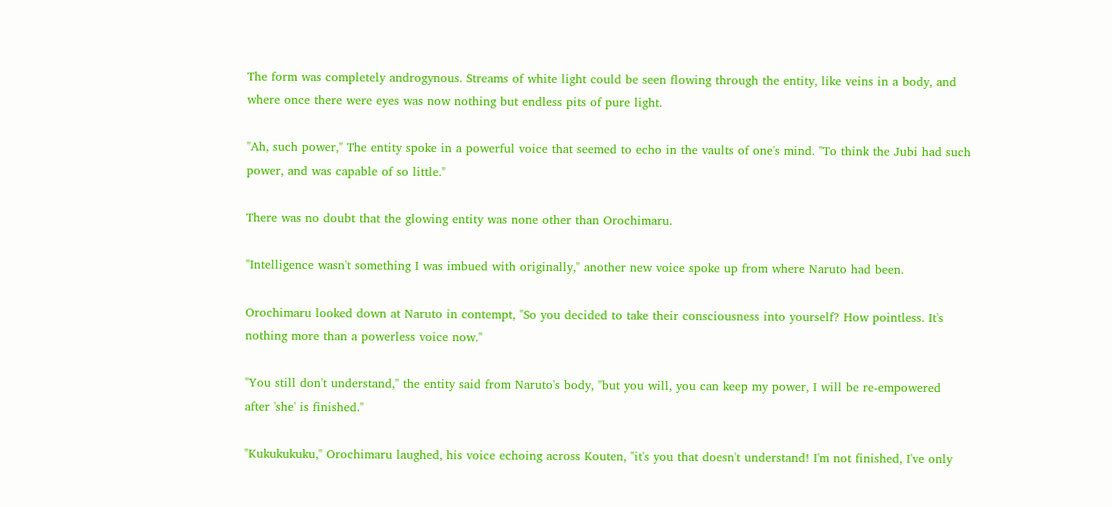The form was completely androgynous. Streams of white light could be seen flowing through the entity, like veins in a body, and where once there were eyes was now nothing but endless pits of pure light.

"Ah, such power," The entity spoke in a powerful voice that seemed to echo in the vaults of one's mind. "To think the Jubi had such power, and was capable of so little."

There was no doubt that the glowing entity was none other than Orochimaru.

"Intelligence wasn't something I was imbued with originally," another new voice spoke up from where Naruto had been.

Orochimaru looked down at Naruto in contempt, "So you decided to take their consciousness into yourself? How pointless. It's nothing more than a powerless voice now."

"You still don't understand," the entity said from Naruto's body, "but you will, you can keep my power, I will be re-empowered after 'she' is finished."

"Kukukukuku," Orochimaru laughed, his voice echoing across Kouten, "it's you that doesn't understand! I'm not finished, I've only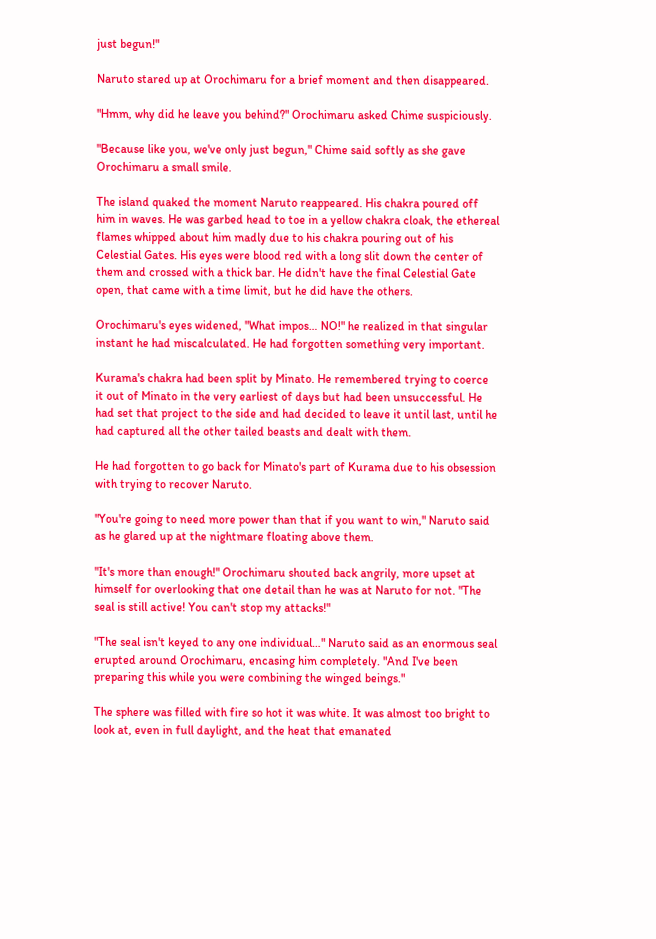just begun!"

Naruto stared up at Orochimaru for a brief moment and then disappeared.

"Hmm, why did he leave you behind?" Orochimaru asked Chime suspiciously.

"Because like you, we've only just begun," Chime said softly as she gave Orochimaru a small smile.

The island quaked the moment Naruto reappeared. His chakra poured off him in waves. He was garbed head to toe in a yellow chakra cloak, the ethereal flames whipped about him madly due to his chakra pouring out of his Celestial Gates. His eyes were blood red with a long slit down the center of them and crossed with a thick bar. He didn't have the final Celestial Gate open, that came with a time limit, but he did have the others.

Orochimaru's eyes widened, "What impos… NO!" he realized in that singular instant he had miscalculated. He had forgotten something very important.

Kurama's chakra had been split by Minato. He remembered trying to coerce it out of Minato in the very earliest of days but had been unsuccessful. He had set that project to the side and had decided to leave it until last, until he had captured all the other tailed beasts and dealt with them.

He had forgotten to go back for Minato's part of Kurama due to his obsession with trying to recover Naruto.

"You're going to need more power than that if you want to win," Naruto said as he glared up at the nightmare floating above them.

"It's more than enough!" Orochimaru shouted back angrily, more upset at himself for overlooking that one detail than he was at Naruto for not. "The seal is still active! You can't stop my attacks!"

"The seal isn't keyed to any one individual…" Naruto said as an enormous seal erupted around Orochimaru, encasing him completely. "And I've been preparing this while you were combining the winged beings."

The sphere was filled with fire so hot it was white. It was almost too bright to look at, even in full daylight, and the heat that emanated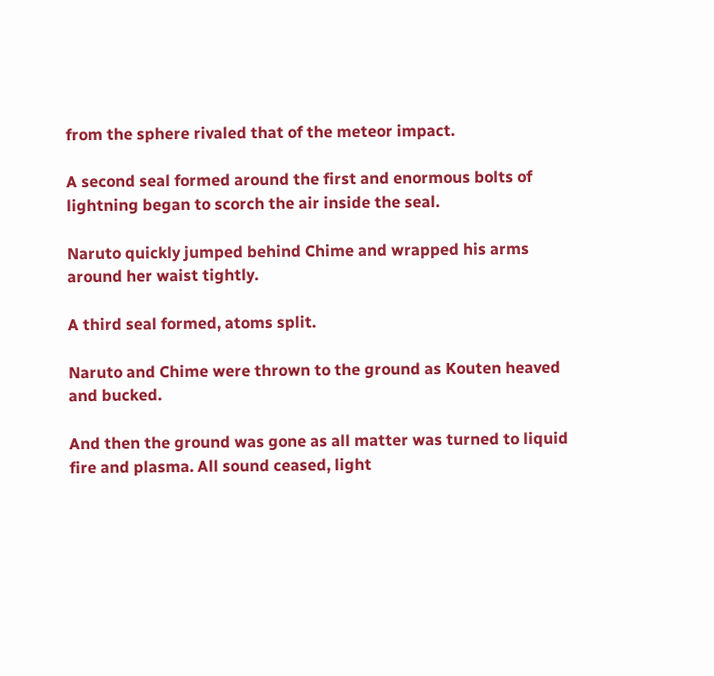from the sphere rivaled that of the meteor impact.

A second seal formed around the first and enormous bolts of lightning began to scorch the air inside the seal.

Naruto quickly jumped behind Chime and wrapped his arms around her waist tightly.

A third seal formed, atoms split.

Naruto and Chime were thrown to the ground as Kouten heaved and bucked.

And then the ground was gone as all matter was turned to liquid fire and plasma. All sound ceased, light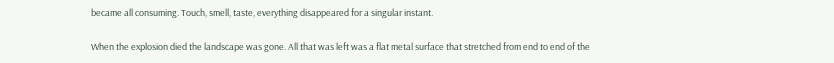became all consuming. Touch, smell, taste, everything disappeared for a singular instant.

When the explosion died the landscape was gone. All that was left was a flat metal surface that stretched from end to end of the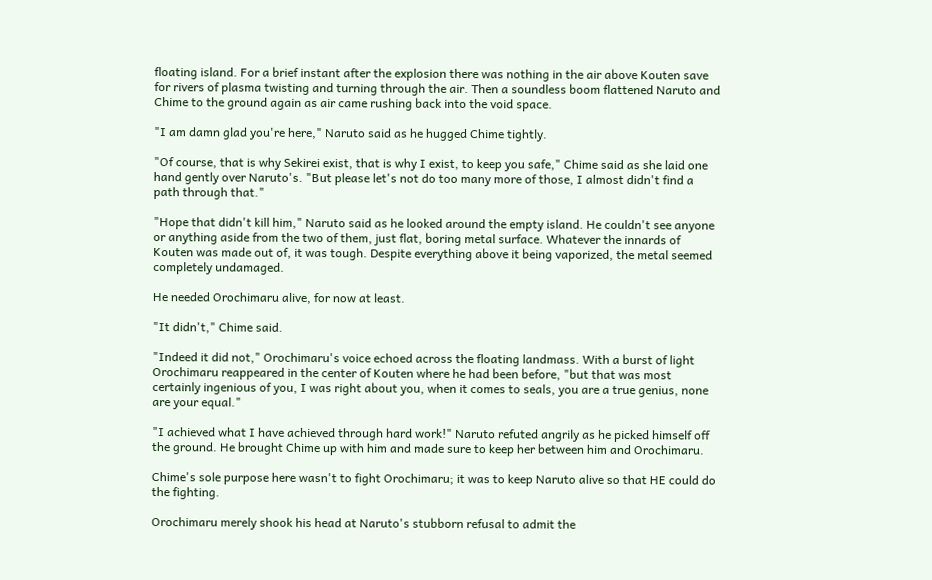floating island. For a brief instant after the explosion there was nothing in the air above Kouten save for rivers of plasma twisting and turning through the air. Then a soundless boom flattened Naruto and Chime to the ground again as air came rushing back into the void space.

"I am damn glad you're here," Naruto said as he hugged Chime tightly.

"Of course, that is why Sekirei exist, that is why I exist, to keep you safe," Chime said as she laid one hand gently over Naruto's. "But please let's not do too many more of those, I almost didn't find a path through that."

"Hope that didn't kill him," Naruto said as he looked around the empty island. He couldn't see anyone or anything aside from the two of them, just flat, boring metal surface. Whatever the innards of Kouten was made out of, it was tough. Despite everything above it being vaporized, the metal seemed completely undamaged.

He needed Orochimaru alive, for now at least.

"It didn't," Chime said.

"Indeed it did not," Orochimaru's voice echoed across the floating landmass. With a burst of light Orochimaru reappeared in the center of Kouten where he had been before, "but that was most certainly ingenious of you, I was right about you, when it comes to seals, you are a true genius, none are your equal."

"I achieved what I have achieved through hard work!" Naruto refuted angrily as he picked himself off the ground. He brought Chime up with him and made sure to keep her between him and Orochimaru.

Chime's sole purpose here wasn't to fight Orochimaru; it was to keep Naruto alive so that HE could do the fighting.

Orochimaru merely shook his head at Naruto's stubborn refusal to admit the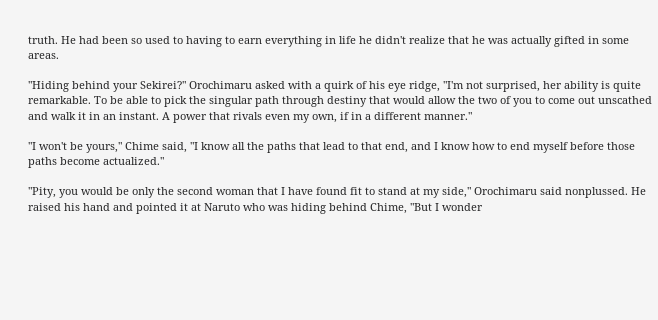truth. He had been so used to having to earn everything in life he didn't realize that he was actually gifted in some areas.

"Hiding behind your Sekirei?" Orochimaru asked with a quirk of his eye ridge, "I'm not surprised, her ability is quite remarkable. To be able to pick the singular path through destiny that would allow the two of you to come out unscathed and walk it in an instant. A power that rivals even my own, if in a different manner."

"I won't be yours," Chime said, "I know all the paths that lead to that end, and I know how to end myself before those paths become actualized."

"Pity, you would be only the second woman that I have found fit to stand at my side," Orochimaru said nonplussed. He raised his hand and pointed it at Naruto who was hiding behind Chime, "But I wonder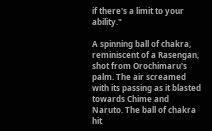if there's a limit to your ability."

A spinning ball of chakra, reminiscent of a Rasengan, shot from Orochimaru's palm. The air screamed with its passing as it blasted towards Chime and Naruto. The ball of chakra hit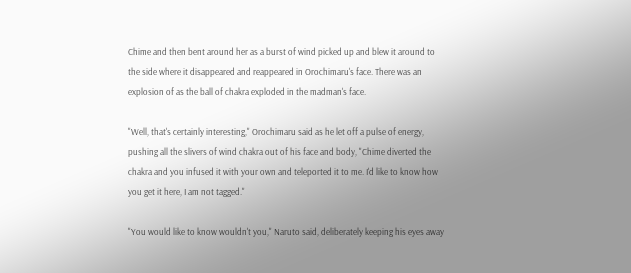Chime and then bent around her as a burst of wind picked up and blew it around to the side where it disappeared and reappeared in Orochimaru's face. There was an explosion of as the ball of chakra exploded in the madman's face.

"Well, that's certainly interesting," Orochimaru said as he let off a pulse of energy, pushing all the slivers of wind chakra out of his face and body, "Chime diverted the chakra and you infused it with your own and teleported it to me. I'd like to know how you get it here, I am not tagged."

"You would like to know wouldn't you," Naruto said, deliberately keeping his eyes away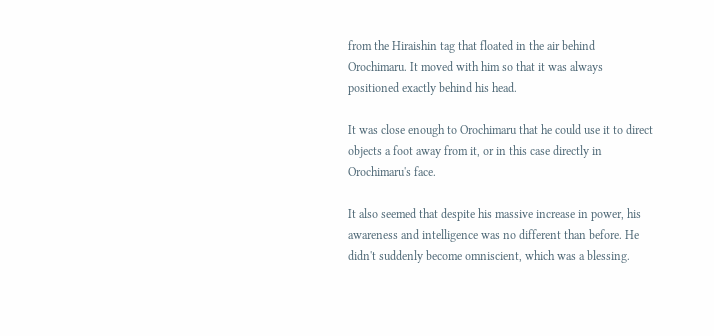from the Hiraishin tag that floated in the air behind Orochimaru. It moved with him so that it was always positioned exactly behind his head.

It was close enough to Orochimaru that he could use it to direct objects a foot away from it, or in this case directly in Orochimaru's face.

It also seemed that despite his massive increase in power, his awareness and intelligence was no different than before. He didn't suddenly become omniscient, which was a blessing.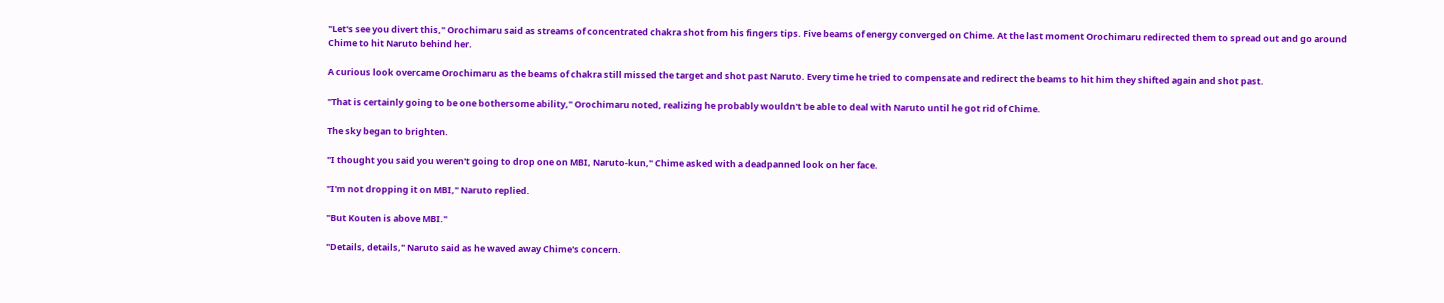"Let's see you divert this," Orochimaru said as streams of concentrated chakra shot from his fingers tips. Five beams of energy converged on Chime. At the last moment Orochimaru redirected them to spread out and go around Chime to hit Naruto behind her.

A curious look overcame Orochimaru as the beams of chakra still missed the target and shot past Naruto. Every time he tried to compensate and redirect the beams to hit him they shifted again and shot past.

"That is certainly going to be one bothersome ability," Orochimaru noted, realizing he probably wouldn't be able to deal with Naruto until he got rid of Chime.

The sky began to brighten.

"I thought you said you weren't going to drop one on MBI, Naruto-kun," Chime asked with a deadpanned look on her face.

"I'm not dropping it on MBI," Naruto replied.

"But Kouten is above MBI."

"Details, details," Naruto said as he waved away Chime's concern.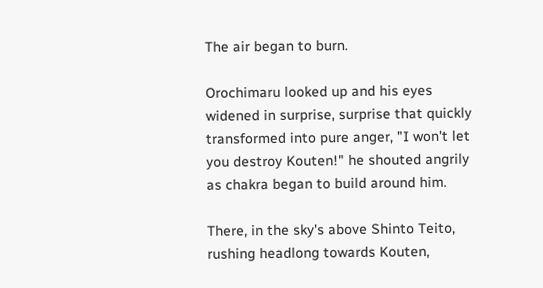The air began to burn.

Orochimaru looked up and his eyes widened in surprise, surprise that quickly transformed into pure anger, "I won't let you destroy Kouten!" he shouted angrily as chakra began to build around him.

There, in the sky's above Shinto Teito, rushing headlong towards Kouten,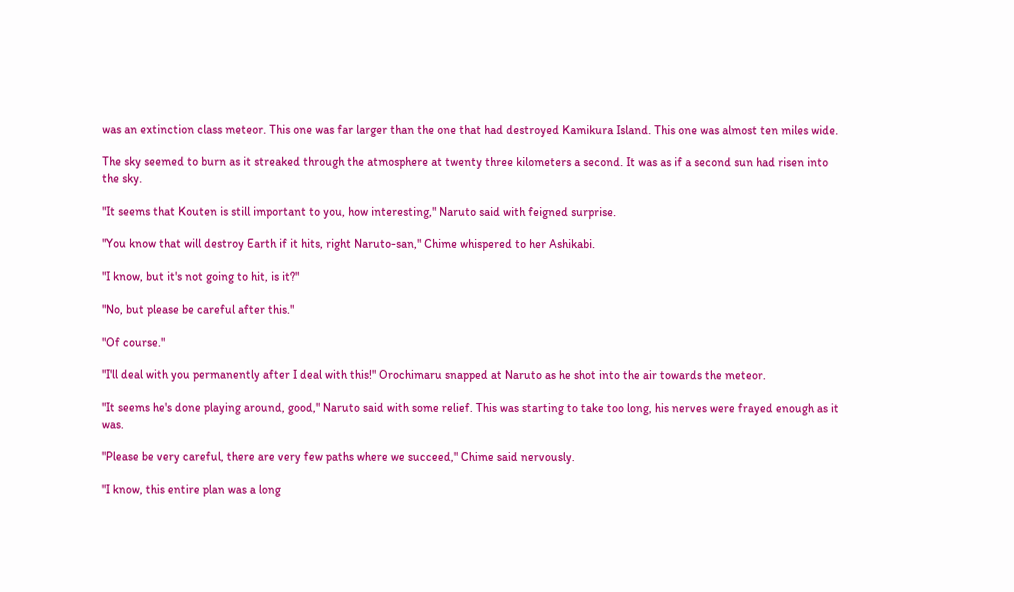was an extinction class meteor. This one was far larger than the one that had destroyed Kamikura Island. This one was almost ten miles wide.

The sky seemed to burn as it streaked through the atmosphere at twenty three kilometers a second. It was as if a second sun had risen into the sky.

"It seems that Kouten is still important to you, how interesting," Naruto said with feigned surprise.

"You know that will destroy Earth if it hits, right Naruto-san," Chime whispered to her Ashikabi.

"I know, but it's not going to hit, is it?"

"No, but please be careful after this."

"Of course."

"I'll deal with you permanently after I deal with this!" Orochimaru snapped at Naruto as he shot into the air towards the meteor.

"It seems he's done playing around, good," Naruto said with some relief. This was starting to take too long, his nerves were frayed enough as it was.

"Please be very careful, there are very few paths where we succeed," Chime said nervously.

"I know, this entire plan was a long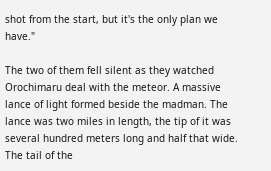shot from the start, but it's the only plan we have."

The two of them fell silent as they watched Orochimaru deal with the meteor. A massive lance of light formed beside the madman. The lance was two miles in length, the tip of it was several hundred meters long and half that wide. The tail of the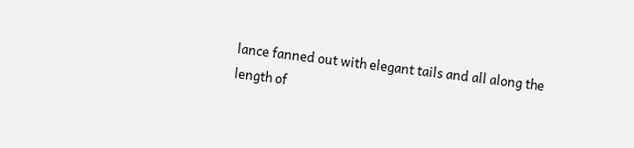lance fanned out with elegant tails and all along the length of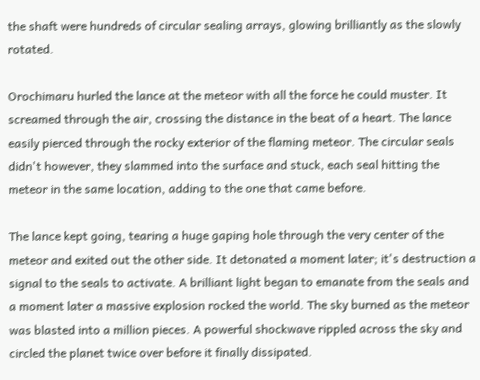the shaft were hundreds of circular sealing arrays, glowing brilliantly as the slowly rotated.

Orochimaru hurled the lance at the meteor with all the force he could muster. It screamed through the air, crossing the distance in the beat of a heart. The lance easily pierced through the rocky exterior of the flaming meteor. The circular seals didn't however, they slammed into the surface and stuck, each seal hitting the meteor in the same location, adding to the one that came before.

The lance kept going, tearing a huge gaping hole through the very center of the meteor and exited out the other side. It detonated a moment later; it's destruction a signal to the seals to activate. A brilliant light began to emanate from the seals and a moment later a massive explosion rocked the world. The sky burned as the meteor was blasted into a million pieces. A powerful shockwave rippled across the sky and circled the planet twice over before it finally dissipated.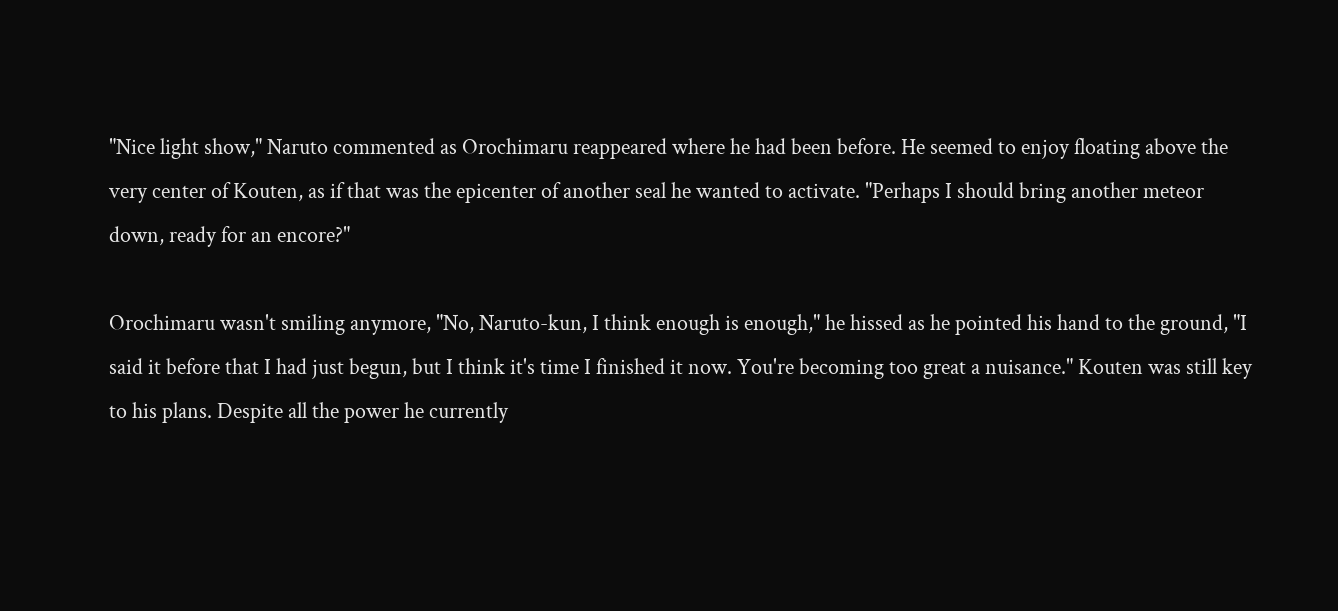"Nice light show," Naruto commented as Orochimaru reappeared where he had been before. He seemed to enjoy floating above the very center of Kouten, as if that was the epicenter of another seal he wanted to activate. "Perhaps I should bring another meteor down, ready for an encore?"

Orochimaru wasn't smiling anymore, "No, Naruto-kun, I think enough is enough," he hissed as he pointed his hand to the ground, "I said it before that I had just begun, but I think it's time I finished it now. You're becoming too great a nuisance." Kouten was still key to his plans. Despite all the power he currently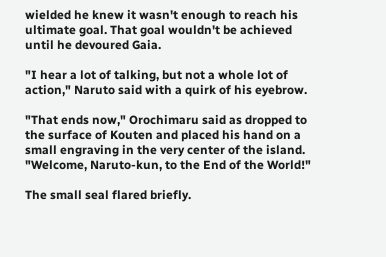wielded he knew it wasn't enough to reach his ultimate goal. That goal wouldn't be achieved until he devoured Gaia.

"I hear a lot of talking, but not a whole lot of action," Naruto said with a quirk of his eyebrow.

"That ends now," Orochimaru said as dropped to the surface of Kouten and placed his hand on a small engraving in the very center of the island. "Welcome, Naruto-kun, to the End of the World!"

The small seal flared briefly.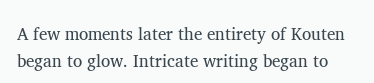A few moments later the entirety of Kouten began to glow. Intricate writing began to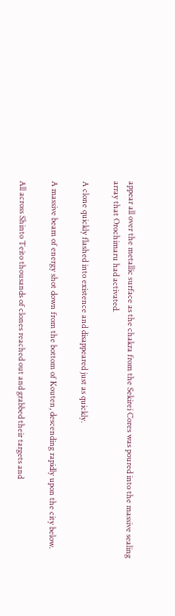appear all over the metallic surface as the chakra from the Sekirei Cores was poured into the massive sealing array that Orochimaru had activated.

A clone quickly flashed into existence and disappeared just as quickly.

A massive beam of energy shot down from the bottom of Kouten, descending rapidly upon the city below.

All across Shinto Teito thousands of clones reached out and grabbed their targets and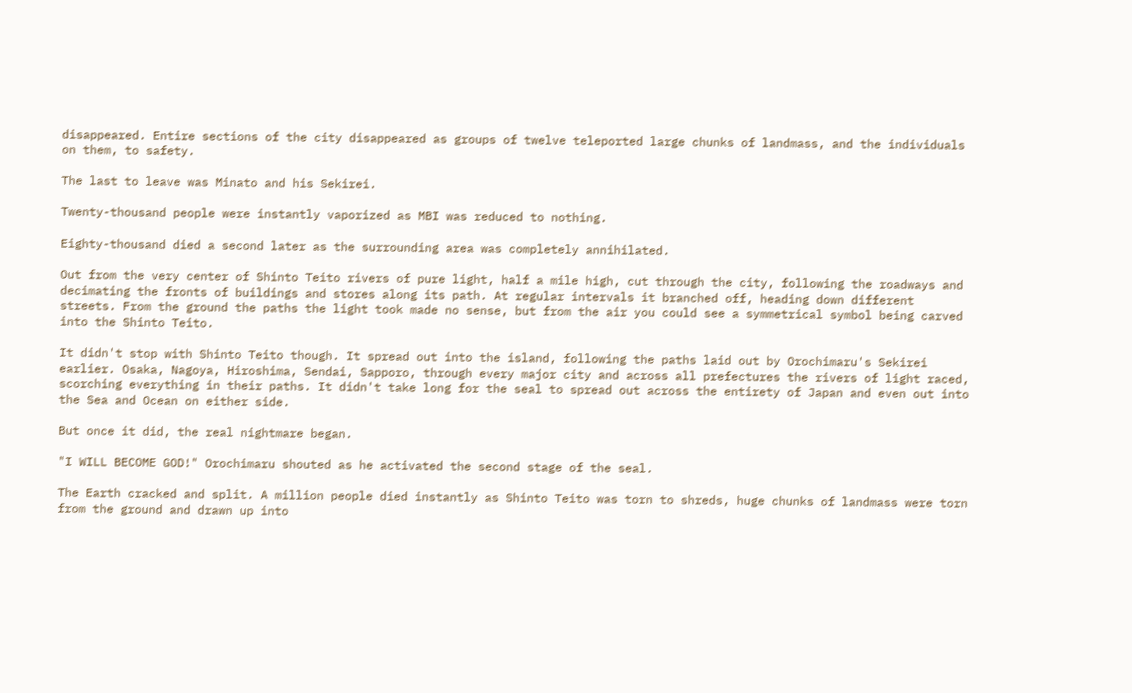disappeared. Entire sections of the city disappeared as groups of twelve teleported large chunks of landmass, and the individuals on them, to safety.

The last to leave was Minato and his Sekirei.

Twenty-thousand people were instantly vaporized as MBI was reduced to nothing.

Eighty-thousand died a second later as the surrounding area was completely annihilated.

Out from the very center of Shinto Teito rivers of pure light, half a mile high, cut through the city, following the roadways and decimating the fronts of buildings and stores along its path. At regular intervals it branched off, heading down different streets. From the ground the paths the light took made no sense, but from the air you could see a symmetrical symbol being carved into the Shinto Teito.

It didn't stop with Shinto Teito though. It spread out into the island, following the paths laid out by Orochimaru's Sekirei earlier. Osaka, Nagoya, Hiroshima, Sendai, Sapporo, through every major city and across all prefectures the rivers of light raced, scorching everything in their paths. It didn't take long for the seal to spread out across the entirety of Japan and even out into the Sea and Ocean on either side.

But once it did, the real nightmare began.

"I WILL BECOME GOD!" Orochimaru shouted as he activated the second stage of the seal.

The Earth cracked and split. A million people died instantly as Shinto Teito was torn to shreds, huge chunks of landmass were torn from the ground and drawn up into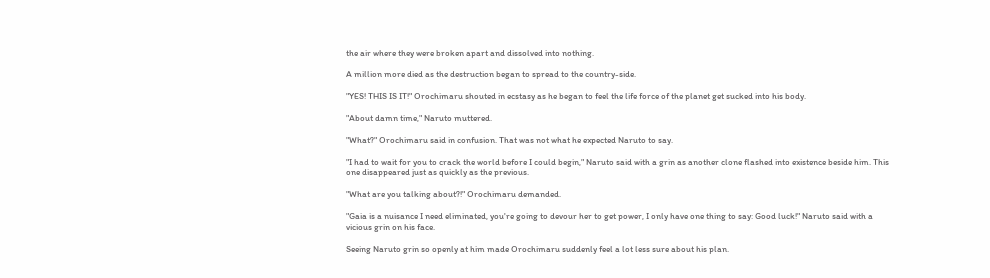the air where they were broken apart and dissolved into nothing.

A million more died as the destruction began to spread to the country-side.

"YES! THIS IS IT!" Orochimaru shouted in ecstasy as he began to feel the life force of the planet get sucked into his body.

"About damn time," Naruto muttered.

"What?" Orochimaru said in confusion. That was not what he expected Naruto to say.

"I had to wait for you to crack the world before I could begin," Naruto said with a grin as another clone flashed into existence beside him. This one disappeared just as quickly as the previous.

"What are you talking about?!" Orochimaru demanded.

"Gaia is a nuisance I need eliminated, you're going to devour her to get power, I only have one thing to say: Good luck!" Naruto said with a vicious grin on his face.

Seeing Naruto grin so openly at him made Orochimaru suddenly feel a lot less sure about his plan.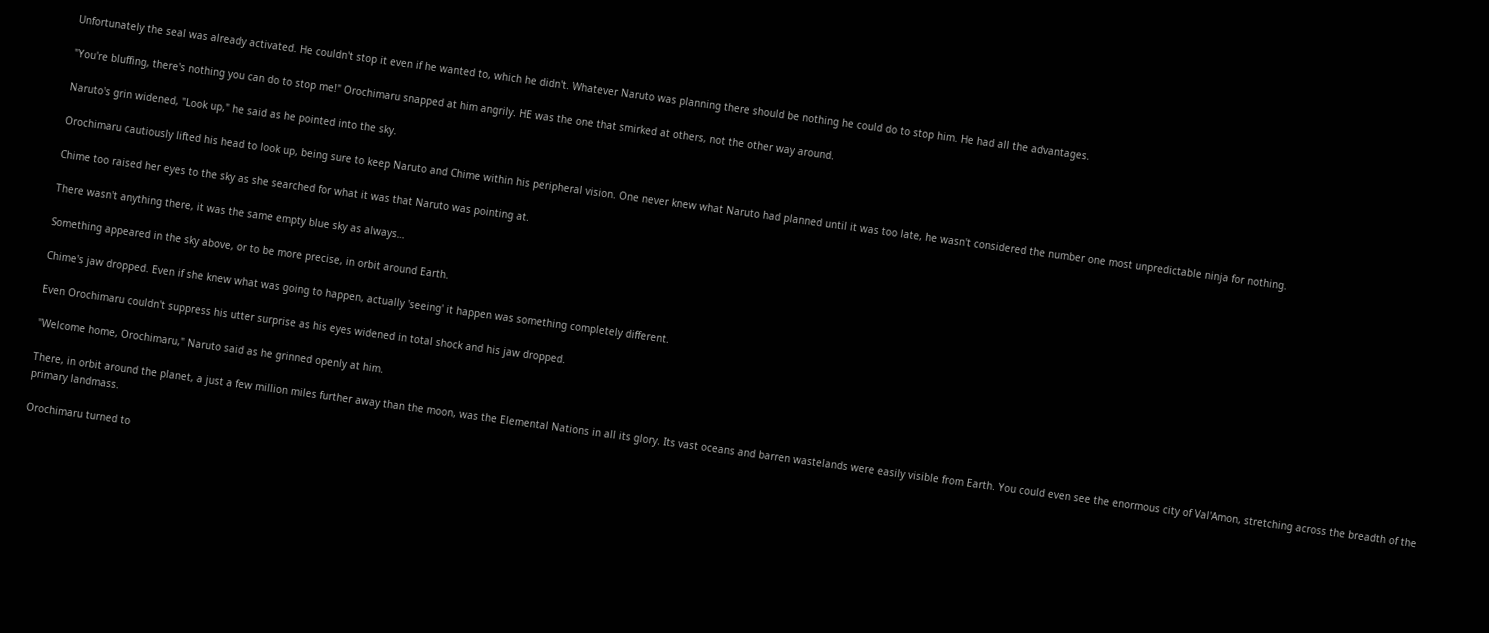Unfortunately the seal was already activated. He couldn't stop it even if he wanted to, which he didn't. Whatever Naruto was planning there should be nothing he could do to stop him. He had all the advantages.

"You're bluffing, there's nothing you can do to stop me!" Orochimaru snapped at him angrily. HE was the one that smirked at others, not the other way around.

Naruto's grin widened, "Look up," he said as he pointed into the sky.

Orochimaru cautiously lifted his head to look up, being sure to keep Naruto and Chime within his peripheral vision. One never knew what Naruto had planned until it was too late, he wasn't considered the number one most unpredictable ninja for nothing.

Chime too raised her eyes to the sky as she searched for what it was that Naruto was pointing at.

There wasn't anything there, it was the same empty blue sky as always…

Something appeared in the sky above, or to be more precise, in orbit around Earth.

Chime's jaw dropped. Even if she knew what was going to happen, actually 'seeing' it happen was something completely different.

Even Orochimaru couldn't suppress his utter surprise as his eyes widened in total shock and his jaw dropped.

"Welcome home, Orochimaru," Naruto said as he grinned openly at him.

There, in orbit around the planet, a just a few million miles further away than the moon, was the Elemental Nations in all its glory. Its vast oceans and barren wastelands were easily visible from Earth. You could even see the enormous city of Val'Amon, stretching across the breadth of the primary landmass.

Orochimaru turned to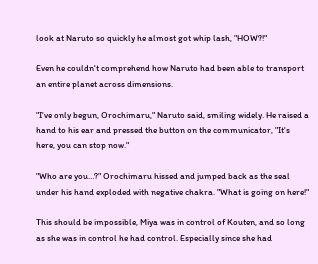look at Naruto so quickly he almost got whip lash, "HOW?!"

Even he couldn't comprehend how Naruto had been able to transport an entire planet across dimensions.

"I've only begun, Orochimaru," Naruto said, smiling widely. He raised a hand to his ear and pressed the button on the communicator, "It's here, you can stop now."

"Who are you…?" Orochimaru hissed and jumped back as the seal under his hand exploded with negative chakra. "What is going on here!"

This should be impossible, Miya was in control of Kouten, and so long as she was in control he had control. Especially since she had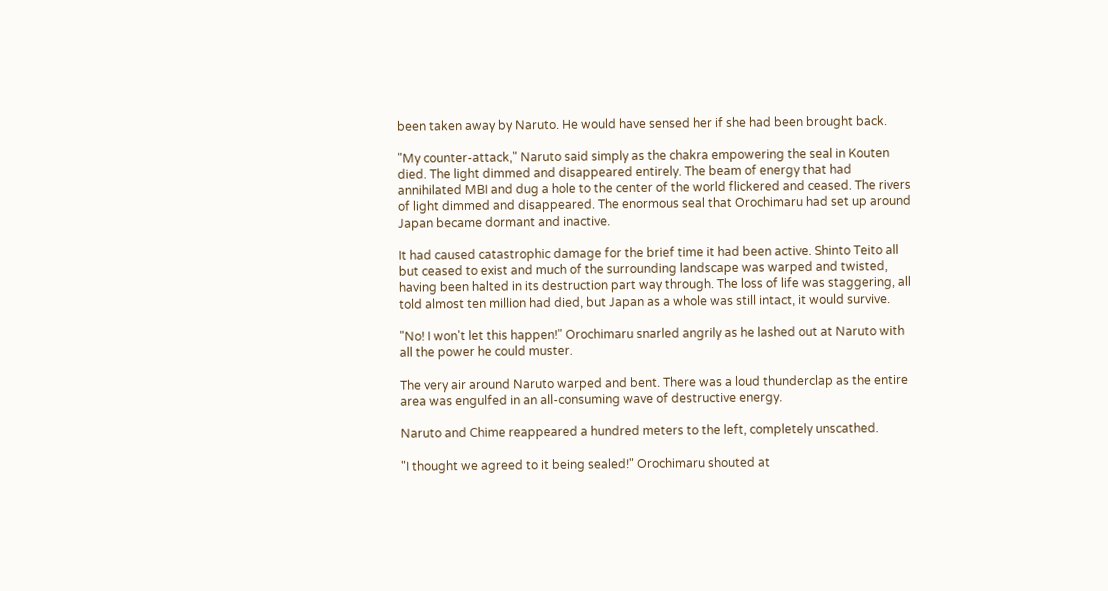been taken away by Naruto. He would have sensed her if she had been brought back.

"My counter-attack," Naruto said simply as the chakra empowering the seal in Kouten died. The light dimmed and disappeared entirely. The beam of energy that had annihilated MBI and dug a hole to the center of the world flickered and ceased. The rivers of light dimmed and disappeared. The enormous seal that Orochimaru had set up around Japan became dormant and inactive.

It had caused catastrophic damage for the brief time it had been active. Shinto Teito all but ceased to exist and much of the surrounding landscape was warped and twisted, having been halted in its destruction part way through. The loss of life was staggering, all told almost ten million had died, but Japan as a whole was still intact, it would survive.

"No! I won't let this happen!" Orochimaru snarled angrily as he lashed out at Naruto with all the power he could muster.

The very air around Naruto warped and bent. There was a loud thunderclap as the entire area was engulfed in an all-consuming wave of destructive energy.

Naruto and Chime reappeared a hundred meters to the left, completely unscathed.

"I thought we agreed to it being sealed!" Orochimaru shouted at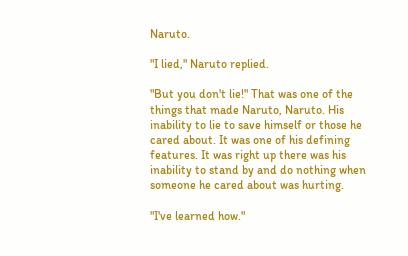Naruto.

"I lied," Naruto replied.

"But you don't lie!" That was one of the things that made Naruto, Naruto. His inability to lie to save himself or those he cared about. It was one of his defining features. It was right up there was his inability to stand by and do nothing when someone he cared about was hurting.

"I've learned how."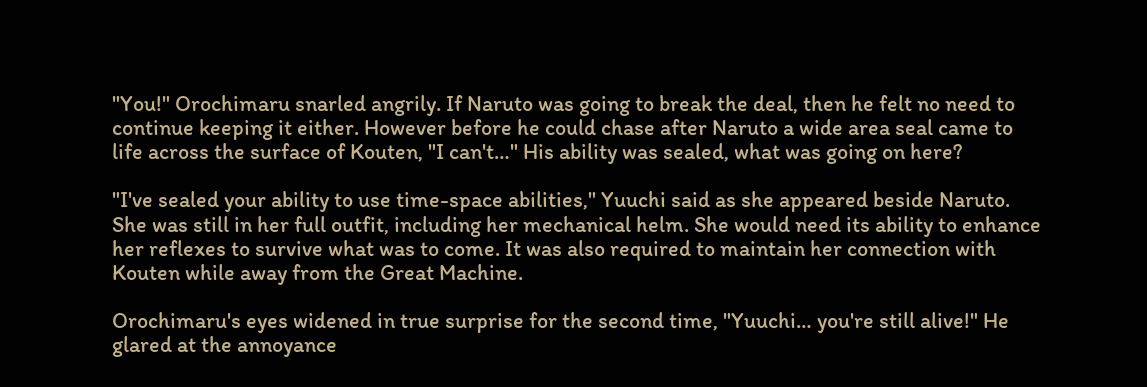"You!" Orochimaru snarled angrily. If Naruto was going to break the deal, then he felt no need to continue keeping it either. However before he could chase after Naruto a wide area seal came to life across the surface of Kouten, "I can't…" His ability was sealed, what was going on here?

"I've sealed your ability to use time-space abilities," Yuuchi said as she appeared beside Naruto. She was still in her full outfit, including her mechanical helm. She would need its ability to enhance her reflexes to survive what was to come. It was also required to maintain her connection with Kouten while away from the Great Machine.

Orochimaru's eyes widened in true surprise for the second time, "Yuuchi… you're still alive!" He glared at the annoyance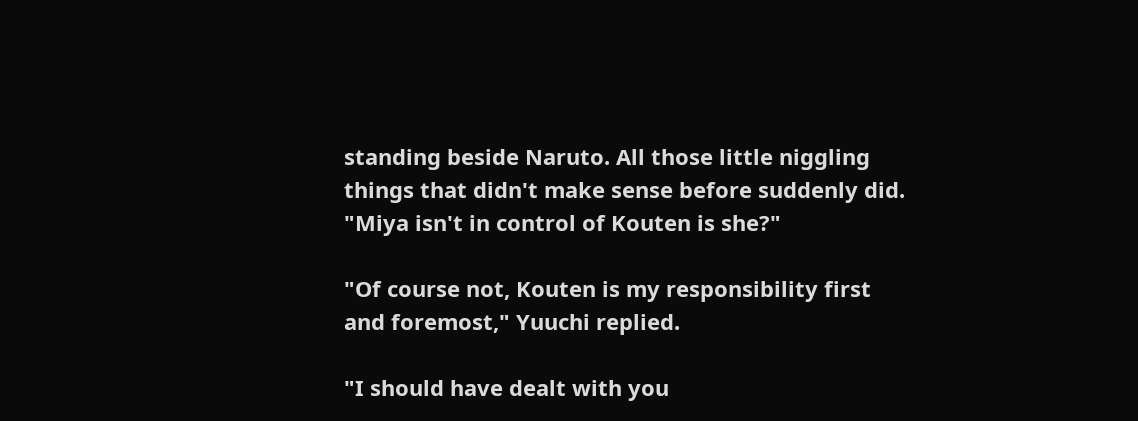standing beside Naruto. All those little niggling things that didn't make sense before suddenly did. "Miya isn't in control of Kouten is she?"

"Of course not, Kouten is my responsibility first and foremost," Yuuchi replied.

"I should have dealt with you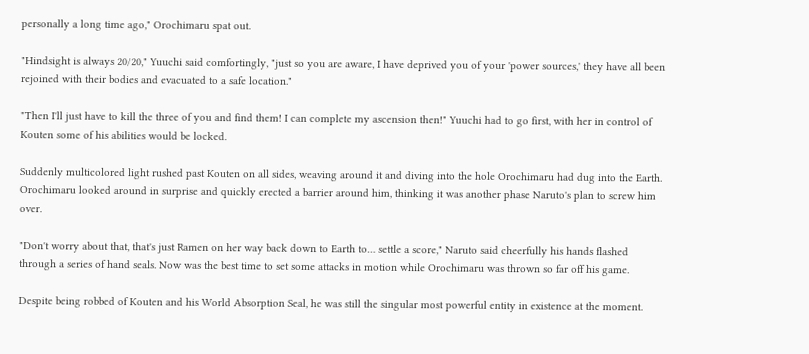personally a long time ago," Orochimaru spat out.

"Hindsight is always 20/20," Yuuchi said comfortingly, "just so you are aware, I have deprived you of your 'power sources,' they have all been rejoined with their bodies and evacuated to a safe location."

"Then I'll just have to kill the three of you and find them! I can complete my ascension then!" Yuuchi had to go first, with her in control of Kouten some of his abilities would be locked.

Suddenly multicolored light rushed past Kouten on all sides, weaving around it and diving into the hole Orochimaru had dug into the Earth. Orochimaru looked around in surprise and quickly erected a barrier around him, thinking it was another phase Naruto's plan to screw him over.

"Don't worry about that, that's just Ramen on her way back down to Earth to… settle a score," Naruto said cheerfully his hands flashed through a series of hand seals. Now was the best time to set some attacks in motion while Orochimaru was thrown so far off his game.

Despite being robbed of Kouten and his World Absorption Seal, he was still the singular most powerful entity in existence at the moment.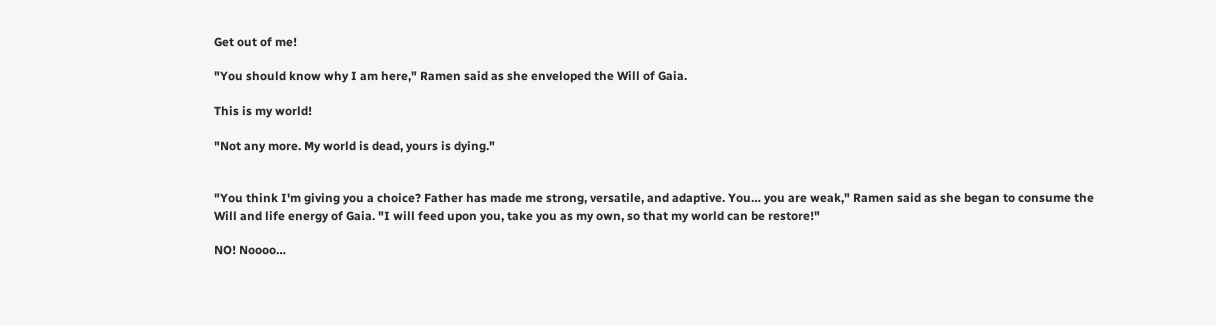Get out of me!

"You should know why I am here," Ramen said as she enveloped the Will of Gaia.

This is my world!

"Not any more. My world is dead, yours is dying."


"You think I'm giving you a choice? Father has made me strong, versatile, and adaptive. You… you are weak," Ramen said as she began to consume the Will and life energy of Gaia. "I will feed upon you, take you as my own, so that my world can be restore!"

NO! Noooo…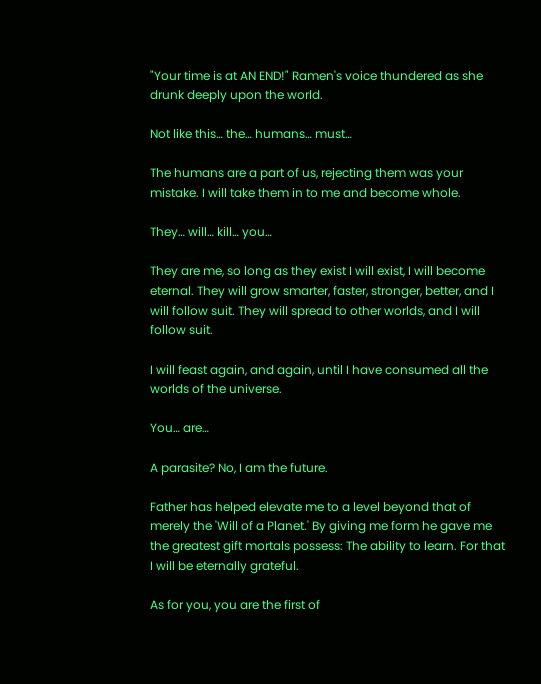"Your time is at AN END!" Ramen's voice thundered as she drunk deeply upon the world.

Not like this… the… humans… must…

The humans are a part of us, rejecting them was your mistake. I will take them in to me and become whole.

They… will… kill… you…

They are me, so long as they exist I will exist, I will become eternal. They will grow smarter, faster, stronger, better, and I will follow suit. They will spread to other worlds, and I will follow suit.

I will feast again, and again, until I have consumed all the worlds of the universe.

You… are…

A parasite? No, I am the future.

Father has helped elevate me to a level beyond that of merely the 'Will of a Planet.' By giving me form he gave me the greatest gift mortals possess: The ability to learn. For that I will be eternally grateful.

As for you, you are the first of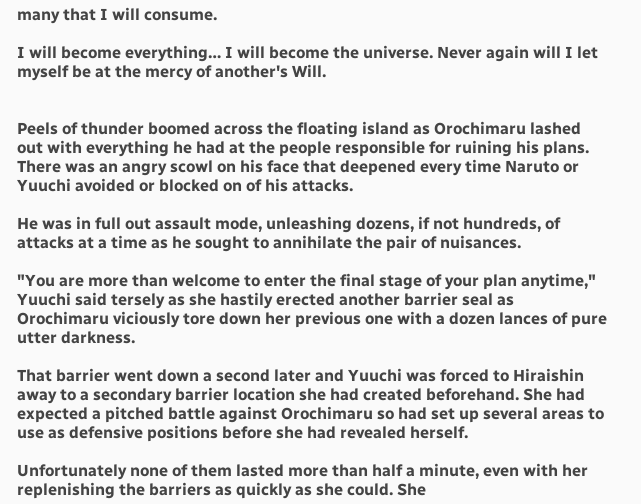many that I will consume.

I will become everything… I will become the universe. Never again will I let myself be at the mercy of another's Will.


Peels of thunder boomed across the floating island as Orochimaru lashed out with everything he had at the people responsible for ruining his plans. There was an angry scowl on his face that deepened every time Naruto or Yuuchi avoided or blocked on of his attacks.

He was in full out assault mode, unleashing dozens, if not hundreds, of attacks at a time as he sought to annihilate the pair of nuisances.

"You are more than welcome to enter the final stage of your plan anytime," Yuuchi said tersely as she hastily erected another barrier seal as Orochimaru viciously tore down her previous one with a dozen lances of pure utter darkness.

That barrier went down a second later and Yuuchi was forced to Hiraishin away to a secondary barrier location she had created beforehand. She had expected a pitched battle against Orochimaru so had set up several areas to use as defensive positions before she had revealed herself.

Unfortunately none of them lasted more than half a minute, even with her replenishing the barriers as quickly as she could. She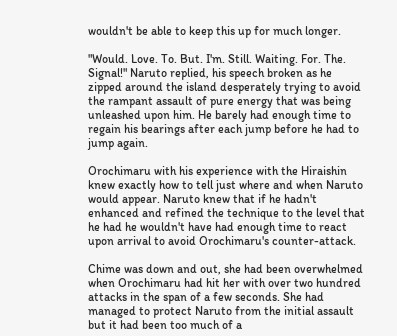wouldn't be able to keep this up for much longer.

"Would. Love. To. But. I'm. Still. Waiting. For. The. Signal!" Naruto replied, his speech broken as he zipped around the island desperately trying to avoid the rampant assault of pure energy that was being unleashed upon him. He barely had enough time to regain his bearings after each jump before he had to jump again.

Orochimaru with his experience with the Hiraishin knew exactly how to tell just where and when Naruto would appear. Naruto knew that if he hadn't enhanced and refined the technique to the level that he had he wouldn't have had enough time to react upon arrival to avoid Orochimaru's counter-attack.

Chime was down and out, she had been overwhelmed when Orochimaru had hit her with over two hundred attacks in the span of a few seconds. She had managed to protect Naruto from the initial assault but it had been too much of a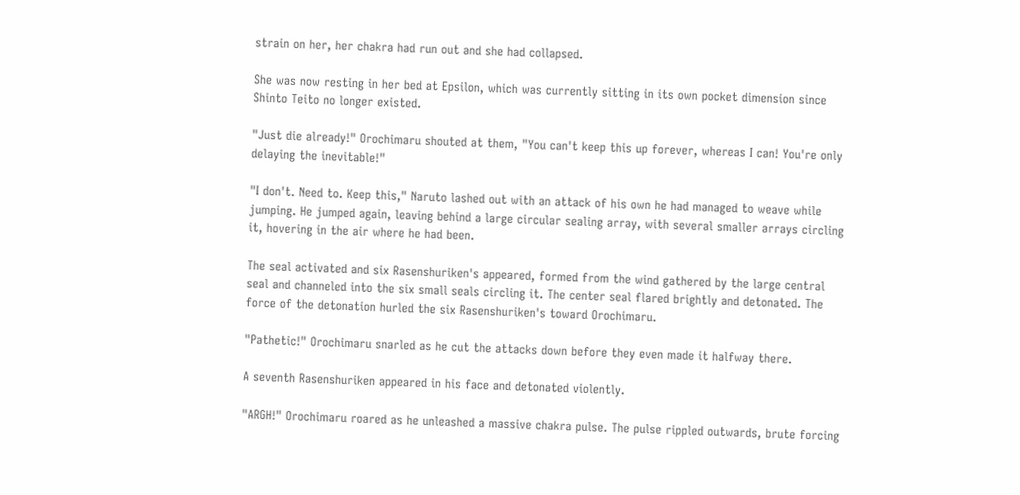strain on her, her chakra had run out and she had collapsed.

She was now resting in her bed at Epsilon, which was currently sitting in its own pocket dimension since Shinto Teito no longer existed.

"Just die already!" Orochimaru shouted at them, "You can't keep this up forever, whereas I can! You're only delaying the inevitable!"

"I don't. Need to. Keep this," Naruto lashed out with an attack of his own he had managed to weave while jumping. He jumped again, leaving behind a large circular sealing array, with several smaller arrays circling it, hovering in the air where he had been.

The seal activated and six Rasenshuriken's appeared, formed from the wind gathered by the large central seal and channeled into the six small seals circling it. The center seal flared brightly and detonated. The force of the detonation hurled the six Rasenshuriken's toward Orochimaru.

"Pathetic!" Orochimaru snarled as he cut the attacks down before they even made it halfway there.

A seventh Rasenshuriken appeared in his face and detonated violently.

"ARGH!" Orochimaru roared as he unleashed a massive chakra pulse. The pulse rippled outwards, brute forcing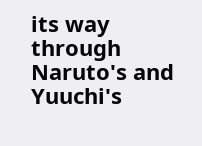its way through Naruto's and Yuuchi's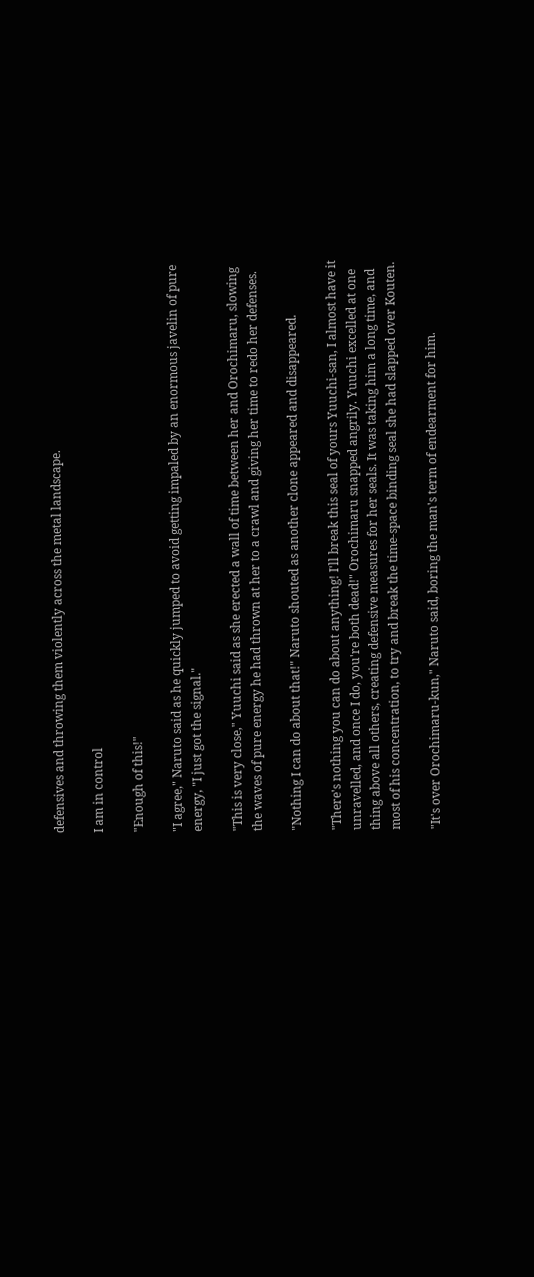defensives and throwing them violently across the metal landscape.

I am in control

"Enough of this!"

"I agree," Naruto said as he quickly jumped to avoid getting impaled by an enormous javelin of pure energy, "I just got the signal."

"This is very close," Yuuchi said as she erected a wall of time between her and Orochimaru, slowing the waves of pure energy he had thrown at her to a crawl and giving her time to redo her defenses.

"Nothing I can do about that!" Naruto shouted as another clone appeared and disappeared.

"There's nothing you can do about anything! I'll break this seal of yours Yuuchi-san, I almost have it unravelled, and once I do, you're both dead!" Orochimaru snapped angrily. Yuuchi excelled at one thing above all others, creating defensive measures for her seals. It was taking him a long time, and most of his concentration, to try and break the time-space binding seal she had slapped over Kouten.

"It's over Orochimaru-kun," Naruto said, boring the man's term of endearment for him.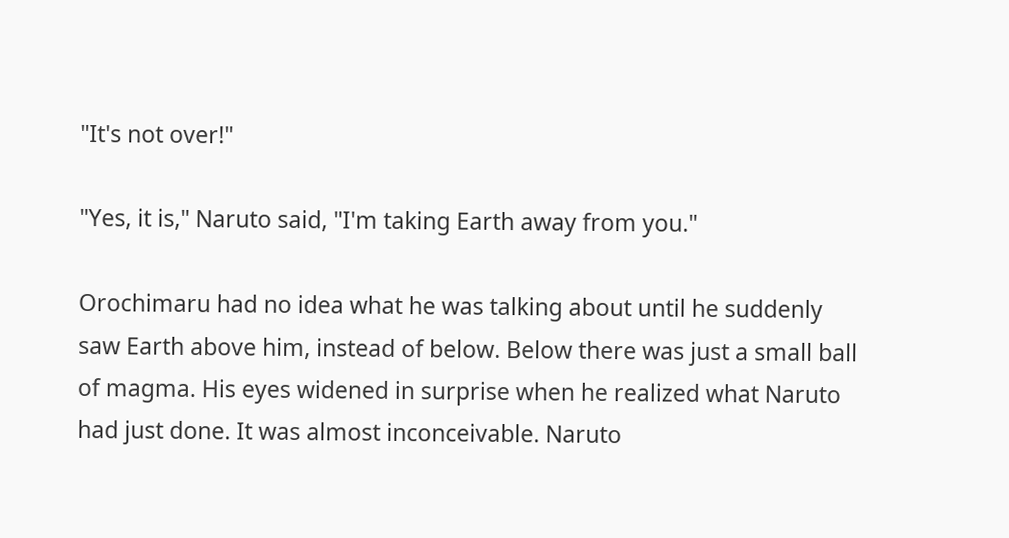"It's not over!"

"Yes, it is," Naruto said, "I'm taking Earth away from you."

Orochimaru had no idea what he was talking about until he suddenly saw Earth above him, instead of below. Below there was just a small ball of magma. His eyes widened in surprise when he realized what Naruto had just done. It was almost inconceivable. Naruto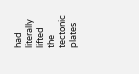had literally lifted the tectonic plates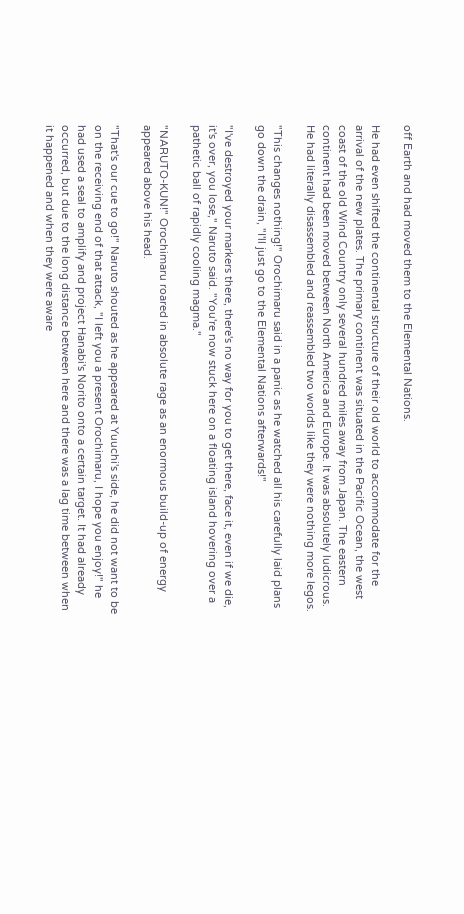off Earth and had moved them to the Elemental Nations.

He had even shifted the continental structure of their old world to accommodate for the arrival of the new plates. The primary continent was situated in the Pacific Ocean, the west coast of the old Wind Country only several hundred miles away from Japan. The eastern continent had been moved between North America and Europe. It was absolutely ludicrous. He had literally disassembled and reassembled two worlds like they were nothing more legos.

"This changes nothing!" Orochimaru said in a panic as he watched all his carefully laid plans go down the drain, "I'll just go to the Elemental Nations afterwards!"

"I've destroyed your markers there, there's no way for you to get there, face it, even if we die, it's over, you lose," Naruto said. "You're now stuck here on a floating island hovering over a pathetic ball of rapidly cooling magma."

"NARUTO-KUN!" Orochimaru roared in absolute rage as an enormous build-up of energy appeared above his head.

"That's our cue to go!" Naruto shouted as he appeared at Yuuchi's side, he did not want to be on the receiving end of that attack, "I left you a present Orochimaru, I hope you enjoy!" he had used a seal to amplify and project Hanabi's Norito onto a certain target. It had already occurred, but due to the long distance between here and there was a lag time between when it happened and when they were aware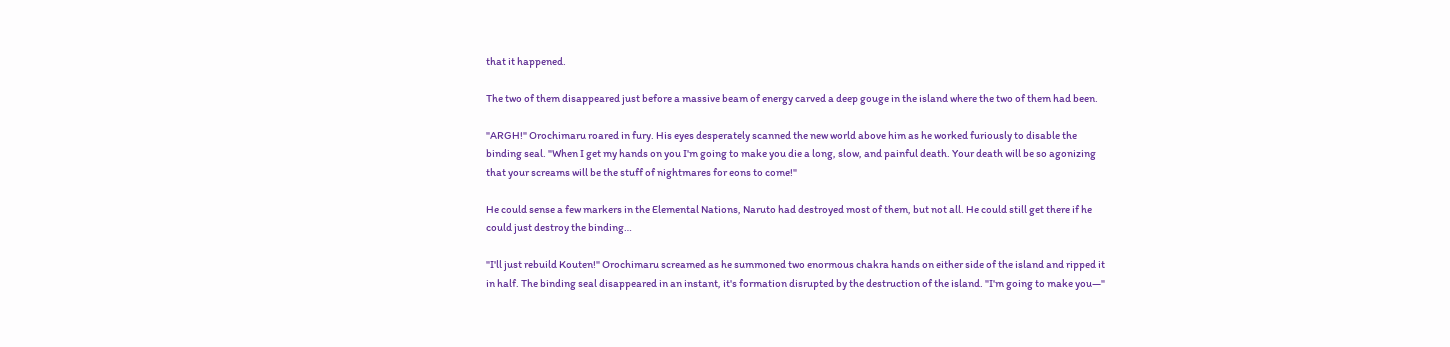that it happened.

The two of them disappeared just before a massive beam of energy carved a deep gouge in the island where the two of them had been.

"ARGH!" Orochimaru roared in fury. His eyes desperately scanned the new world above him as he worked furiously to disable the binding seal. "When I get my hands on you I'm going to make you die a long, slow, and painful death. Your death will be so agonizing that your screams will be the stuff of nightmares for eons to come!"

He could sense a few markers in the Elemental Nations, Naruto had destroyed most of them, but not all. He could still get there if he could just destroy the binding…

"I'll just rebuild Kouten!" Orochimaru screamed as he summoned two enormous chakra hands on either side of the island and ripped it in half. The binding seal disappeared in an instant, it's formation disrupted by the destruction of the island. "I'm going to make you—"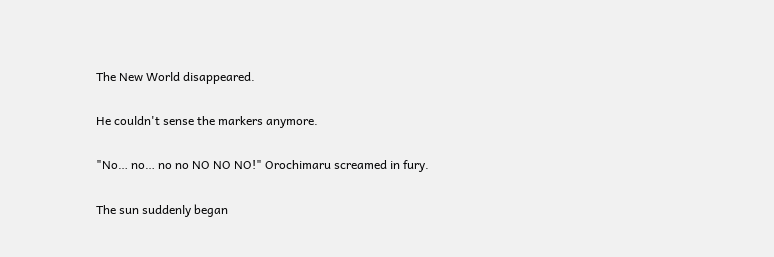The New World disappeared.

He couldn't sense the markers anymore.

"No… no… no no NO NO NO!" Orochimaru screamed in fury.

The sun suddenly began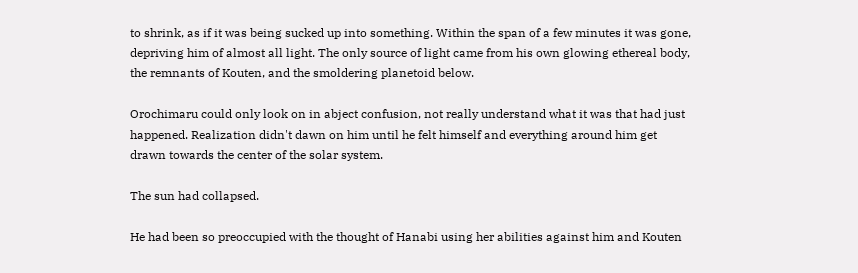to shrink, as if it was being sucked up into something. Within the span of a few minutes it was gone, depriving him of almost all light. The only source of light came from his own glowing ethereal body, the remnants of Kouten, and the smoldering planetoid below.

Orochimaru could only look on in abject confusion, not really understand what it was that had just happened. Realization didn't dawn on him until he felt himself and everything around him get drawn towards the center of the solar system.

The sun had collapsed.

He had been so preoccupied with the thought of Hanabi using her abilities against him and Kouten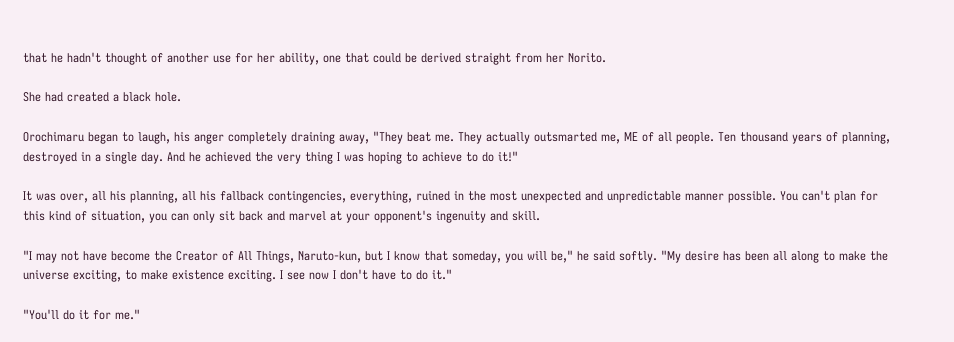that he hadn't thought of another use for her ability, one that could be derived straight from her Norito.

She had created a black hole.

Orochimaru began to laugh, his anger completely draining away, "They beat me. They actually outsmarted me, ME of all people. Ten thousand years of planning, destroyed in a single day. And he achieved the very thing I was hoping to achieve to do it!"

It was over, all his planning, all his fallback contingencies, everything, ruined in the most unexpected and unpredictable manner possible. You can't plan for this kind of situation, you can only sit back and marvel at your opponent's ingenuity and skill.

"I may not have become the Creator of All Things, Naruto-kun, but I know that someday, you will be," he said softly. "My desire has been all along to make the universe exciting, to make existence exciting. I see now I don't have to do it."

"You'll do it for me."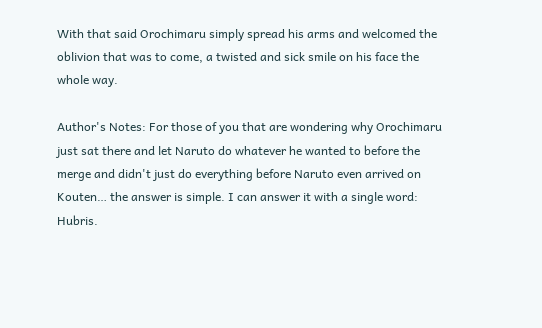With that said Orochimaru simply spread his arms and welcomed the oblivion that was to come, a twisted and sick smile on his face the whole way.

Author's Notes: For those of you that are wondering why Orochimaru just sat there and let Naruto do whatever he wanted to before the merge and didn't just do everything before Naruto even arrived on Kouten… the answer is simple. I can answer it with a single word: Hubris.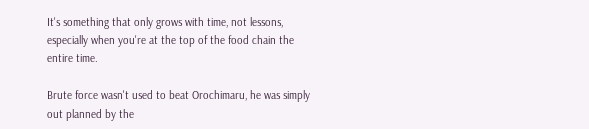It's something that only grows with time, not lessons, especially when you're at the top of the food chain the entire time.

Brute force wasn't used to beat Orochimaru, he was simply out planned by the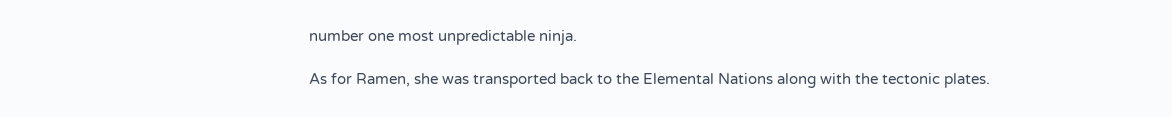number one most unpredictable ninja.

As for Ramen, she was transported back to the Elemental Nations along with the tectonic plates.